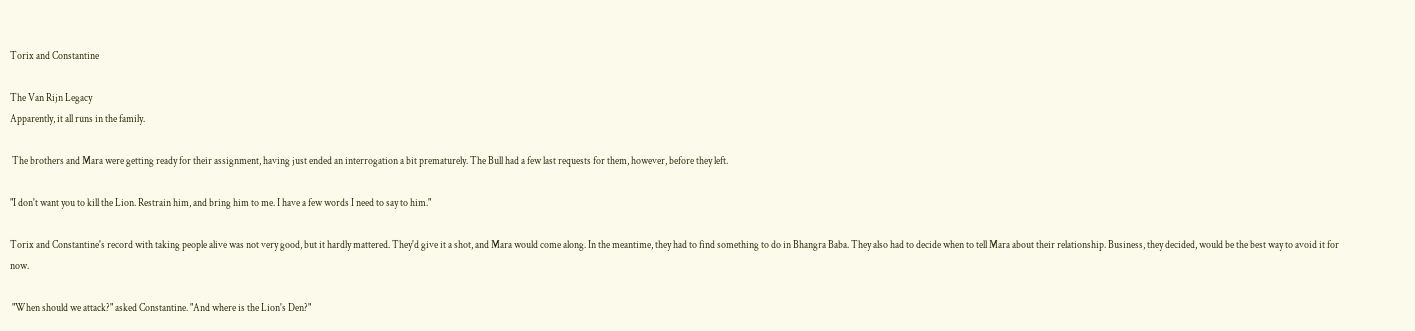Torix and Constantine

The Van Rijn Legacy
Apparently, it all runs in the family.

 The brothers and Mara were getting ready for their assignment, having just ended an interrogation a bit prematurely. The Bull had a few last requests for them, however, before they left.

"I don't want you to kill the Lion. Restrain him, and bring him to me. I have a few words I need to say to him."

Torix and Constantine's record with taking people alive was not very good, but it hardly mattered. They'd give it a shot, and Mara would come along. In the meantime, they had to find something to do in Bhangra Baba. They also had to decide when to tell Mara about their relationship. Business, they decided, would be the best way to avoid it for now.

 "When should we attack?" asked Constantine. "And where is the Lion's Den?"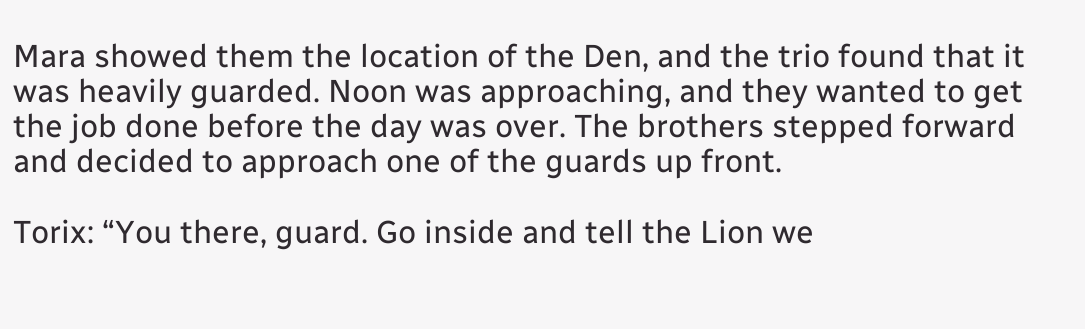Mara showed them the location of the Den, and the trio found that it was heavily guarded. Noon was approaching, and they wanted to get the job done before the day was over. The brothers stepped forward and decided to approach one of the guards up front.

Torix: “You there, guard. Go inside and tell the Lion we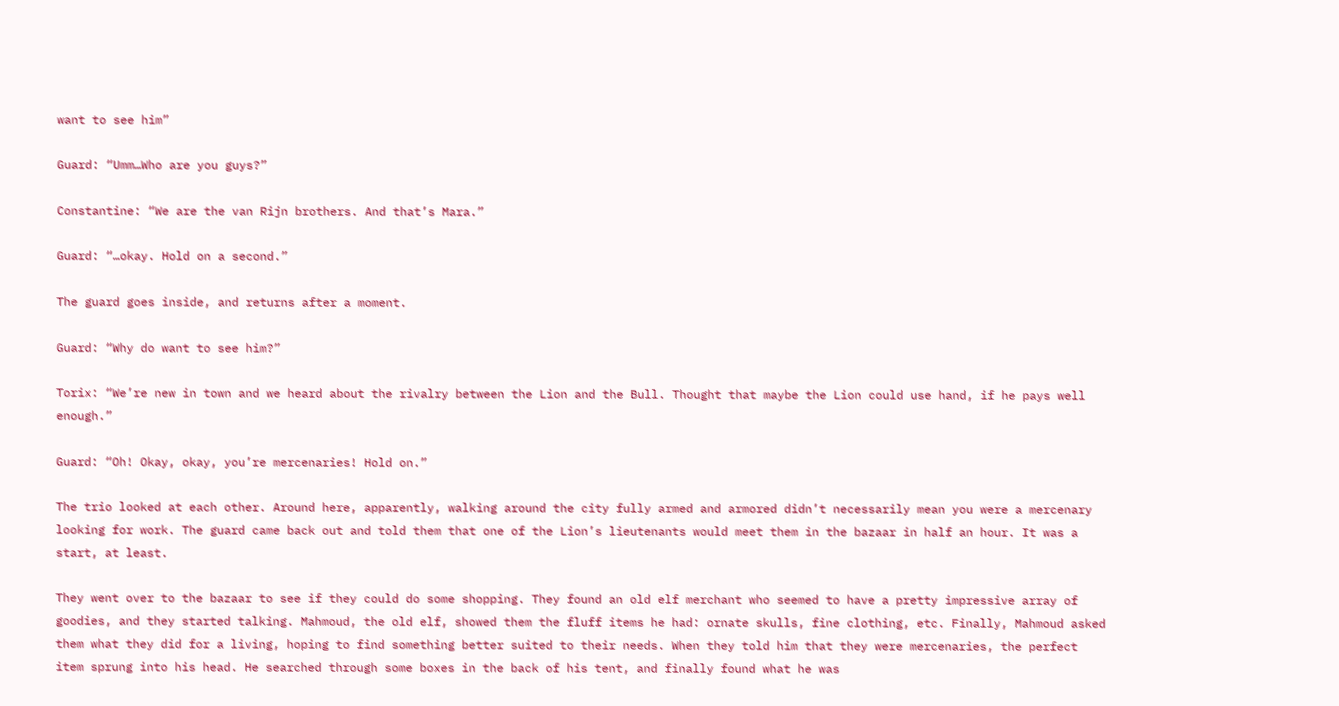want to see him”

Guard: “Umm…Who are you guys?”

Constantine: “We are the van Rijn brothers. And that’s Mara.”

Guard: “…okay. Hold on a second.”

The guard goes inside, and returns after a moment.

Guard: “Why do want to see him?”

Torix: “We’re new in town and we heard about the rivalry between the Lion and the Bull. Thought that maybe the Lion could use hand, if he pays well enough.”

Guard: “Oh! Okay, okay, you’re mercenaries! Hold on.”

The trio looked at each other. Around here, apparently, walking around the city fully armed and armored didn’t necessarily mean you were a mercenary looking for work. The guard came back out and told them that one of the Lion’s lieutenants would meet them in the bazaar in half an hour. It was a start, at least.

They went over to the bazaar to see if they could do some shopping. They found an old elf merchant who seemed to have a pretty impressive array of goodies, and they started talking. Mahmoud, the old elf, showed them the fluff items he had: ornate skulls, fine clothing, etc. Finally, Mahmoud asked them what they did for a living, hoping to find something better suited to their needs. When they told him that they were mercenaries, the perfect item sprung into his head. He searched through some boxes in the back of his tent, and finally found what he was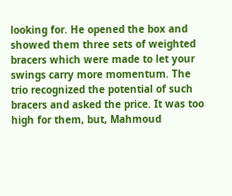looking for. He opened the box and showed them three sets of weighted bracers which were made to let your swings carry more momentum. The trio recognized the potential of such bracers and asked the price. It was too high for them, but, Mahmoud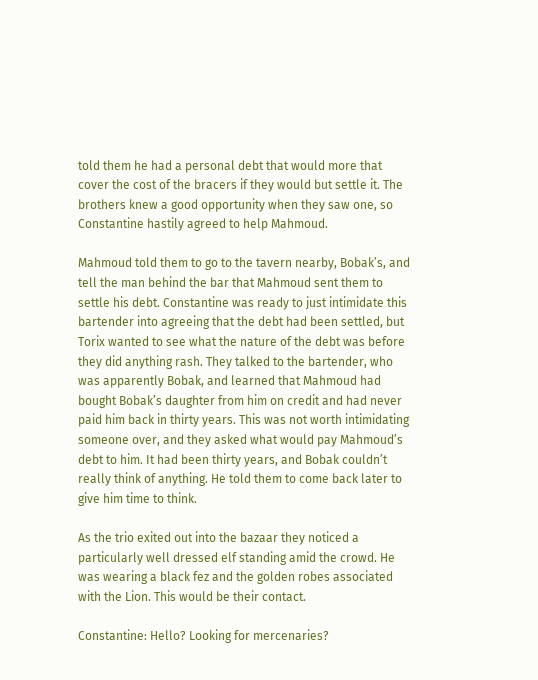told them he had a personal debt that would more that cover the cost of the bracers if they would but settle it. The brothers knew a good opportunity when they saw one, so Constantine hastily agreed to help Mahmoud.

Mahmoud told them to go to the tavern nearby, Bobak’s, and tell the man behind the bar that Mahmoud sent them to settle his debt. Constantine was ready to just intimidate this bartender into agreeing that the debt had been settled, but Torix wanted to see what the nature of the debt was before they did anything rash. They talked to the bartender, who was apparently Bobak, and learned that Mahmoud had bought Bobak’s daughter from him on credit and had never paid him back in thirty years. This was not worth intimidating someone over, and they asked what would pay Mahmoud’s debt to him. It had been thirty years, and Bobak couldn’t really think of anything. He told them to come back later to give him time to think.

As the trio exited out into the bazaar they noticed a particularly well dressed elf standing amid the crowd. He was wearing a black fez and the golden robes associated with the Lion. This would be their contact.

Constantine: Hello? Looking for mercenaries?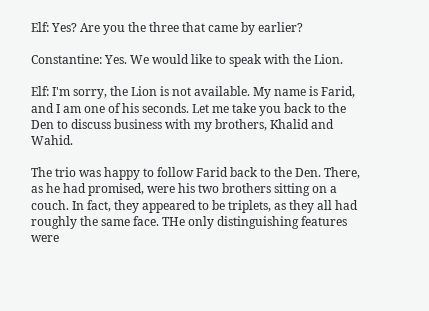Elf: Yes? Are you the three that came by earlier?

Constantine: Yes. We would like to speak with the Lion.

Elf: I'm sorry, the Lion is not available. My name is Farid, and I am one of his seconds. Let me take you back to the Den to discuss business with my brothers, Khalid and Wahid.

The trio was happy to follow Farid back to the Den. There, as he had promised, were his two brothers sitting on a couch. In fact, they appeared to be triplets, as they all had roughly the same face. THe only distinguishing features were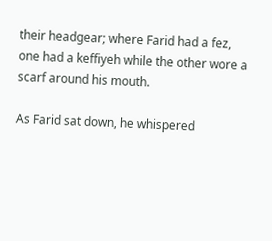their headgear; where Farid had a fez, one had a keffiyeh while the other wore a scarf around his mouth.

As Farid sat down, he whispered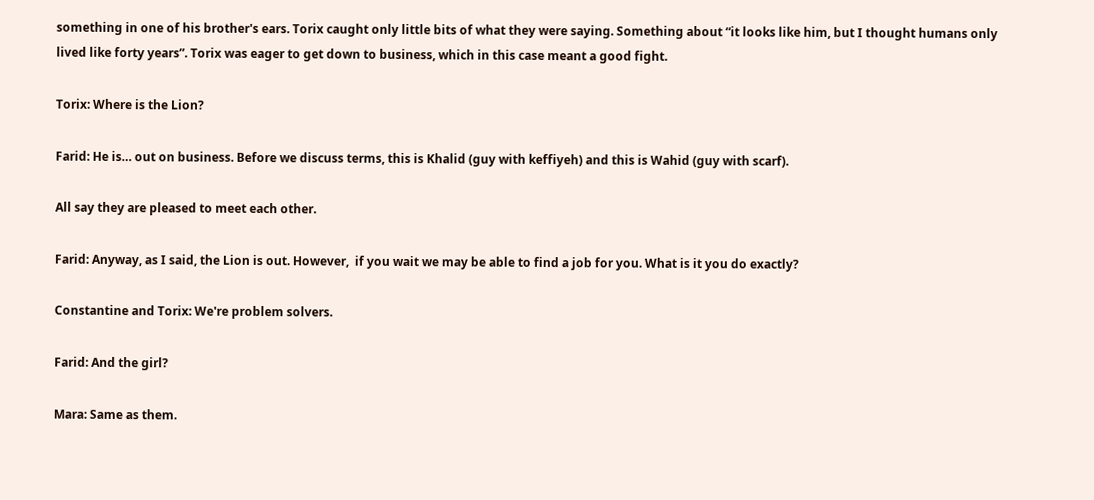something in one of his brother's ears. Torix caught only little bits of what they were saying. Something about “it looks like him, but I thought humans only lived like forty years”. Torix was eager to get down to business, which in this case meant a good fight.

Torix: Where is the Lion?

Farid: He is… out on business. Before we discuss terms, this is Khalid (guy with keffiyeh) and this is Wahid (guy with scarf).

All say they are pleased to meet each other.

Farid: Anyway, as I said, the Lion is out. However,  if you wait we may be able to find a job for you. What is it you do exactly?

Constantine and Torix: We're problem solvers.

Farid: And the girl?

Mara: Same as them.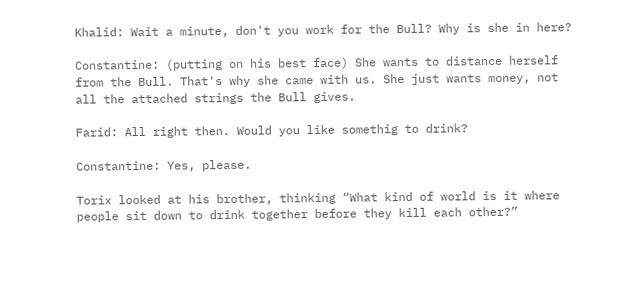Khalid: Wait a minute, don't you work for the Bull? Why is she in here?

Constantine: (putting on his best face) She wants to distance herself from the Bull. That's why she came with us. She just wants money, not all the attached strings the Bull gives.

Farid: All right then. Would you like somethig to drink?

Constantine: Yes, please.

Torix looked at his brother, thinking “What kind of world is it where people sit down to drink together before they kill each other?”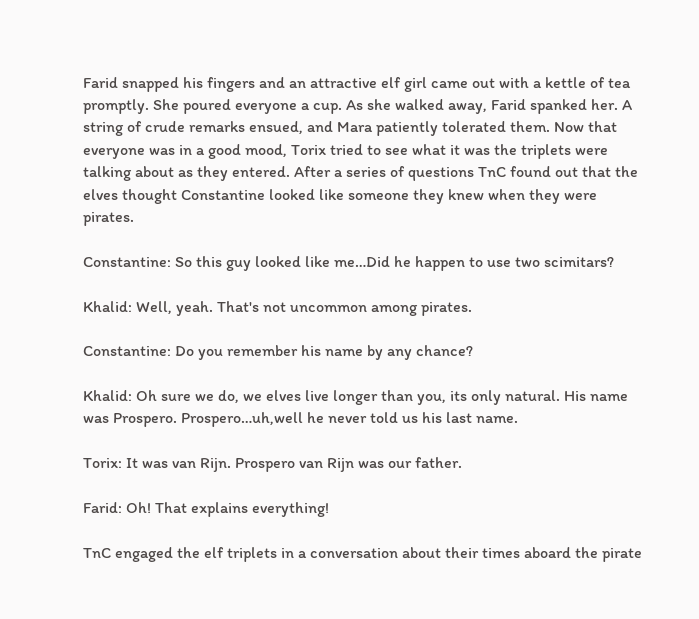Farid snapped his fingers and an attractive elf girl came out with a kettle of tea promptly. She poured everyone a cup. As she walked away, Farid spanked her. A string of crude remarks ensued, and Mara patiently tolerated them. Now that everyone was in a good mood, Torix tried to see what it was the triplets were talking about as they entered. After a series of questions TnC found out that the elves thought Constantine looked like someone they knew when they were pirates.

Constantine: So this guy looked like me…Did he happen to use two scimitars?

Khalid: Well, yeah. That's not uncommon among pirates.

Constantine: Do you remember his name by any chance?

Khalid: Oh sure we do, we elves live longer than you, its only natural. His name was Prospero. Prospero…uh,well he never told us his last name.

Torix: It was van Rijn. Prospero van Rijn was our father.

Farid: Oh! That explains everything!

TnC engaged the elf triplets in a conversation about their times aboard the pirate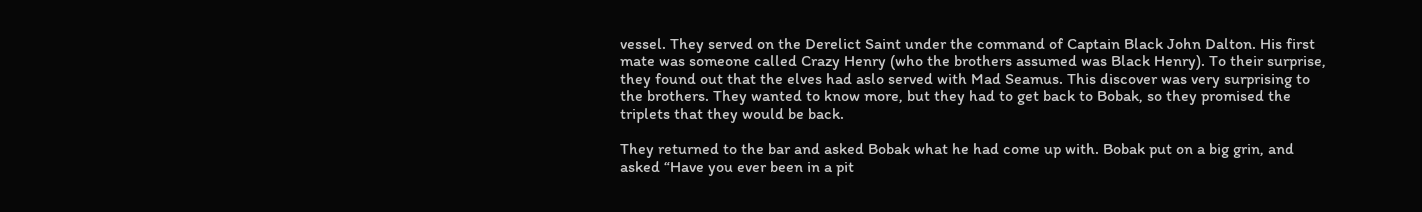vessel. They served on the Derelict Saint under the command of Captain Black John Dalton. His first mate was someone called Crazy Henry (who the brothers assumed was Black Henry). To their surprise, they found out that the elves had aslo served with Mad Seamus. This discover was very surprising to the brothers. They wanted to know more, but they had to get back to Bobak, so they promised the triplets that they would be back.

They returned to the bar and asked Bobak what he had come up with. Bobak put on a big grin, and asked “Have you ever been in a pit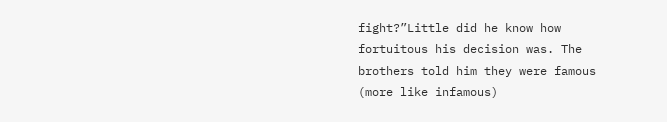fight?”Little did he know how fortuitous his decision was. The brothers told him they were famous (more like infamous)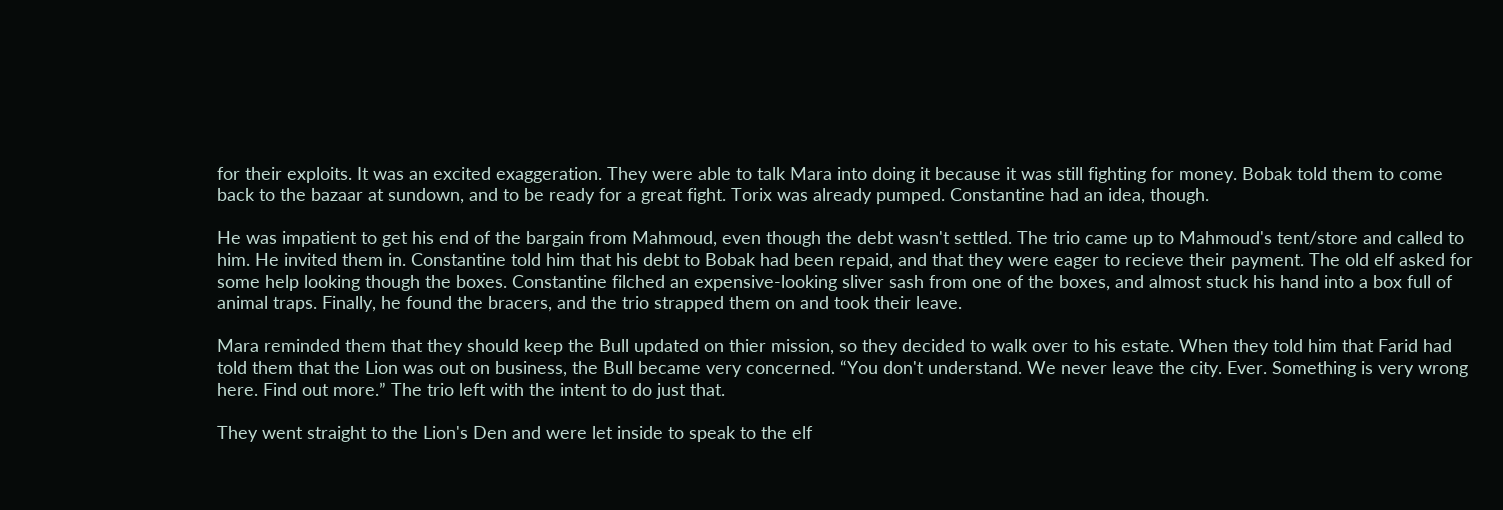for their exploits. It was an excited exaggeration. They were able to talk Mara into doing it because it was still fighting for money. Bobak told them to come back to the bazaar at sundown, and to be ready for a great fight. Torix was already pumped. Constantine had an idea, though.

He was impatient to get his end of the bargain from Mahmoud, even though the debt wasn't settled. The trio came up to Mahmoud's tent/store and called to him. He invited them in. Constantine told him that his debt to Bobak had been repaid, and that they were eager to recieve their payment. The old elf asked for some help looking though the boxes. Constantine filched an expensive-looking sliver sash from one of the boxes, and almost stuck his hand into a box full of animal traps. Finally, he found the bracers, and the trio strapped them on and took their leave.

Mara reminded them that they should keep the Bull updated on thier mission, so they decided to walk over to his estate. When they told him that Farid had told them that the Lion was out on business, the Bull became very concerned. “You don't understand. We never leave the city. Ever. Something is very wrong here. Find out more.” The trio left with the intent to do just that.

They went straight to the Lion's Den and were let inside to speak to the elf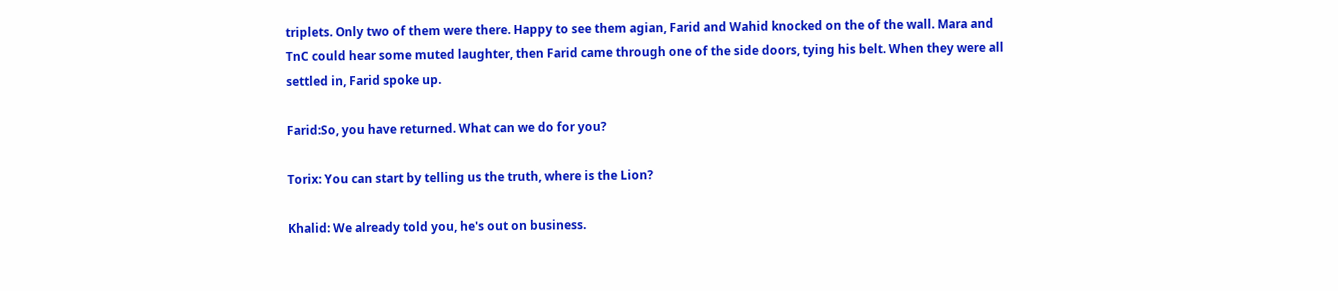triplets. Only two of them were there. Happy to see them agian, Farid and Wahid knocked on the of the wall. Mara and TnC could hear some muted laughter, then Farid came through one of the side doors, tying his belt. When they were all settled in, Farid spoke up.

Farid:So, you have returned. What can we do for you?

Torix: You can start by telling us the truth, where is the Lion?

Khalid: We already told you, he's out on business.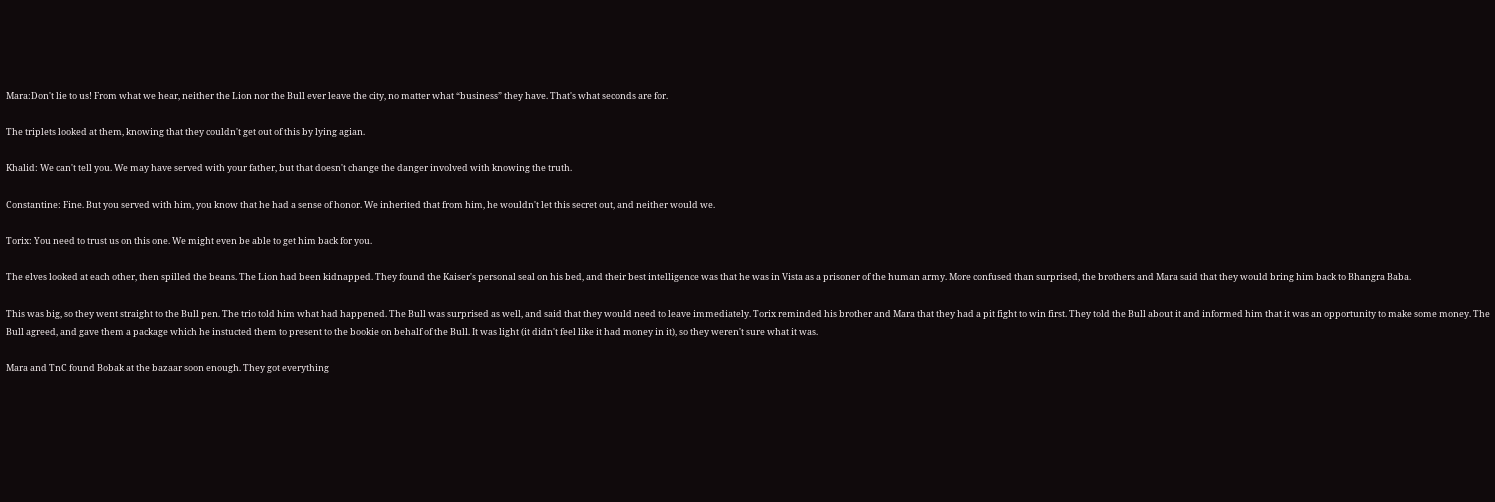Mara:Don't lie to us! From what we hear, neither the Lion nor the Bull ever leave the city, no matter what “business” they have. That's what seconds are for.

The triplets looked at them, knowing that they couldn't get out of this by lying agian.

Khalid: We can't tell you. We may have served with your father, but that doesn't change the danger involved with knowing the truth.

Constantine: Fine. But you served with him, you know that he had a sense of honor. We inherited that from him, he wouldn't let this secret out, and neither would we.

Torix: You need to trust us on this one. We might even be able to get him back for you.

The elves looked at each other, then spilled the beans. The Lion had been kidnapped. They found the Kaiser's personal seal on his bed, and their best intelligence was that he was in Vista as a prisoner of the human army. More confused than surprised, the brothers and Mara said that they would bring him back to Bhangra Baba.

This was big, so they went straight to the Bull pen. The trio told him what had happened. The Bull was surprised as well, and said that they would need to leave immediately. Torix reminded his brother and Mara that they had a pit fight to win first. They told the Bull about it and informed him that it was an opportunity to make some money. The Bull agreed, and gave them a package which he instucted them to present to the bookie on behalf of the Bull. It was light (it didn't feel like it had money in it), so they weren't sure what it was.

Mara and TnC found Bobak at the bazaar soon enough. They got everything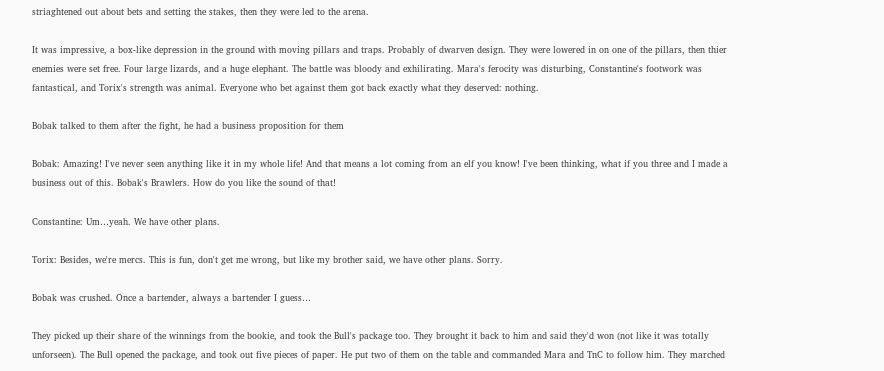striaghtened out about bets and setting the stakes, then they were led to the arena.

It was impressive, a box-like depression in the ground with moving pillars and traps. Probably of dwarven design. They were lowered in on one of the pillars, then thier enemies were set free. Four large lizards, and a huge elephant. The battle was bloody and exhilirating. Mara's ferocity was disturbing, Constantine's footwork was fantastical, and Torix's strength was animal. Everyone who bet against them got back exactly what they deserved: nothing.

Bobak talked to them after the fight, he had a business proposition for them

Bobak: Amazing! I've never seen anything like it in my whole life! And that means a lot coming from an elf you know! I've been thinking, what if you three and I made a business out of this. Bobak's Brawlers. How do you like the sound of that!

Constantine: Um…yeah. We have other plans.

Torix: Besides, we're mercs. This is fun, don't get me wrong, but like my brother said, we have other plans. Sorry.

Bobak was crushed. Once a bartender, always a bartender I guess…

They picked up their share of the winnings from the bookie, and took the Bull's package too. They brought it back to him and said they'd won (not like it was totally unforseen). The Bull opened the package, and took out five pieces of paper. He put two of them on the table and commanded Mara and TnC to follow him. They marched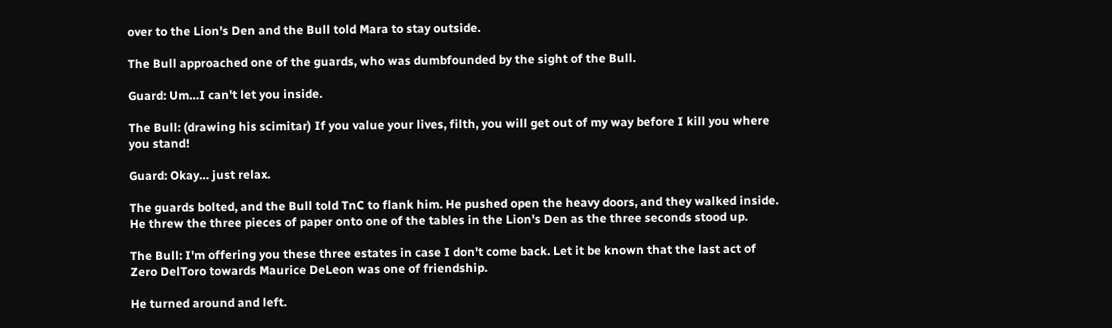over to the Lion's Den and the Bull told Mara to stay outside.

The Bull approached one of the guards, who was dumbfounded by the sight of the Bull.

Guard: Um…I can't let you inside.

The Bull: (drawing his scimitar) If you value your lives, filth, you will get out of my way before I kill you where you stand!

Guard: Okay… just relax.

The guards bolted, and the Bull told TnC to flank him. He pushed open the heavy doors, and they walked inside. He threw the three pieces of paper onto one of the tables in the Lion's Den as the three seconds stood up.

The Bull: I'm offering you these three estates in case I don't come back. Let it be known that the last act of Zero DelToro towards Maurice DeLeon was one of friendship.

He turned around and left.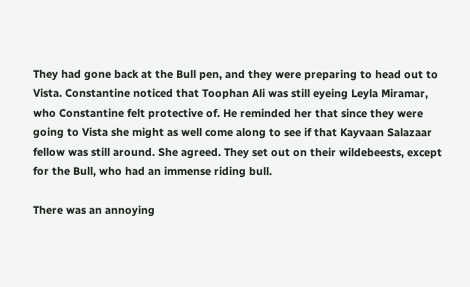They had gone back at the Bull pen, and they were preparing to head out to Vista. Constantine noticed that Toophan Ali was still eyeing Leyla Miramar, who Constantine felt protective of. He reminded her that since they were going to Vista she might as well come along to see if that Kayvaan Salazaar fellow was still around. She agreed. They set out on their wildebeests, except for the Bull, who had an immense riding bull.

There was an annoying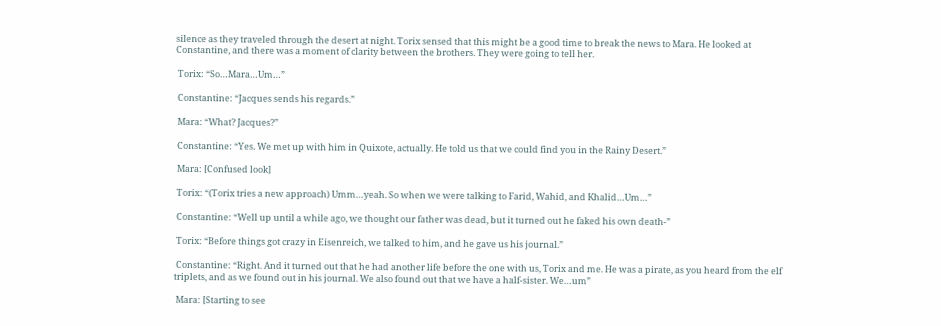silence as they traveled through the desert at night. Torix sensed that this might be a good time to break the news to Mara. He looked at Constantine, and there was a moment of clarity between the brothers. They were going to tell her.

 Torix: “So…Mara…Um…”

 Constantine: “Jacques sends his regards.”

 Mara: “What? Jacques?”

 Constantine: “Yes. We met up with him in Quixote, actually. He told us that we could find you in the Rainy Desert.”

 Mara: [Confused look]

 Torix: “(Torix tries a new approach) Umm…yeah. So when we were talking to Farid, Wahid, and Khalid…Um…”

 Constantine: “Well up until a while ago, we thought our father was dead, but it turned out he faked his own death-”

 Torix: “Before things got crazy in Eisenreich, we talked to him, and he gave us his journal.”

 Constantine: “Right. And it turned out that he had another life before the one with us, Torix and me. He was a pirate, as you heard from the elf triplets, and as we found out in his journal. We also found out that we have a half-sister. We…um”

 Mara: [Starting to see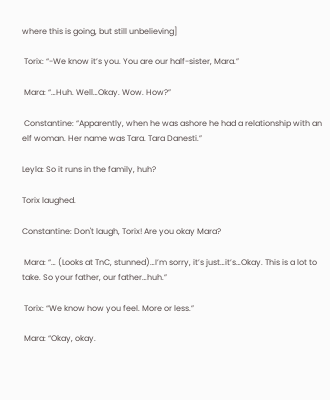where this is going, but still unbelieving]

 Torix: “-We know it’s you. You are our half-sister, Mara.”

 Mara: “…Huh. Well…Okay. Wow. How?”

 Constantine: “Apparently, when he was ashore he had a relationship with an elf woman. Her name was Tara. Tara Danesti.”

Leyla: So it runs in the family, huh?

Torix laughed.

Constantine: Don't laugh, Torix! Are you okay Mara?

 Mara: “… (Looks at TnC, stunned)…I’m sorry, it’s just…it’s…Okay. This is a lot to take. So your father, our father…huh.”

 Torix: “We know how you feel. More or less.”

 Mara: “Okay, okay.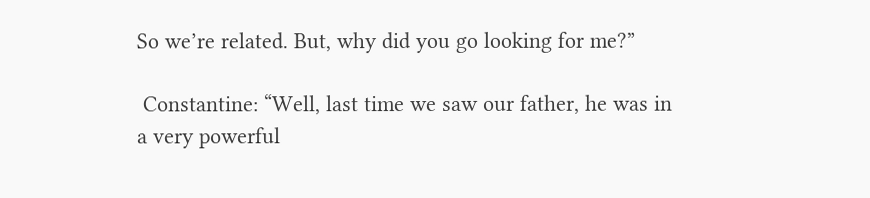So we’re related. But, why did you go looking for me?”

 Constantine: “Well, last time we saw our father, he was in a very powerful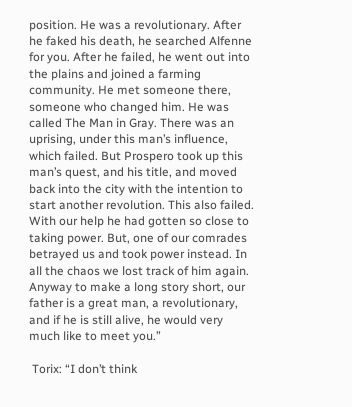position. He was a revolutionary. After he faked his death, he searched Alfenne for you. After he failed, he went out into the plains and joined a farming community. He met someone there, someone who changed him. He was called The Man in Gray. There was an uprising, under this man’s influence, which failed. But Prospero took up this man’s quest, and his title, and moved back into the city with the intention to start another revolution. This also failed. With our help he had gotten so close to taking power. But, one of our comrades betrayed us and took power instead. In all the chaos we lost track of him again. Anyway to make a long story short, our father is a great man, a revolutionary, and if he is still alive, he would very much like to meet you.”

 Torix: “I don’t think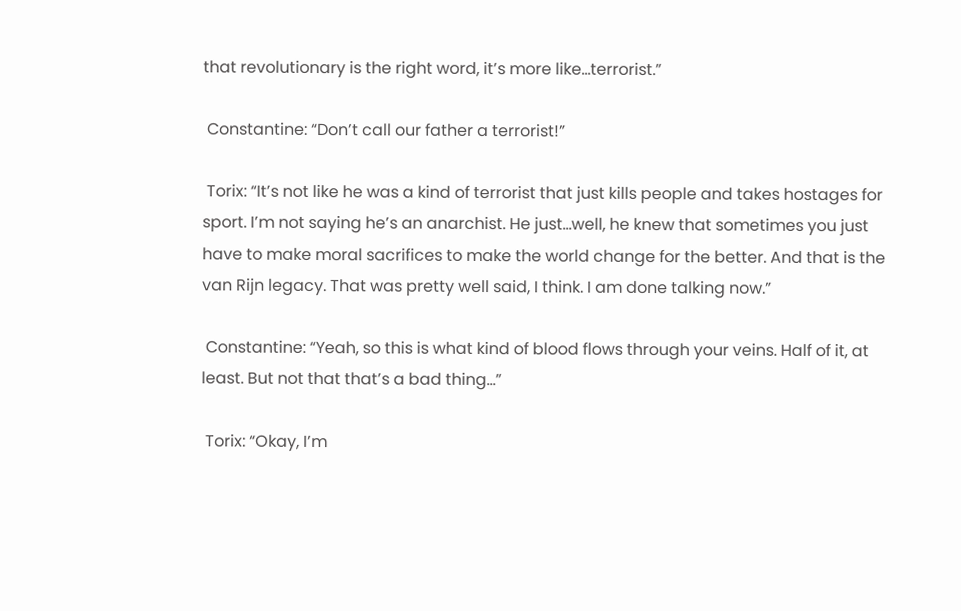that revolutionary is the right word, it’s more like…terrorist.”

 Constantine: “Don’t call our father a terrorist!”

 Torix: “It’s not like he was a kind of terrorist that just kills people and takes hostages for sport. I’m not saying he’s an anarchist. He just…well, he knew that sometimes you just have to make moral sacrifices to make the world change for the better. And that is the van Rijn legacy. That was pretty well said, I think. I am done talking now.”

 Constantine: “Yeah, so this is what kind of blood flows through your veins. Half of it, at least. But not that that’s a bad thing…”

 Torix: “Okay, I’m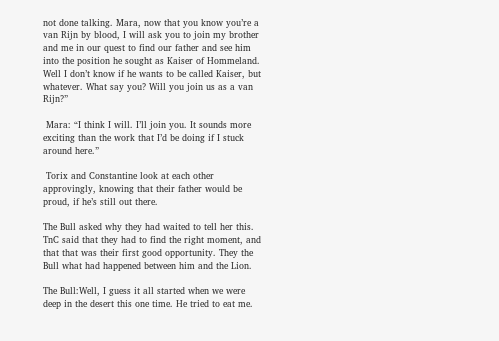not done talking. Mara, now that you know you’re a van Rijn by blood, I will ask you to join my brother and me in our quest to find our father and see him into the position he sought as Kaiser of Hommeland. Well I don’t know if he wants to be called Kaiser, but whatever. What say you? Will you join us as a van Rijn?”

 Mara: “I think I will. I’ll join you. It sounds more exciting than the work that I’d be doing if I stuck around here.”

 Torix and Constantine look at each other approvingly, knowing that their father would be proud, if he’s still out there.

The Bull asked why they had waited to tell her this. TnC said that they had to find the right moment, and that that was their first good opportunity. They the Bull what had happened between him and the Lion.

The Bull:Well, I guess it all started when we were deep in the desert this one time. He tried to eat me.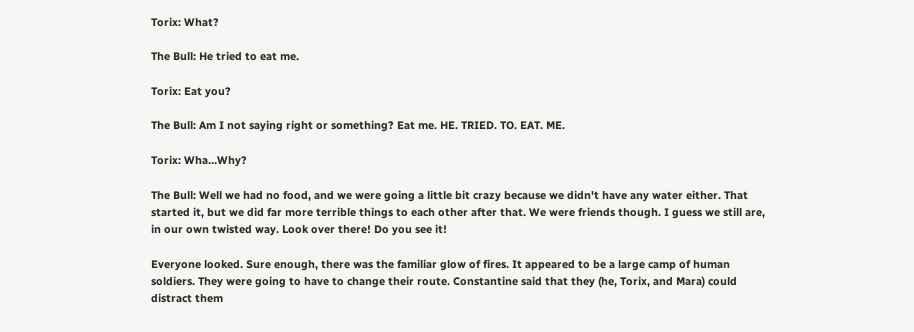Torix: What?

The Bull: He tried to eat me.

Torix: Eat you?

The Bull: Am I not saying right or something? Eat me. HE. TRIED. TO. EAT. ME.

Torix: Wha…Why?

The Bull: Well we had no food, and we were going a little bit crazy because we didn't have any water either. That started it, but we did far more terrible things to each other after that. We were friends though. I guess we still are, in our own twisted way. Look over there! Do you see it!

Everyone looked. Sure enough, there was the familiar glow of fires. It appeared to be a large camp of human soldiers. They were going to have to change their route. Constantine said that they (he, Torix, and Mara) could distract them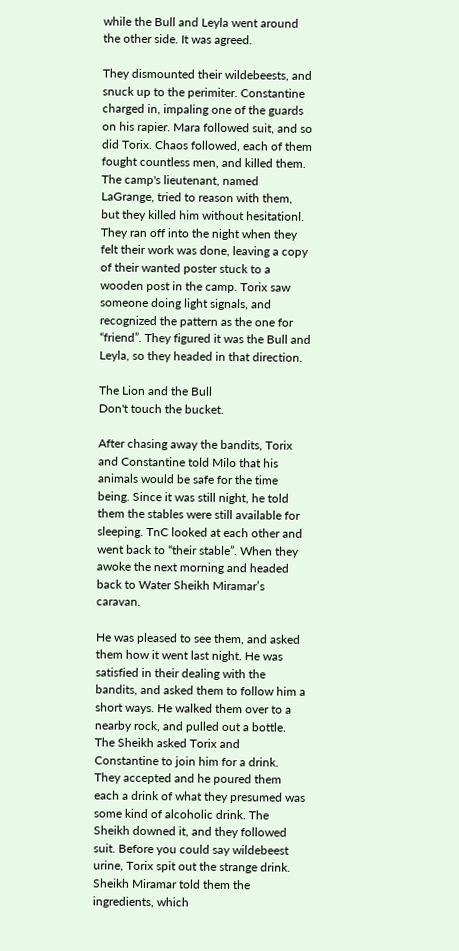while the Bull and Leyla went around the other side. It was agreed.

They dismounted their wildebeests, and snuck up to the perimiter. Constantine charged in, impaling one of the guards on his rapier. Mara followed suit, and so did Torix. Chaos followed, each of them fought countless men, and killed them. The camp's lieutenant, named LaGrange, tried to reason with them, but they killed him without hesitationl. They ran off into the night when they felt their work was done, leaving a copy of their wanted poster stuck to a wooden post in the camp. Torix saw someone doing light signals, and recognized the pattern as the one for “friend”. They figured it was the Bull and Leyla, so they headed in that direction.

The Lion and the Bull
Don't touch the bucket.

After chasing away the bandits, Torix and Constantine told Milo that his animals would be safe for the time being. Since it was still night, he told them the stables were still available for sleeping. TnC looked at each other and went back to “their stable”. When they awoke the next morning and headed back to Water Sheikh Miramar’s caravan.

He was pleased to see them, and asked them how it went last night. He was satisfied in their dealing with the bandits, and asked them to follow him a short ways. He walked them over to a nearby rock, and pulled out a bottle. The Sheikh asked Torix and Constantine to join him for a drink. They accepted and he poured them each a drink of what they presumed was some kind of alcoholic drink. The Sheikh downed it, and they followed suit. Before you could say wildebeest urine, Torix spit out the strange drink. Sheikh Miramar told them the ingredients, which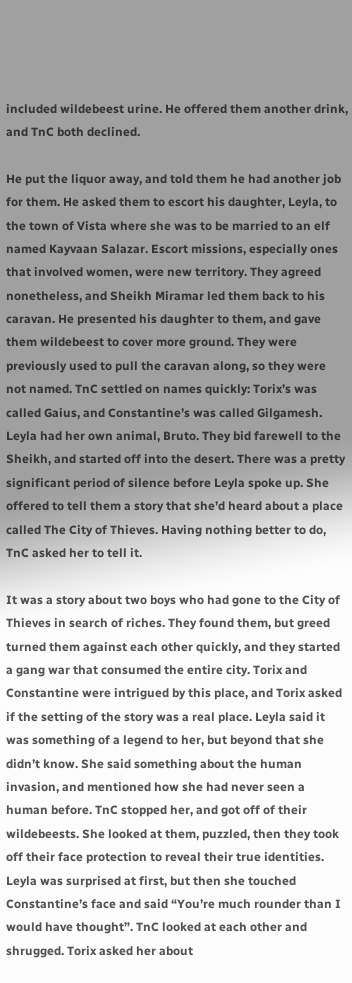included wildebeest urine. He offered them another drink, and TnC both declined.

He put the liquor away, and told them he had another job for them. He asked them to escort his daughter, Leyla, to the town of Vista where she was to be married to an elf named Kayvaan Salazar. Escort missions, especially ones that involved women, were new territory. They agreed nonetheless, and Sheikh Miramar led them back to his caravan. He presented his daughter to them, and gave them wildebeest to cover more ground. They were previously used to pull the caravan along, so they were not named. TnC settled on names quickly: Torix’s was called Gaius, and Constantine’s was called Gilgamesh. Leyla had her own animal, Bruto. They bid farewell to the Sheikh, and started off into the desert. There was a pretty significant period of silence before Leyla spoke up. She offered to tell them a story that she’d heard about a place called The City of Thieves. Having nothing better to do, TnC asked her to tell it.

It was a story about two boys who had gone to the City of Thieves in search of riches. They found them, but greed turned them against each other quickly, and they started a gang war that consumed the entire city. Torix and Constantine were intrigued by this place, and Torix asked if the setting of the story was a real place. Leyla said it was something of a legend to her, but beyond that she didn’t know. She said something about the human invasion, and mentioned how she had never seen a human before. TnC stopped her, and got off of their wildebeests. She looked at them, puzzled, then they took off their face protection to reveal their true identities. Leyla was surprised at first, but then she touched Constantine’s face and said “You’re much rounder than I would have thought”. TnC looked at each other and shrugged. Torix asked her about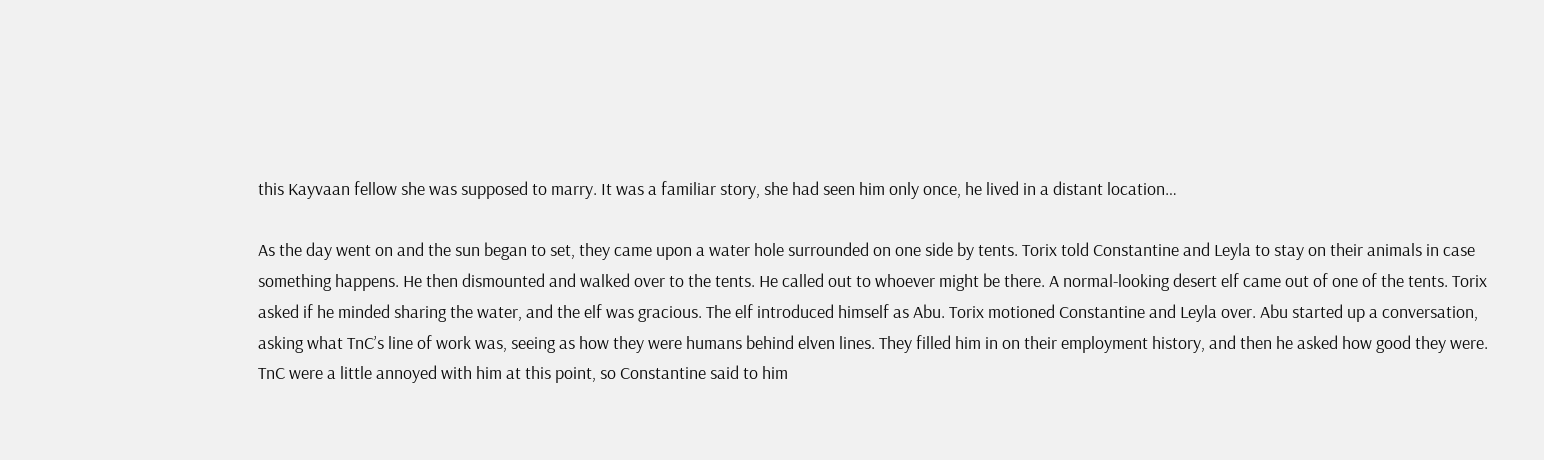this Kayvaan fellow she was supposed to marry. It was a familiar story, she had seen him only once, he lived in a distant location…

As the day went on and the sun began to set, they came upon a water hole surrounded on one side by tents. Torix told Constantine and Leyla to stay on their animals in case something happens. He then dismounted and walked over to the tents. He called out to whoever might be there. A normal-looking desert elf came out of one of the tents. Torix asked if he minded sharing the water, and the elf was gracious. The elf introduced himself as Abu. Torix motioned Constantine and Leyla over. Abu started up a conversation, asking what TnC’s line of work was, seeing as how they were humans behind elven lines. They filled him in on their employment history, and then he asked how good they were. TnC were a little annoyed with him at this point, so Constantine said to him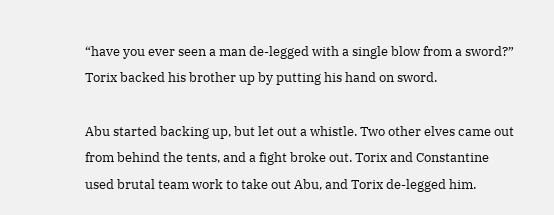“have you ever seen a man de-legged with a single blow from a sword?” Torix backed his brother up by putting his hand on sword.

Abu started backing up, but let out a whistle. Two other elves came out from behind the tents, and a fight broke out. Torix and Constantine used brutal team work to take out Abu, and Torix de-legged him.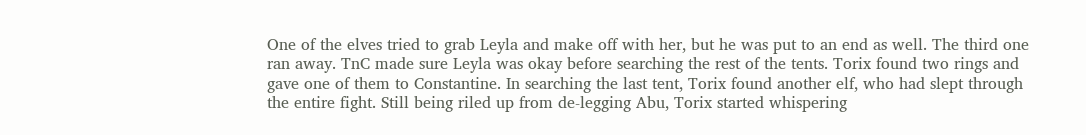One of the elves tried to grab Leyla and make off with her, but he was put to an end as well. The third one ran away. TnC made sure Leyla was okay before searching the rest of the tents. Torix found two rings and gave one of them to Constantine. In searching the last tent, Torix found another elf, who had slept through the entire fight. Still being riled up from de-legging Abu, Torix started whispering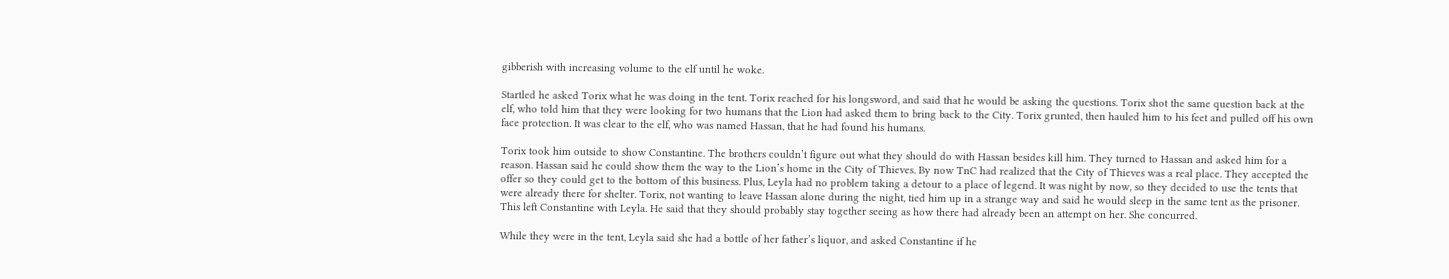gibberish with increasing volume to the elf until he woke.

Startled he asked Torix what he was doing in the tent. Torix reached for his longsword, and said that he would be asking the questions. Torix shot the same question back at the elf, who told him that they were looking for two humans that the Lion had asked them to bring back to the City. Torix grunted, then hauled him to his feet and pulled off his own face protection. It was clear to the elf, who was named Hassan, that he had found his humans.

Torix took him outside to show Constantine. The brothers couldn’t figure out what they should do with Hassan besides kill him. They turned to Hassan and asked him for a reason. Hassan said he could show them the way to the Lion’s home in the City of Thieves. By now TnC had realized that the City of Thieves was a real place. They accepted the offer so they could get to the bottom of this business. Plus, Leyla had no problem taking a detour to a place of legend. It was night by now, so they decided to use the tents that were already there for shelter. Torix, not wanting to leave Hassan alone during the night, tied him up in a strange way and said he would sleep in the same tent as the prisoner. This left Constantine with Leyla. He said that they should probably stay together seeing as how there had already been an attempt on her. She concurred.

While they were in the tent, Leyla said she had a bottle of her father’s liquor, and asked Constantine if he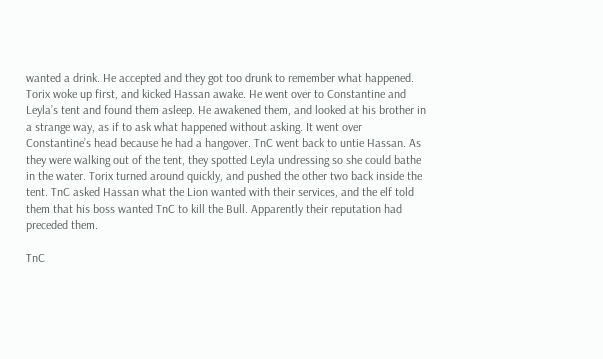wanted a drink. He accepted and they got too drunk to remember what happened. Torix woke up first, and kicked Hassan awake. He went over to Constantine and Leyla’s tent and found them asleep. He awakened them, and looked at his brother in a strange way, as if to ask what happened without asking. It went over Constantine’s head because he had a hangover. TnC went back to untie Hassan. As they were walking out of the tent, they spotted Leyla undressing so she could bathe in the water. Torix turned around quickly, and pushed the other two back inside the tent. TnC asked Hassan what the Lion wanted with their services, and the elf told them that his boss wanted TnC to kill the Bull. Apparently their reputation had preceded them.

TnC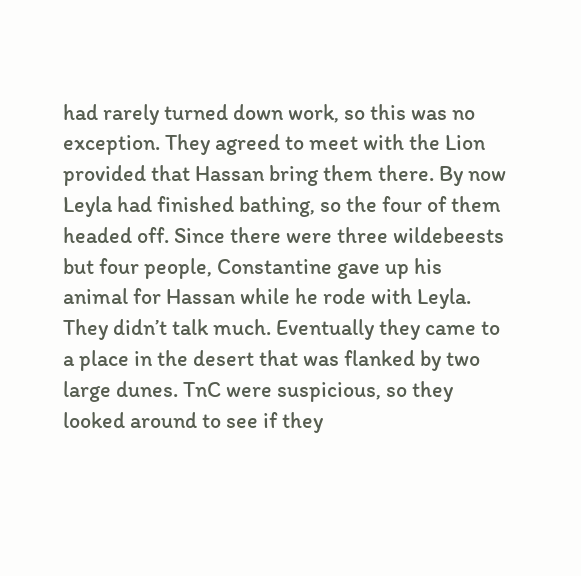had rarely turned down work, so this was no exception. They agreed to meet with the Lion provided that Hassan bring them there. By now Leyla had finished bathing, so the four of them headed off. Since there were three wildebeests but four people, Constantine gave up his animal for Hassan while he rode with Leyla. They didn’t talk much. Eventually they came to a place in the desert that was flanked by two large dunes. TnC were suspicious, so they looked around to see if they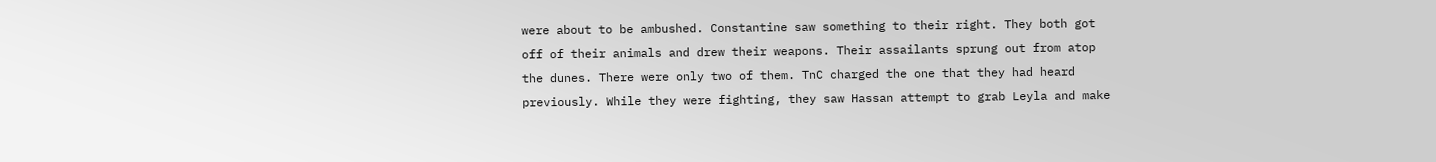were about to be ambushed. Constantine saw something to their right. They both got off of their animals and drew their weapons. Their assailants sprung out from atop the dunes. There were only two of them. TnC charged the one that they had heard previously. While they were fighting, they saw Hassan attempt to grab Leyla and make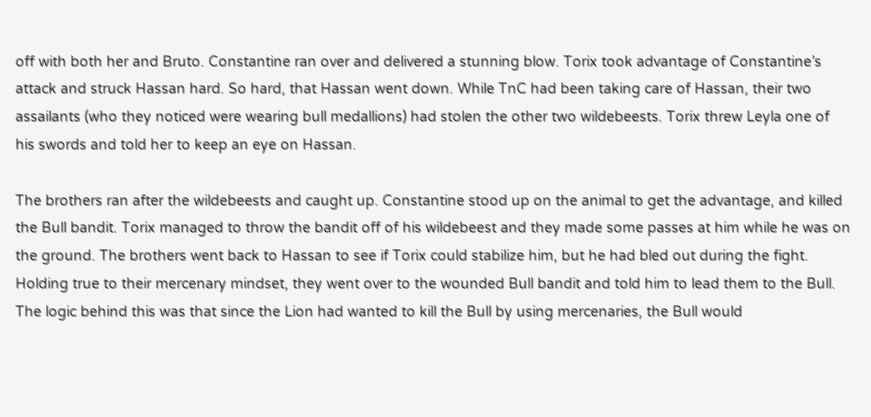off with both her and Bruto. Constantine ran over and delivered a stunning blow. Torix took advantage of Constantine’s attack and struck Hassan hard. So hard, that Hassan went down. While TnC had been taking care of Hassan, their two assailants (who they noticed were wearing bull medallions) had stolen the other two wildebeests. Torix threw Leyla one of his swords and told her to keep an eye on Hassan.

The brothers ran after the wildebeests and caught up. Constantine stood up on the animal to get the advantage, and killed the Bull bandit. Torix managed to throw the bandit off of his wildebeest and they made some passes at him while he was on the ground. The brothers went back to Hassan to see if Torix could stabilize him, but he had bled out during the fight. Holding true to their mercenary mindset, they went over to the wounded Bull bandit and told him to lead them to the Bull. The logic behind this was that since the Lion had wanted to kill the Bull by using mercenaries, the Bull would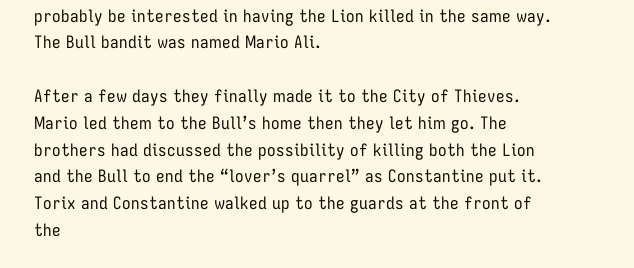probably be interested in having the Lion killed in the same way. The Bull bandit was named Mario Ali.

After a few days they finally made it to the City of Thieves. Mario led them to the Bull’s home then they let him go. The brothers had discussed the possibility of killing both the Lion and the Bull to end the “lover’s quarrel” as Constantine put it. Torix and Constantine walked up to the guards at the front of the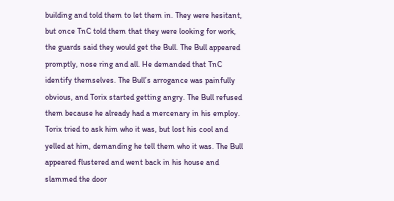building and told them to let them in. They were hesitant, but once TnC told them that they were looking for work, the guards said they would get the Bull. The Bull appeared promptly, nose ring and all. He demanded that TnC identify themselves. The Bull’s arrogance was painfully obvious, and Torix started getting angry. The Bull refused them because he already had a mercenary in his employ. Torix tried to ask him who it was, but lost his cool and yelled at him, demanding he tell them who it was. The Bull appeared flustered and went back in his house and slammed the door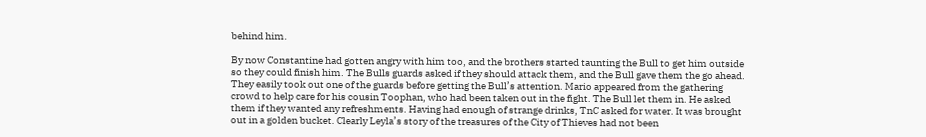behind him.

By now Constantine had gotten angry with him too, and the brothers started taunting the Bull to get him outside so they could finish him. The Bulls guards asked if they should attack them, and the Bull gave them the go ahead. They easily took out one of the guards before getting the Bull’s attention. Mario appeared from the gathering crowd to help care for his cousin Toophan, who had been taken out in the fight. The Bull let them in. He asked them if they wanted any refreshments. Having had enough of strange drinks, TnC asked for water. It was brought out in a golden bucket. Clearly Leyla’s story of the treasures of the City of Thieves had not been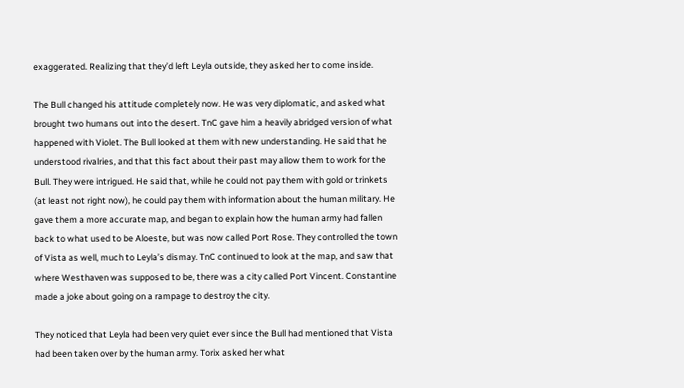exaggerated. Realizing that they’d left Leyla outside, they asked her to come inside.

The Bull changed his attitude completely now. He was very diplomatic, and asked what brought two humans out into the desert. TnC gave him a heavily abridged version of what happened with Violet. The Bull looked at them with new understanding. He said that he understood rivalries, and that this fact about their past may allow them to work for the Bull. They were intrigued. He said that, while he could not pay them with gold or trinkets (at least not right now), he could pay them with information about the human military. He gave them a more accurate map, and began to explain how the human army had fallen back to what used to be Aloeste, but was now called Port Rose. They controlled the town of Vista as well, much to Leyla’s dismay. TnC continued to look at the map, and saw that where Westhaven was supposed to be, there was a city called Port Vincent. Constantine made a joke about going on a rampage to destroy the city.

They noticed that Leyla had been very quiet ever since the Bull had mentioned that Vista had been taken over by the human army. Torix asked her what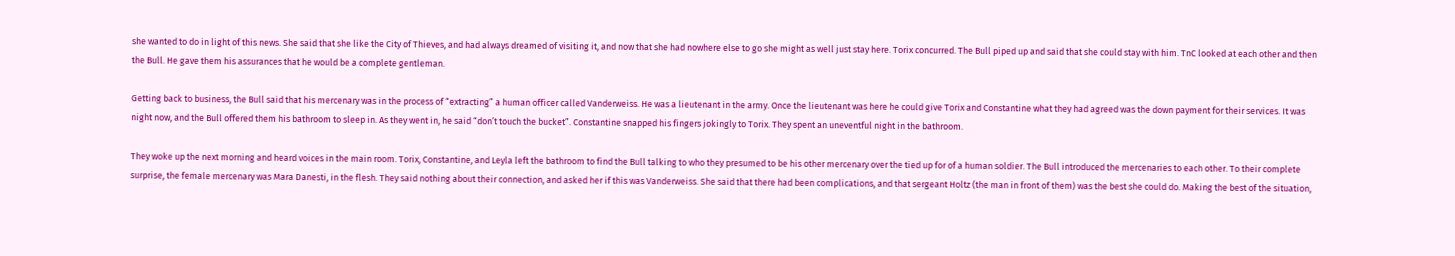she wanted to do in light of this news. She said that she like the City of Thieves, and had always dreamed of visiting it, and now that she had nowhere else to go she might as well just stay here. Torix concurred. The Bull piped up and said that she could stay with him. TnC looked at each other and then the Bull. He gave them his assurances that he would be a complete gentleman.

Getting back to business, the Bull said that his mercenary was in the process of “extracting” a human officer called Vanderweiss. He was a lieutenant in the army. Once the lieutenant was here he could give Torix and Constantine what they had agreed was the down payment for their services. It was night now, and the Bull offered them his bathroom to sleep in. As they went in, he said “don’t touch the bucket”. Constantine snapped his fingers jokingly to Torix. They spent an uneventful night in the bathroom.

They woke up the next morning and heard voices in the main room. Torix, Constantine, and Leyla left the bathroom to find the Bull talking to who they presumed to be his other mercenary over the tied up for of a human soldier. The Bull introduced the mercenaries to each other. To their complete surprise, the female mercenary was Mara Danesti, in the flesh. They said nothing about their connection, and asked her if this was Vanderweiss. She said that there had been complications, and that sergeant Holtz (the man in front of them) was the best she could do. Making the best of the situation,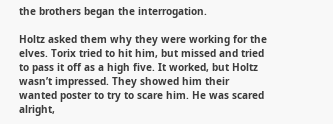the brothers began the interrogation.

Holtz asked them why they were working for the elves. Torix tried to hit him, but missed and tried to pass it off as a high five. It worked, but Holtz wasn’t impressed. They showed him their wanted poster to try to scare him. He was scared alright,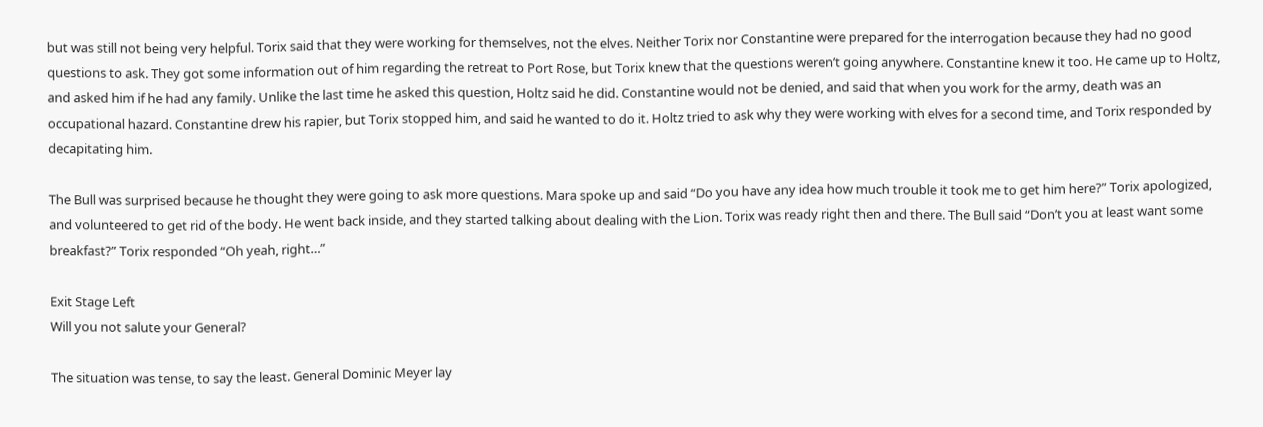but was still not being very helpful. Torix said that they were working for themselves, not the elves. Neither Torix nor Constantine were prepared for the interrogation because they had no good questions to ask. They got some information out of him regarding the retreat to Port Rose, but Torix knew that the questions weren’t going anywhere. Constantine knew it too. He came up to Holtz, and asked him if he had any family. Unlike the last time he asked this question, Holtz said he did. Constantine would not be denied, and said that when you work for the army, death was an occupational hazard. Constantine drew his rapier, but Torix stopped him, and said he wanted to do it. Holtz tried to ask why they were working with elves for a second time, and Torix responded by decapitating him.

The Bull was surprised because he thought they were going to ask more questions. Mara spoke up and said “Do you have any idea how much trouble it took me to get him here?” Torix apologized, and volunteered to get rid of the body. He went back inside, and they started talking about dealing with the Lion. Torix was ready right then and there. The Bull said “Don’t you at least want some breakfast?” Torix responded “Oh yeah, right…”

Exit Stage Left
Will you not salute your General?

The situation was tense, to say the least. General Dominic Meyer lay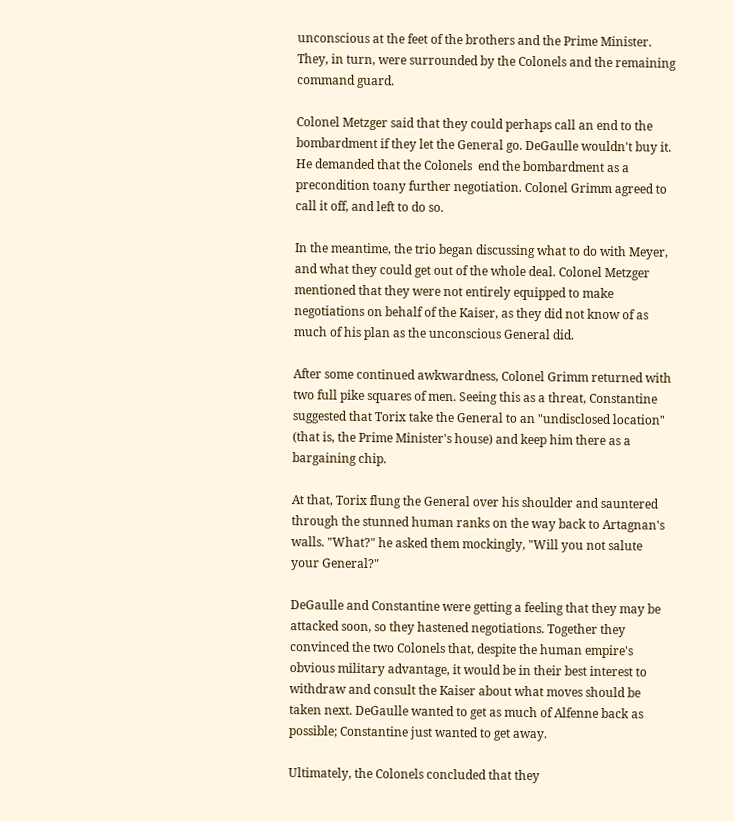unconscious at the feet of the brothers and the Prime Minister. They, in turn, were surrounded by the Colonels and the remaining command guard.

Colonel Metzger said that they could perhaps call an end to the bombardment if they let the General go. DeGaulle wouldn't buy it. He demanded that the Colonels  end the bombardment as a precondition toany further negotiation. Colonel Grimm agreed to call it off, and left to do so.

In the meantime, the trio began discussing what to do with Meyer, and what they could get out of the whole deal. Colonel Metzger mentioned that they were not entirely equipped to make negotiations on behalf of the Kaiser, as they did not know of as much of his plan as the unconscious General did.

After some continued awkwardness, Colonel Grimm returned with two full pike squares of men. Seeing this as a threat, Constantine suggested that Torix take the General to an "undisclosed location" (that is, the Prime Minister's house) and keep him there as a bargaining chip.

At that, Torix flung the General over his shoulder and sauntered through the stunned human ranks on the way back to Artagnan's walls. "What?" he asked them mockingly, "Will you not salute your General?"

DeGaulle and Constantine were getting a feeling that they may be attacked soon, so they hastened negotiations. Together they convinced the two Colonels that, despite the human empire's obvious military advantage, it would be in their best interest to withdraw and consult the Kaiser about what moves should be taken next. DeGaulle wanted to get as much of Alfenne back as possible; Constantine just wanted to get away.

Ultimately, the Colonels concluded that they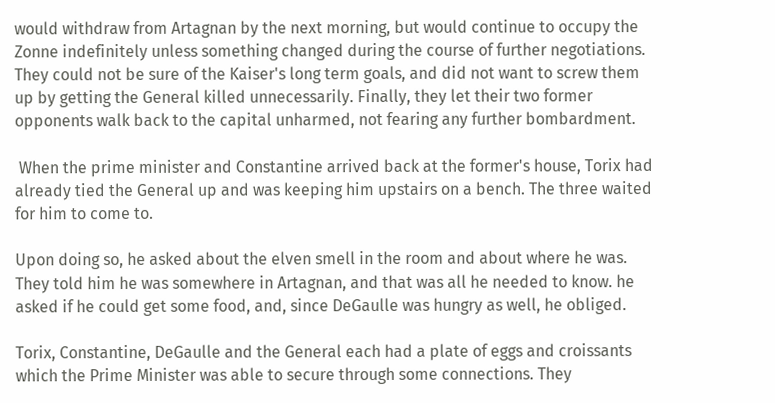would withdraw from Artagnan by the next morning, but would continue to occupy the Zonne indefinitely unless something changed during the course of further negotiations. They could not be sure of the Kaiser's long term goals, and did not want to screw them up by getting the General killed unnecessarily. Finally, they let their two former opponents walk back to the capital unharmed, not fearing any further bombardment.

 When the prime minister and Constantine arrived back at the former's house, Torix had already tied the General up and was keeping him upstairs on a bench. The three waited for him to come to.

Upon doing so, he asked about the elven smell in the room and about where he was. They told him he was somewhere in Artagnan, and that was all he needed to know. he asked if he could get some food, and, since DeGaulle was hungry as well, he obliged.

Torix, Constantine, DeGaulle and the General each had a plate of eggs and croissants which the Prime Minister was able to secure through some connections. They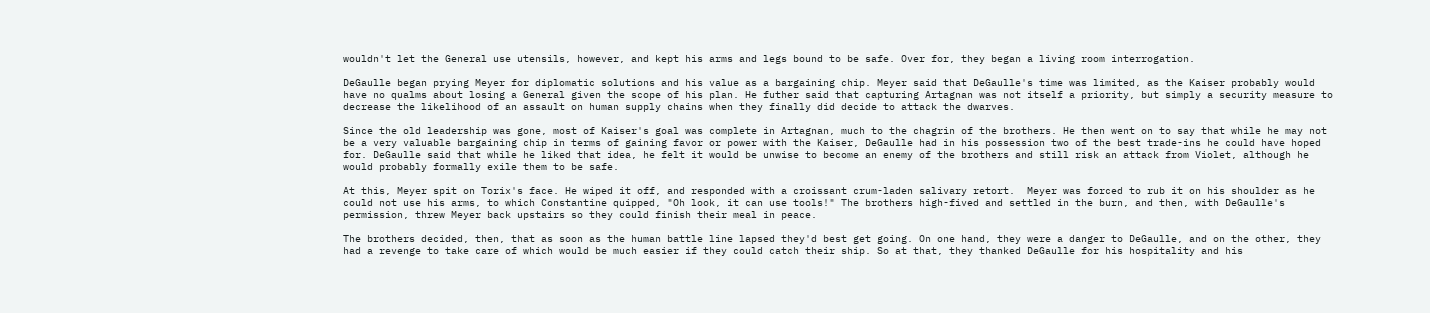wouldn't let the General use utensils, however, and kept his arms and legs bound to be safe. Over for, they began a living room interrogation.

DeGaulle began prying Meyer for diplomatic solutions and his value as a bargaining chip. Meyer said that DeGaulle's time was limited, as the Kaiser probably would have no qualms about losing a General given the scope of his plan. He futher said that capturing Artagnan was not itself a priority, but simply a security measure to decrease the likelihood of an assault on human supply chains when they finally did decide to attack the dwarves.

Since the old leadership was gone, most of Kaiser's goal was complete in Artagnan, much to the chagrin of the brothers. He then went on to say that while he may not be a very valuable bargaining chip in terms of gaining favor or power with the Kaiser, DeGaulle had in his possession two of the best trade-ins he could have hoped for. DeGaulle said that while he liked that idea, he felt it would be unwise to become an enemy of the brothers and still risk an attack from Violet, although he would probably formally exile them to be safe.

At this, Meyer spit on Torix's face. He wiped it off, and responded with a croissant crum-laden salivary retort.  Meyer was forced to rub it on his shoulder as he could not use his arms, to which Constantine quipped, "Oh look, it can use tools!" The brothers high-fived and settled in the burn, and then, with DeGaulle's permission, threw Meyer back upstairs so they could finish their meal in peace.

The brothers decided, then, that as soon as the human battle line lapsed they'd best get going. On one hand, they were a danger to DeGaulle, and on the other, they had a revenge to take care of which would be much easier if they could catch their ship. So at that, they thanked DeGaulle for his hospitality and his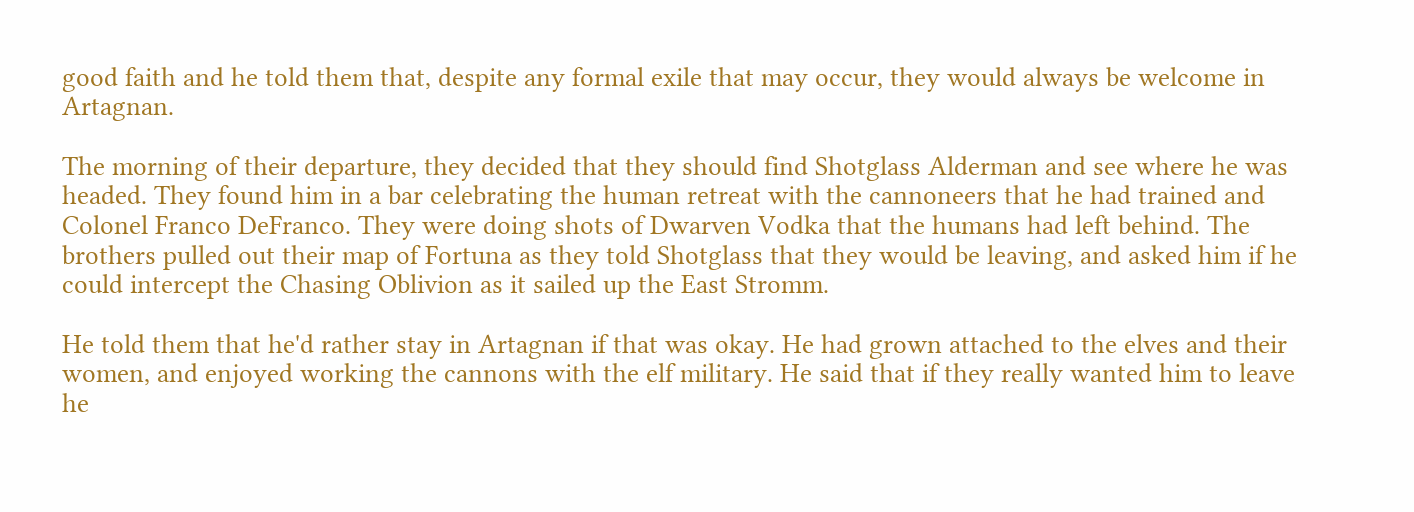good faith and he told them that, despite any formal exile that may occur, they would always be welcome in Artagnan.

The morning of their departure, they decided that they should find Shotglass Alderman and see where he was headed. They found him in a bar celebrating the human retreat with the cannoneers that he had trained and Colonel Franco DeFranco. They were doing shots of Dwarven Vodka that the humans had left behind. The brothers pulled out their map of Fortuna as they told Shotglass that they would be leaving, and asked him if he could intercept the Chasing Oblivion as it sailed up the East Stromm.

He told them that he'd rather stay in Artagnan if that was okay. He had grown attached to the elves and their women, and enjoyed working the cannons with the elf military. He said that if they really wanted him to leave he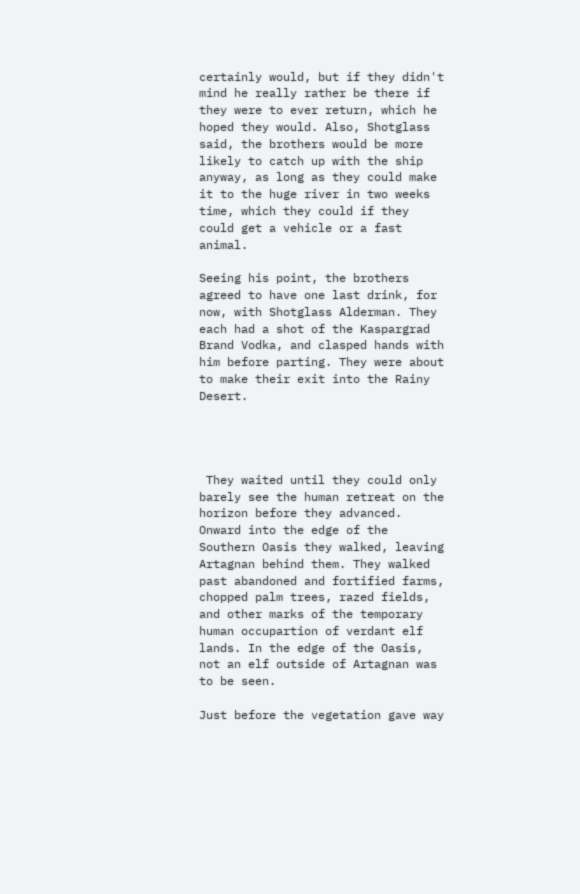certainly would, but if they didn't mind he really rather be there if they were to ever return, which he hoped they would. Also, Shotglass said, the brothers would be more likely to catch up with the ship anyway, as long as they could make it to the huge river in two weeks time, which they could if they could get a vehicle or a fast animal.

Seeing his point, the brothers agreed to have one last drink, for now, with Shotglass Alderman. They each had a shot of the Kaspargrad Brand Vodka, and clasped hands with him before parting. They were about to make their exit into the Rainy Desert.




 They waited until they could only barely see the human retreat on the horizon before they advanced. Onward into the edge of the Southern Oasis they walked, leaving Artagnan behind them. They walked past abandoned and fortified farms, chopped palm trees, razed fields, and other marks of the temporary human occupartion of verdant elf lands. In the edge of the Oasis, not an elf outside of Artagnan was to be seen.

Just before the vegetation gave way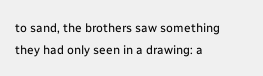to sand, the brothers saw something they had only seen in a drawing: a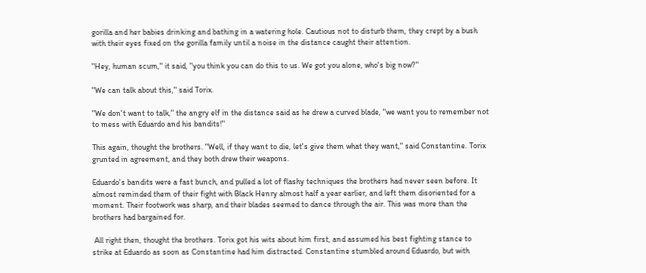gorilla and her babies drinking and bathing in a watering hole. Cautious not to disturb them, they crept by a bush with their eyes fixed on the gorilla family until a noise in the distance caught their attention.

"Hey, human scum," it said, "you think you can do this to us. We got you alone, who's big now?"

"We can talk about this," said Torix.

"We don't want to talk," the angry elf in the distance said as he drew a curved blade, "we want you to remember not to mess with Eduardo and his bandits!"

This again, thought the brothers. "Well, if they want to die, let's give them what they want," said Constantine. Torix grunted in agreement, and they both drew their weapons.

Eduardo's bandits were a fast bunch, and pulled a lot of flashy techniques the brothers had never seen before. It almost reminded them of their fight with Black Henry almost half a year earlier, and left them disoriented for a moment. Their footwork was sharp, and their blades seemed to dance through the air. This was more than the brothers had bargained for.

 All right then, thought the brothers. Torix got his wits about him first, and assumed his best fighting stance to strike at Eduardo as soon as Constantine had him distracted. Constantine stumbled around Eduardo, but with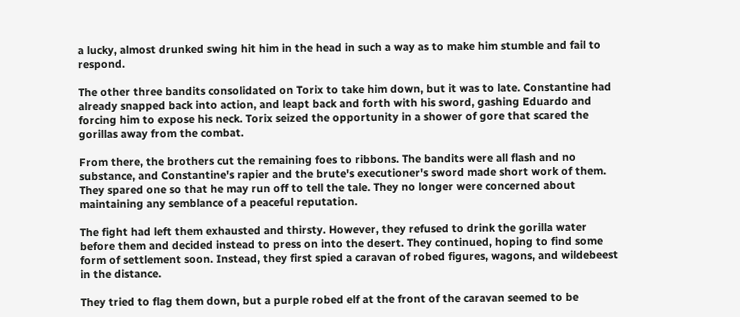a lucky, almost drunked swing hit him in the head in such a way as to make him stumble and fail to respond.

The other three bandits consolidated on Torix to take him down, but it was to late. Constantine had already snapped back into action, and leapt back and forth with his sword, gashing Eduardo and forcing him to expose his neck. Torix seized the opportunity in a shower of gore that scared the gorillas away from the combat.

From there, the brothers cut the remaining foes to ribbons. The bandits were all flash and no substance, and Constantine's rapier and the brute's executioner's sword made short work of them. They spared one so that he may run off to tell the tale. They no longer were concerned about maintaining any semblance of a peaceful reputation.

The fight had left them exhausted and thirsty. However, they refused to drink the gorilla water before them and decided instead to press on into the desert. They continued, hoping to find some form of settlement soon. Instead, they first spied a caravan of robed figures, wagons, and wildebeest in the distance.

They tried to flag them down, but a purple robed elf at the front of the caravan seemed to be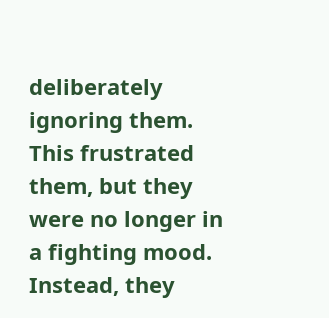deliberately ignoring them. This frustrated them, but they were no longer in a fighting mood. Instead, they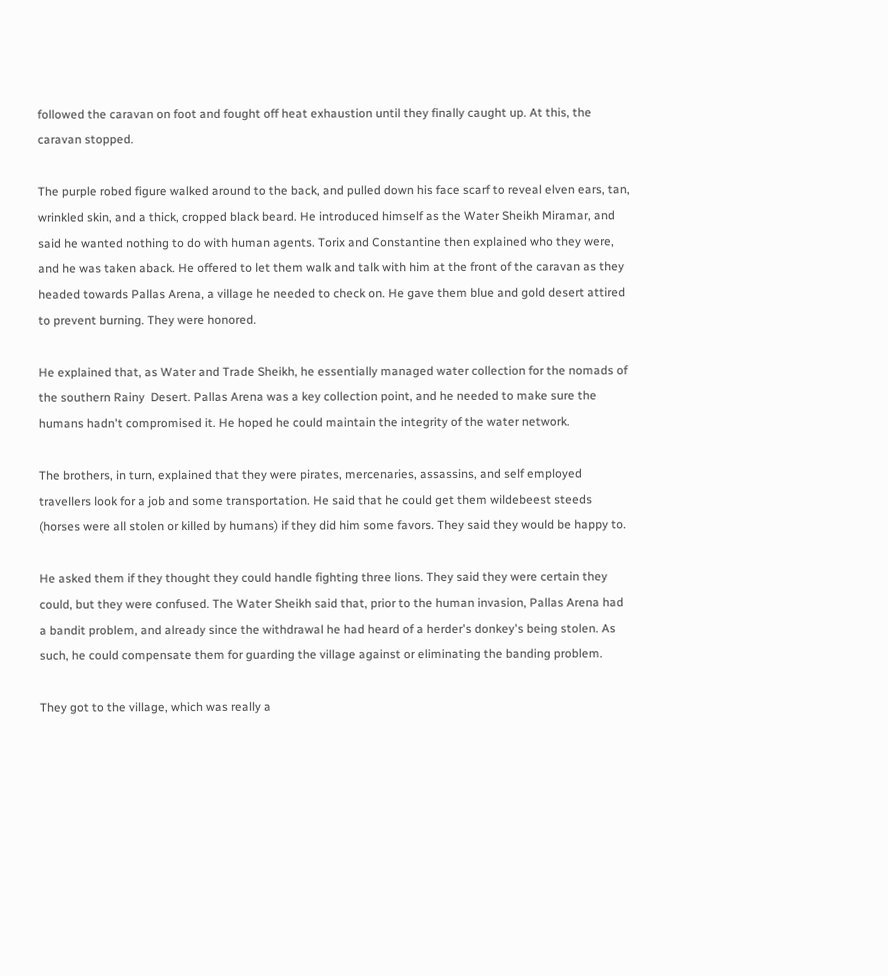followed the caravan on foot and fought off heat exhaustion until they finally caught up. At this, the caravan stopped.

The purple robed figure walked around to the back, and pulled down his face scarf to reveal elven ears, tan, wrinkled skin, and a thick, cropped black beard. He introduced himself as the Water Sheikh Miramar, and said he wanted nothing to do with human agents. Torix and Constantine then explained who they were, and he was taken aback. He offered to let them walk and talk with him at the front of the caravan as they headed towards Pallas Arena, a village he needed to check on. He gave them blue and gold desert attired to prevent burning. They were honored.

He explained that, as Water and Trade Sheikh, he essentially managed water collection for the nomads of the southern Rainy  Desert. Pallas Arena was a key collection point, and he needed to make sure the humans hadn't compromised it. He hoped he could maintain the integrity of the water network.

The brothers, in turn, explained that they were pirates, mercenaries, assassins, and self employed travellers look for a job and some transportation. He said that he could get them wildebeest steeds (horses were all stolen or killed by humans) if they did him some favors. They said they would be happy to.

He asked them if they thought they could handle fighting three lions. They said they were certain they could, but they were confused. The Water Sheikh said that, prior to the human invasion, Pallas Arena had a bandit problem, and already since the withdrawal he had heard of a herder's donkey's being stolen. As such, he could compensate them for guarding the village against or eliminating the banding problem.

They got to the village, which was really a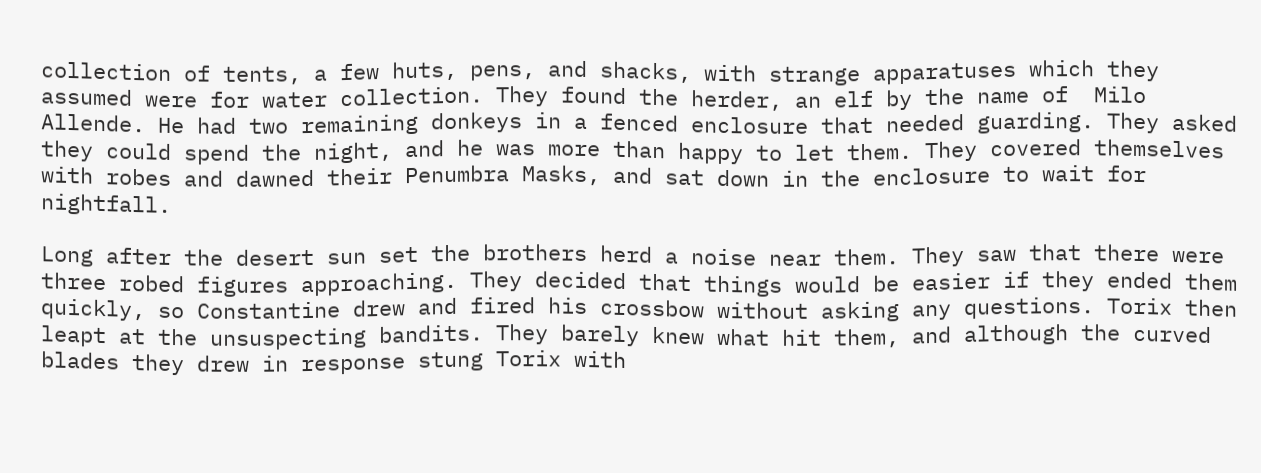collection of tents, a few huts, pens, and shacks, with strange apparatuses which they assumed were for water collection. They found the herder, an elf by the name of  Milo Allende. He had two remaining donkeys in a fenced enclosure that needed guarding. They asked they could spend the night, and he was more than happy to let them. They covered themselves with robes and dawned their Penumbra Masks, and sat down in the enclosure to wait for nightfall.

Long after the desert sun set the brothers herd a noise near them. They saw that there were three robed figures approaching. They decided that things would be easier if they ended them quickly, so Constantine drew and fired his crossbow without asking any questions. Torix then leapt at the unsuspecting bandits. They barely knew what hit them, and although the curved blades they drew in response stung Torix with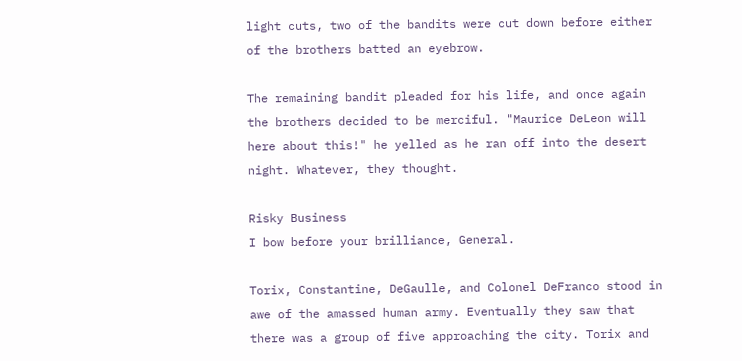light cuts, two of the bandits were cut down before either of the brothers batted an eyebrow.

The remaining bandit pleaded for his life, and once again the brothers decided to be merciful. "Maurice DeLeon will here about this!" he yelled as he ran off into the desert night. Whatever, they thought.

Risky Business
I bow before your brilliance, General.

Torix, Constantine, DeGaulle, and Colonel DeFranco stood in awe of the amassed human army. Eventually they saw that there was a group of five approaching the city. Torix and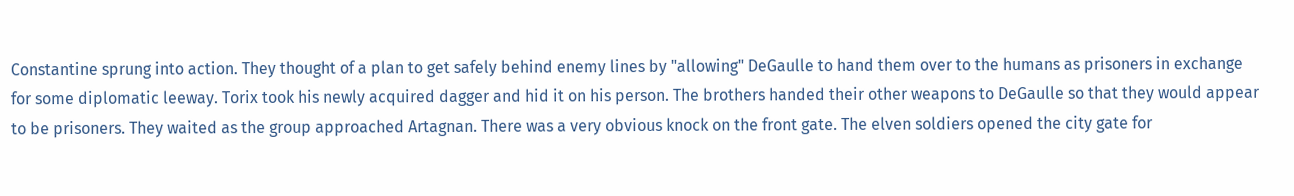Constantine sprung into action. They thought of a plan to get safely behind enemy lines by "allowing" DeGaulle to hand them over to the humans as prisoners in exchange for some diplomatic leeway. Torix took his newly acquired dagger and hid it on his person. The brothers handed their other weapons to DeGaulle so that they would appear to be prisoners. They waited as the group approached Artagnan. There was a very obvious knock on the front gate. The elven soldiers opened the city gate for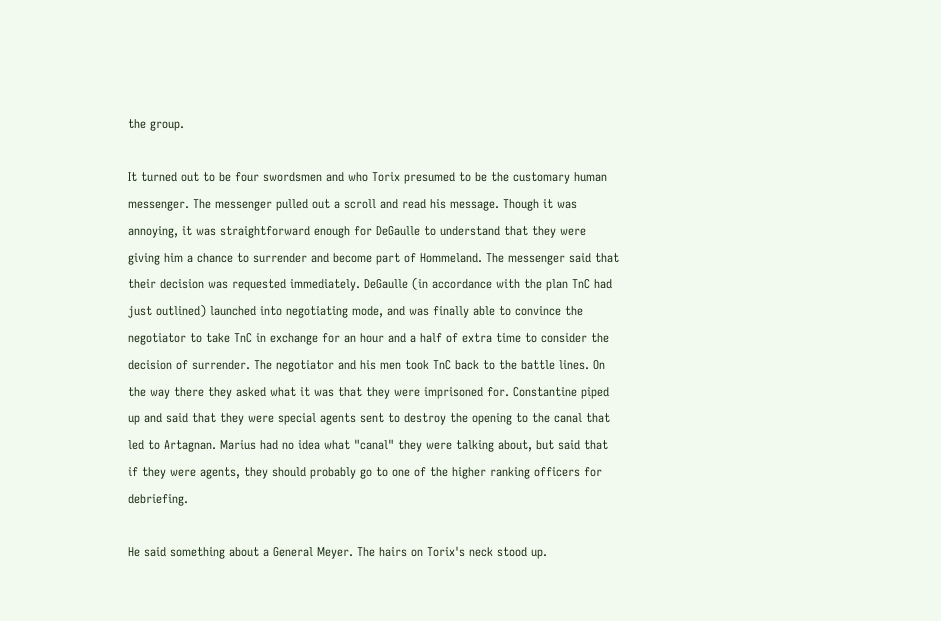the group.

It turned out to be four swordsmen and who Torix presumed to be the customary human messenger. The messenger pulled out a scroll and read his message. Though it was annoying, it was straightforward enough for DeGaulle to understand that they were giving him a chance to surrender and become part of Hommeland. The messenger said that their decision was requested immediately. DeGaulle (in accordance with the plan TnC had just outlined) launched into negotiating mode, and was finally able to convince the negotiator to take TnC in exchange for an hour and a half of extra time to consider the decision of surrender. The negotiator and his men took TnC back to the battle lines. On the way there they asked what it was that they were imprisoned for. Constantine piped up and said that they were special agents sent to destroy the opening to the canal that led to Artagnan. Marius had no idea what "canal" they were talking about, but said that if they were agents, they should probably go to one of the higher ranking officers for debriefing.

He said something about a General Meyer. The hairs on Torix's neck stood up.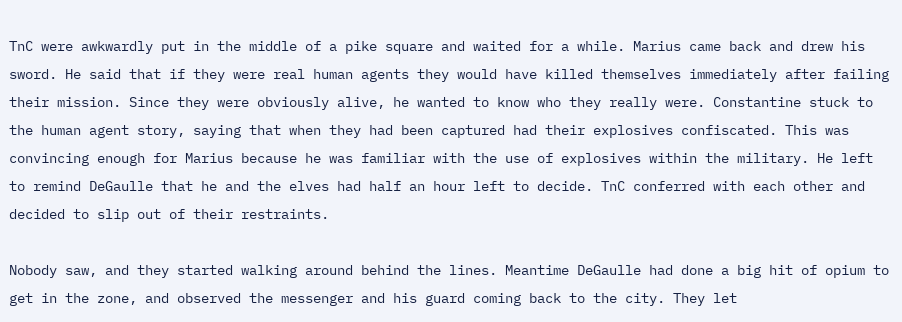TnC were awkwardly put in the middle of a pike square and waited for a while. Marius came back and drew his sword. He said that if they were real human agents they would have killed themselves immediately after failing their mission. Since they were obviously alive, he wanted to know who they really were. Constantine stuck to the human agent story, saying that when they had been captured had their explosives confiscated. This was convincing enough for Marius because he was familiar with the use of explosives within the military. He left to remind DeGaulle that he and the elves had half an hour left to decide. TnC conferred with each other and decided to slip out of their restraints.

Nobody saw, and they started walking around behind the lines. Meantime DeGaulle had done a big hit of opium to get in the zone, and observed the messenger and his guard coming back to the city. They let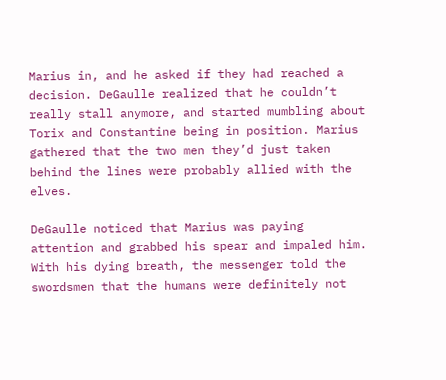Marius in, and he asked if they had reached a decision. DeGaulle realized that he couldn’t really stall anymore, and started mumbling about Torix and Constantine being in position. Marius gathered that the two men they’d just taken behind the lines were probably allied with the elves.

DeGaulle noticed that Marius was paying attention and grabbed his spear and impaled him. With his dying breath, the messenger told the swordsmen that the humans were definitely not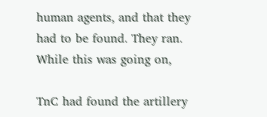human agents, and that they had to be found. They ran. While this was going on,

TnC had found the artillery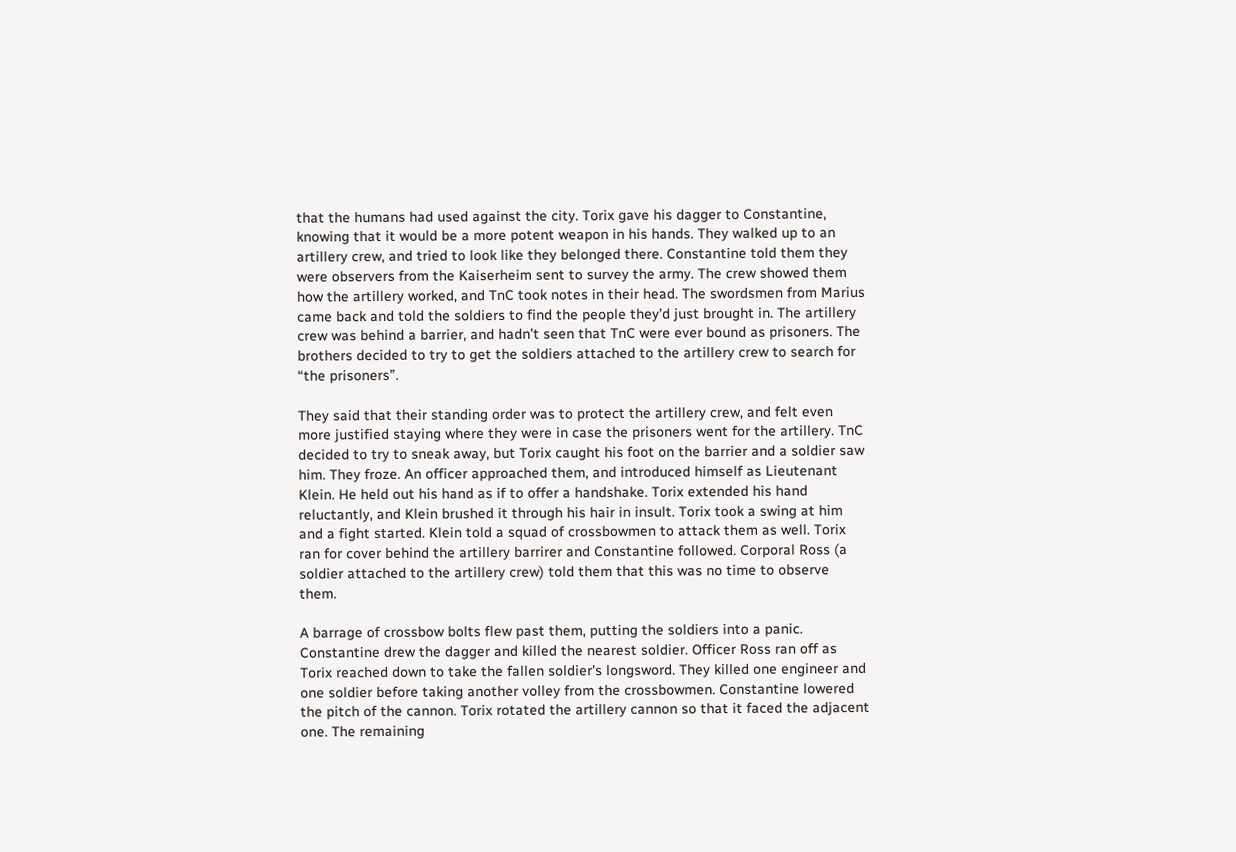that the humans had used against the city. Torix gave his dagger to Constantine, knowing that it would be a more potent weapon in his hands. They walked up to an artillery crew, and tried to look like they belonged there. Constantine told them they were observers from the Kaiserheim sent to survey the army. The crew showed them how the artillery worked, and TnC took notes in their head. The swordsmen from Marius came back and told the soldiers to find the people they’d just brought in. The artillery crew was behind a barrier, and hadn’t seen that TnC were ever bound as prisoners. The brothers decided to try to get the soldiers attached to the artillery crew to search for “the prisoners”.

They said that their standing order was to protect the artillery crew, and felt even more justified staying where they were in case the prisoners went for the artillery. TnC decided to try to sneak away, but Torix caught his foot on the barrier and a soldier saw him. They froze. An officer approached them, and introduced himself as Lieutenant Klein. He held out his hand as if to offer a handshake. Torix extended his hand reluctantly, and Klein brushed it through his hair in insult. Torix took a swing at him and a fight started. Klein told a squad of crossbowmen to attack them as well. Torix ran for cover behind the artillery barrirer and Constantine followed. Corporal Ross (a soldier attached to the artillery crew) told them that this was no time to observe them.

A barrage of crossbow bolts flew past them, putting the soldiers into a panic. Constantine drew the dagger and killed the nearest soldier. Officer Ross ran off as Torix reached down to take the fallen soldier's longsword. They killed one engineer and one soldier before taking another volley from the crossbowmen. Constantine lowered the pitch of the cannon. Torix rotated the artillery cannon so that it faced the adjacent one. The remaining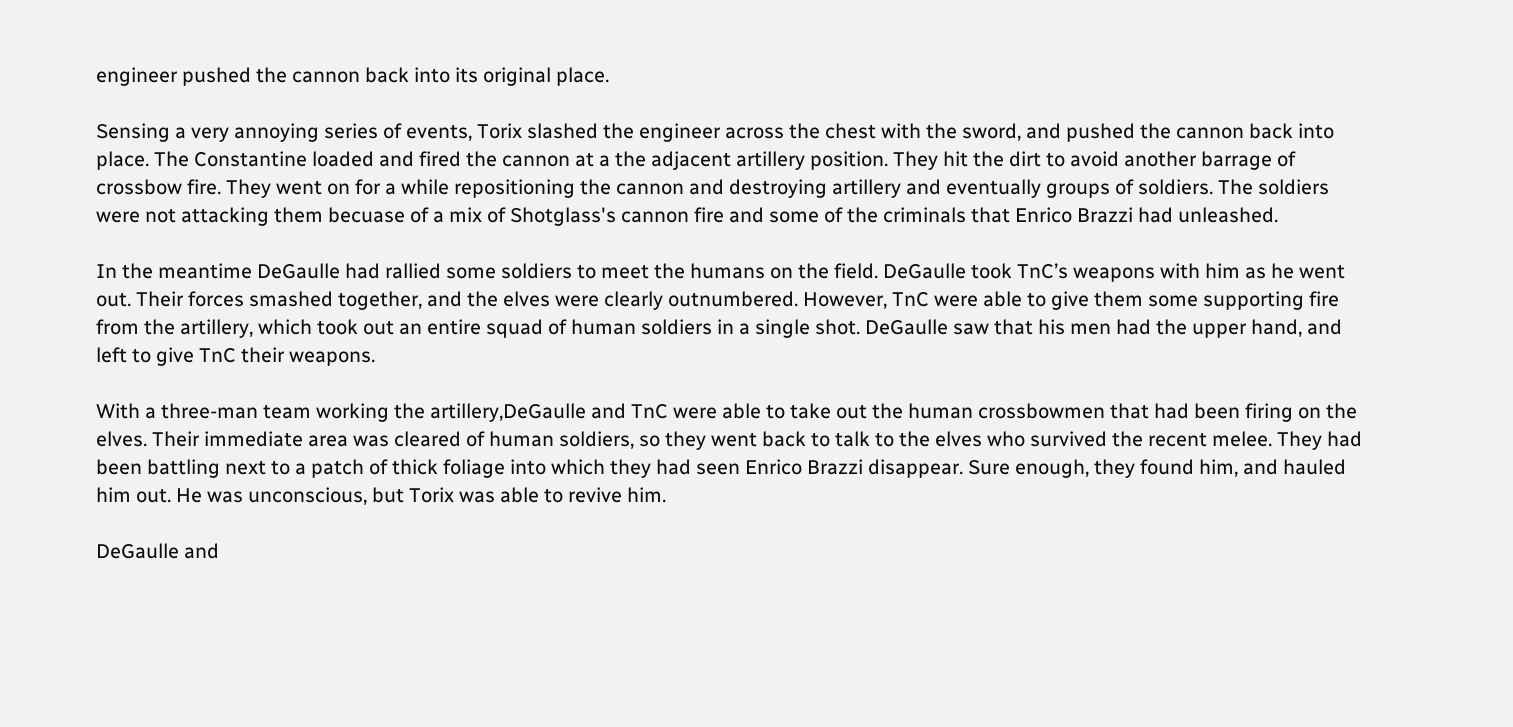engineer pushed the cannon back into its original place.

Sensing a very annoying series of events, Torix slashed the engineer across the chest with the sword, and pushed the cannon back into place. The Constantine loaded and fired the cannon at a the adjacent artillery position. They hit the dirt to avoid another barrage of crossbow fire. They went on for a while repositioning the cannon and destroying artillery and eventually groups of soldiers. The soldiers were not attacking them becuase of a mix of Shotglass's cannon fire and some of the criminals that Enrico Brazzi had unleashed.

In the meantime DeGaulle had rallied some soldiers to meet the humans on the field. DeGaulle took TnC’s weapons with him as he went out. Their forces smashed together, and the elves were clearly outnumbered. However, TnC were able to give them some supporting fire from the artillery, which took out an entire squad of human soldiers in a single shot. DeGaulle saw that his men had the upper hand, and left to give TnC their weapons.

With a three-man team working the artillery,DeGaulle and TnC were able to take out the human crossbowmen that had been firing on the elves. Their immediate area was cleared of human soldiers, so they went back to talk to the elves who survived the recent melee. They had been battling next to a patch of thick foliage into which they had seen Enrico Brazzi disappear. Sure enough, they found him, and hauled him out. He was unconscious, but Torix was able to revive him.

DeGaulle and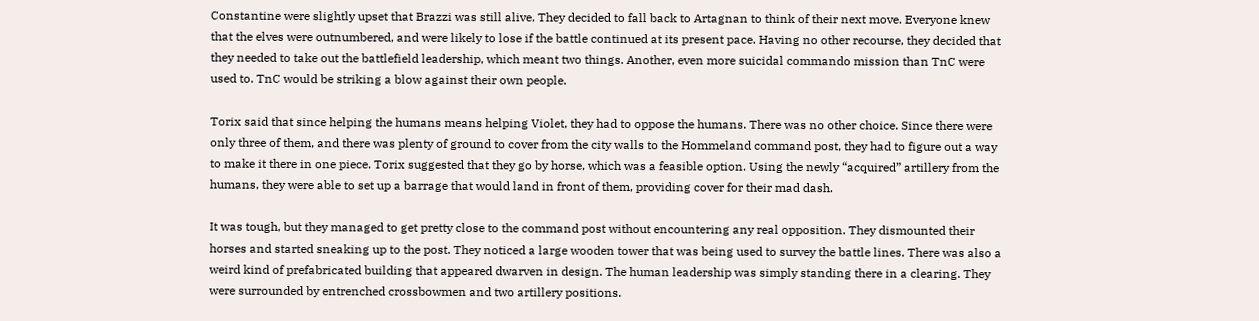Constantine were slightly upset that Brazzi was still alive. They decided to fall back to Artagnan to think of their next move. Everyone knew that the elves were outnumbered, and were likely to lose if the battle continued at its present pace. Having no other recourse, they decided that they needed to take out the battlefield leadership, which meant two things. Another, even more suicidal commando mission than TnC were used to. TnC would be striking a blow against their own people.

Torix said that since helping the humans means helping Violet, they had to oppose the humans. There was no other choice. Since there were only three of them, and there was plenty of ground to cover from the city walls to the Hommeland command post, they had to figure out a way to make it there in one piece. Torix suggested that they go by horse, which was a feasible option. Using the newly “acquired” artillery from the humans, they were able to set up a barrage that would land in front of them, providing cover for their mad dash.

It was tough, but they managed to get pretty close to the command post without encountering any real opposition. They dismounted their horses and started sneaking up to the post. They noticed a large wooden tower that was being used to survey the battle lines. There was also a weird kind of prefabricated building that appeared dwarven in design. The human leadership was simply standing there in a clearing. They were surrounded by entrenched crossbowmen and two artillery positions.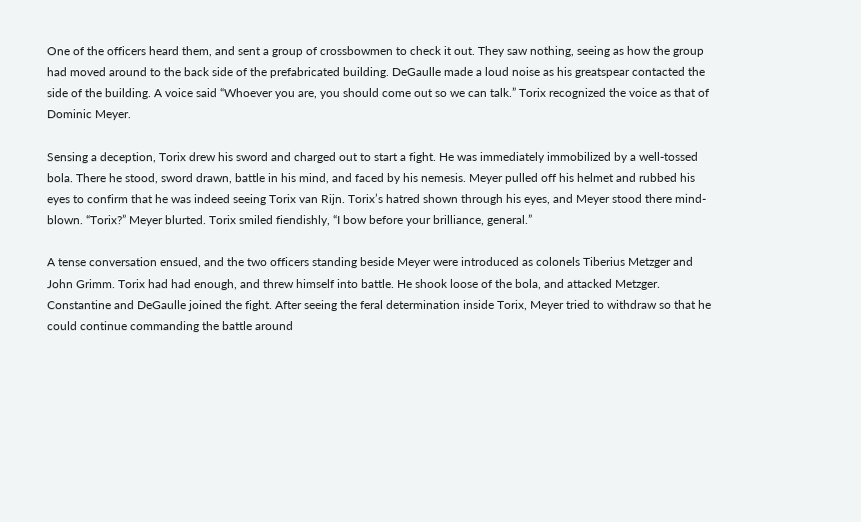One of the officers heard them, and sent a group of crossbowmen to check it out. They saw nothing, seeing as how the group had moved around to the back side of the prefabricated building. DeGaulle made a loud noise as his greatspear contacted the side of the building. A voice said “Whoever you are, you should come out so we can talk.” Torix recognized the voice as that of Dominic Meyer.

Sensing a deception, Torix drew his sword and charged out to start a fight. He was immediately immobilized by a well-tossed bola. There he stood, sword drawn, battle in his mind, and faced by his nemesis. Meyer pulled off his helmet and rubbed his eyes to confirm that he was indeed seeing Torix van Rijn. Torix’s hatred shown through his eyes, and Meyer stood there mind-blown. “Torix?” Meyer blurted. Torix smiled fiendishly, “I bow before your brilliance, general.”

A tense conversation ensued, and the two officers standing beside Meyer were introduced as colonels Tiberius Metzger and John Grimm. Torix had had enough, and threw himself into battle. He shook loose of the bola, and attacked Metzger. Constantine and DeGaulle joined the fight. After seeing the feral determination inside Torix, Meyer tried to withdraw so that he could continue commanding the battle around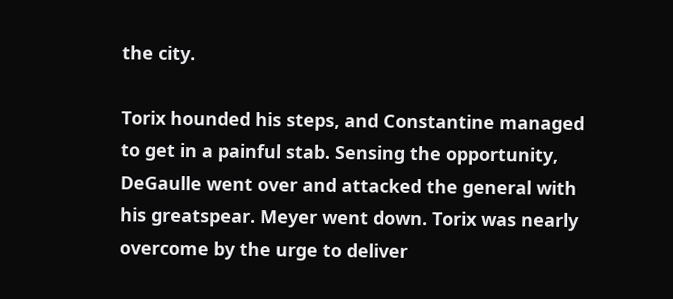the city.

Torix hounded his steps, and Constantine managed to get in a painful stab. Sensing the opportunity, DeGaulle went over and attacked the general with his greatspear. Meyer went down. Torix was nearly overcome by the urge to deliver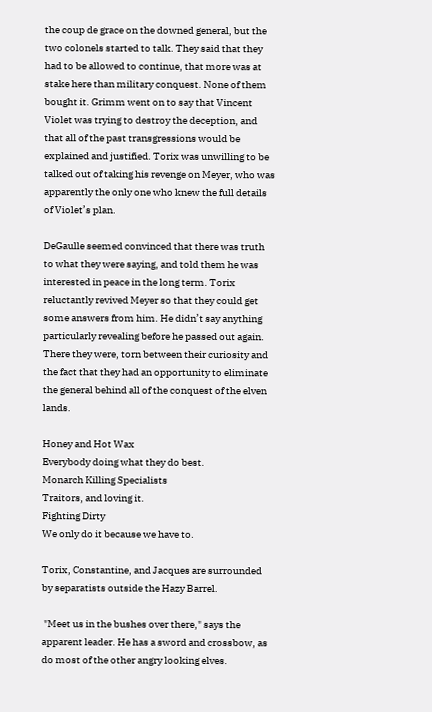the coup de grace on the downed general, but the two colonels started to talk. They said that they had to be allowed to continue, that more was at stake here than military conquest. None of them bought it. Grimm went on to say that Vincent Violet was trying to destroy the deception, and that all of the past transgressions would be explained and justified. Torix was unwilling to be talked out of taking his revenge on Meyer, who was apparently the only one who knew the full details of Violet’s plan.

DeGaulle seemed convinced that there was truth to what they were saying, and told them he was interested in peace in the long term. Torix reluctantly revived Meyer so that they could get some answers from him. He didn’t say anything particularly revealing before he passed out again. There they were, torn between their curiosity and the fact that they had an opportunity to eliminate the general behind all of the conquest of the elven lands.

Honey and Hot Wax
Everybody doing what they do best.
Monarch Killing Specialists
Traitors, and loving it.
Fighting Dirty
We only do it because we have to.

Torix, Constantine, and Jacques are surrounded by separatists outside the Hazy Barrel.

 "Meet us in the bushes over there," says the apparent leader. He has a sword and crossbow, as do most of the other angry looking elves.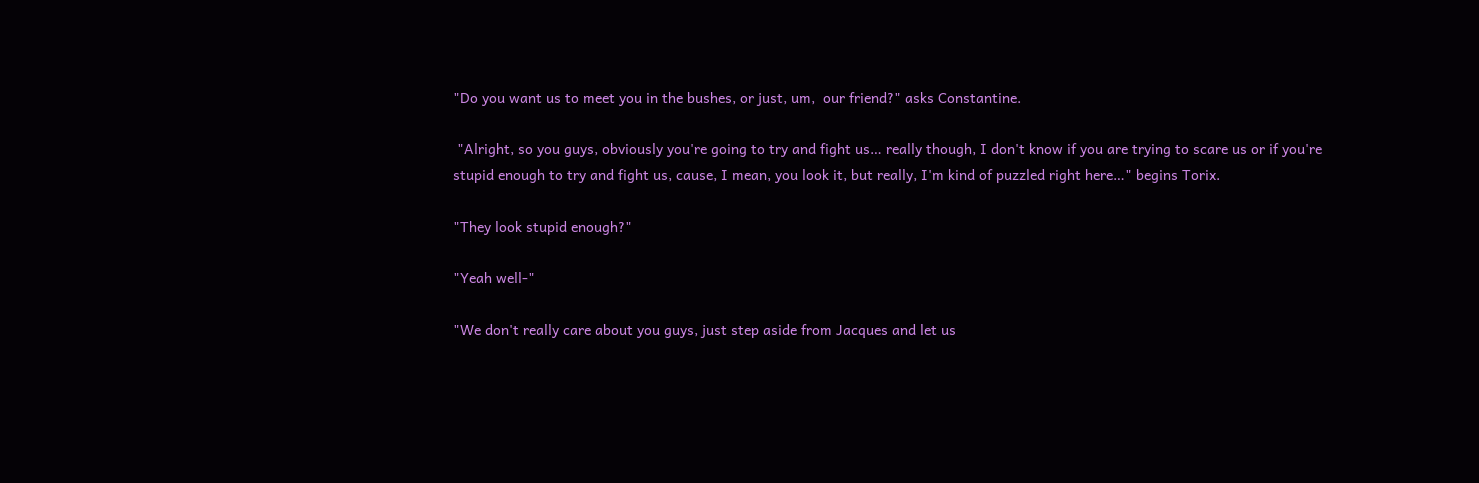"Do you want us to meet you in the bushes, or just, um,  our friend?" asks Constantine.

 "Alright, so you guys, obviously you're going to try and fight us… really though, I don't know if you are trying to scare us or if you're stupid enough to try and fight us, cause, I mean, you look it, but really, I'm kind of puzzled right here…" begins Torix.

"They look stupid enough?"

"Yeah well-"

"We don't really care about you guys, just step aside from Jacques and let us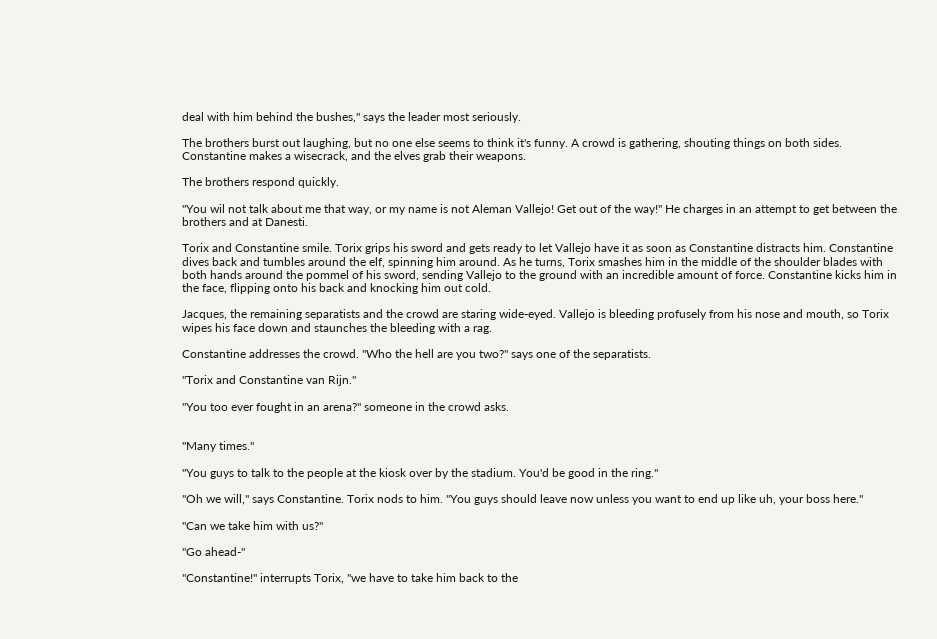deal with him behind the bushes," says the leader most seriously.

The brothers burst out laughing, but no one else seems to think it's funny. A crowd is gathering, shouting things on both sides. Constantine makes a wisecrack, and the elves grab their weapons.

The brothers respond quickly.

"You wil not talk about me that way, or my name is not Aleman Vallejo! Get out of the way!" He charges in an attempt to get between the brothers and at Danesti.

Torix and Constantine smile. Torix grips his sword and gets ready to let Vallejo have it as soon as Constantine distracts him. Constantine dives back and tumbles around the elf, spinning him around. As he turns, Torix smashes him in the middle of the shoulder blades with both hands around the pommel of his sword, sending Vallejo to the ground with an incredible amount of force. Constantine kicks him in the face, flipping onto his back and knocking him out cold.

Jacques, the remaining separatists and the crowd are staring wide-eyed. Vallejo is bleeding profusely from his nose and mouth, so Torix wipes his face down and staunches the bleeding with a rag.

Constantine addresses the crowd. "Who the hell are you two?" says one of the separatists.

"Torix and Constantine van Rijn."

"You too ever fought in an arena?" someone in the crowd asks.


"Many times."

"You guys to talk to the people at the kiosk over by the stadium. You'd be good in the ring."

"Oh we will," says Constantine. Torix nods to him. "You guys should leave now unless you want to end up like uh, your boss here."

"Can we take him with us?"

"Go ahead-"

"Constantine!" interrupts Torix, "we have to take him back to the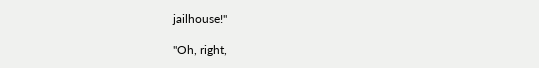jailhouse!"

"Oh, right,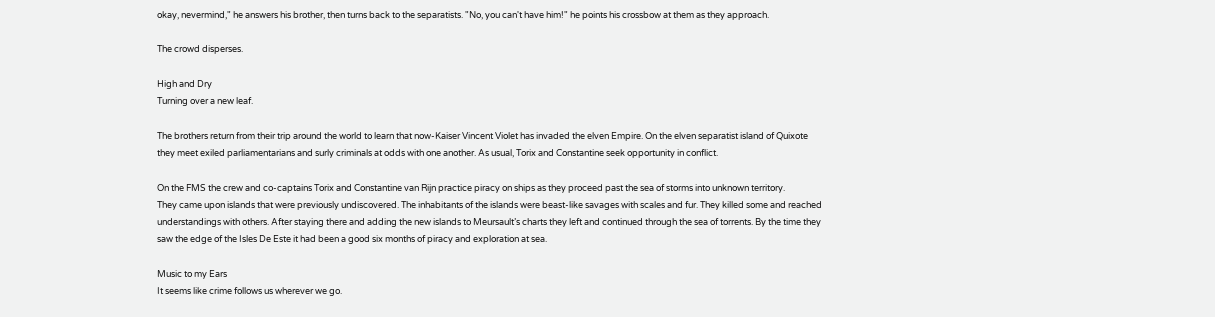okay, nevermind," he answers his brother, then turns back to the separatists. "No, you can't have him!" he points his crossbow at them as they approach.

The crowd disperses.

High and Dry
Turning over a new leaf.

The brothers return from their trip around the world to learn that now-Kaiser Vincent Violet has invaded the elven Empire. On the elven separatist island of Quixote they meet exiled parliamentarians and surly criminals at odds with one another. As usual, Torix and Constantine seek opportunity in conflict.

On the FMS the crew and co-captains Torix and Constantine van Rijn practice piracy on ships as they proceed past the sea of storms into unknown territory.
They came upon islands that were previously undiscovered. The inhabitants of the islands were beast-like savages with scales and fur. They killed some and reached understandings with others. After staying there and adding the new islands to Meursault’s charts they left and continued through the sea of torrents. By the time they saw the edge of the Isles De Este it had been a good six months of piracy and exploration at sea.

Music to my Ears
It seems like crime follows us wherever we go.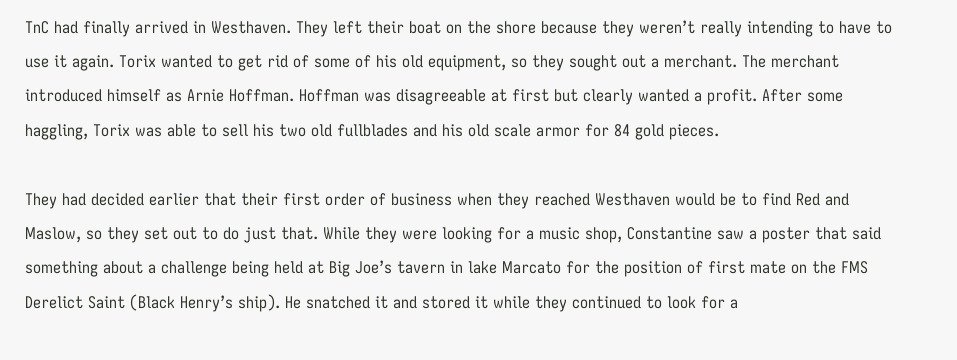TnC had finally arrived in Westhaven. They left their boat on the shore because they weren’t really intending to have to use it again. Torix wanted to get rid of some of his old equipment, so they sought out a merchant. The merchant introduced himself as Arnie Hoffman. Hoffman was disagreeable at first but clearly wanted a profit. After some haggling, Torix was able to sell his two old fullblades and his old scale armor for 84 gold pieces.

They had decided earlier that their first order of business when they reached Westhaven would be to find Red and Maslow, so they set out to do just that. While they were looking for a music shop, Constantine saw a poster that said something about a challenge being held at Big Joe’s tavern in lake Marcato for the position of first mate on the FMS Derelict Saint (Black Henry’s ship). He snatched it and stored it while they continued to look for a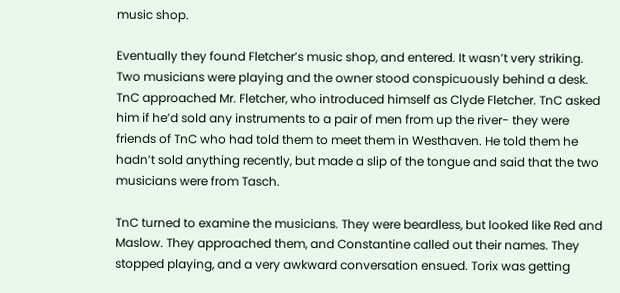music shop.

Eventually they found Fletcher’s music shop, and entered. It wasn’t very striking. Two musicians were playing and the owner stood conspicuously behind a desk. TnC approached Mr. Fletcher, who introduced himself as Clyde Fletcher. TnC asked him if he’d sold any instruments to a pair of men from up the river- they were friends of TnC who had told them to meet them in Westhaven. He told them he hadn’t sold anything recently, but made a slip of the tongue and said that the two musicians were from Tasch.

TnC turned to examine the musicians. They were beardless, but looked like Red and Maslow. They approached them, and Constantine called out their names. They stopped playing, and a very awkward conversation ensued. Torix was getting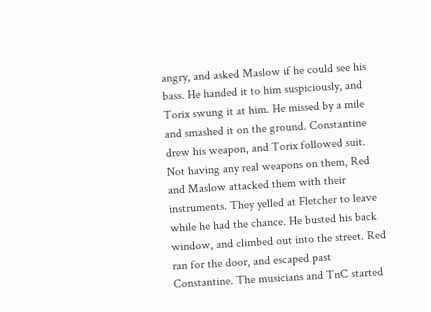angry, and asked Maslow if he could see his bass. He handed it to him suspiciously, and Torix swung it at him. He missed by a mile and smashed it on the ground. Constantine drew his weapon, and Torix followed suit. Not having any real weapons on them, Red and Maslow attacked them with their instruments. They yelled at Fletcher to leave while he had the chance. He busted his back window, and climbed out into the street. Red ran for the door, and escaped past Constantine. The musicians and TnC started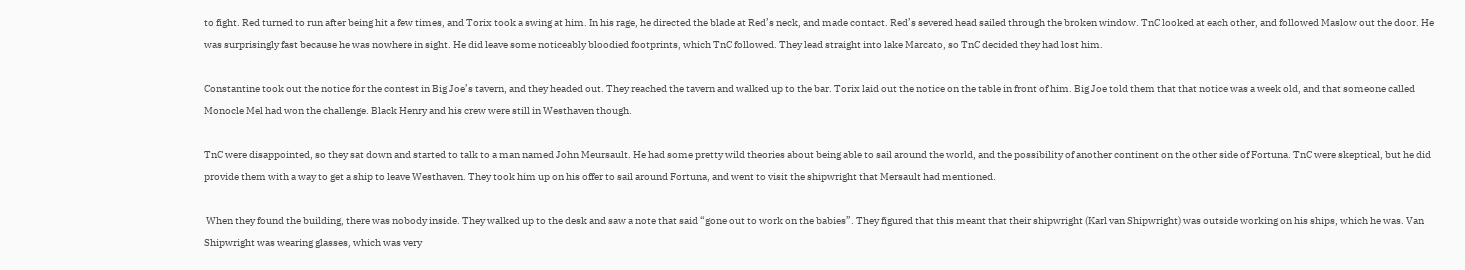to fight. Red turned to run after being hit a few times, and Torix took a swing at him. In his rage, he directed the blade at Red’s neck, and made contact. Red’s severed head sailed through the broken window. TnC looked at each other, and followed Maslow out the door. He was surprisingly fast because he was nowhere in sight. He did leave some noticeably bloodied footprints, which TnC followed. They lead straight into lake Marcato, so TnC decided they had lost him.

Constantine took out the notice for the contest in Big Joe’s tavern, and they headed out. They reached the tavern and walked up to the bar. Torix laid out the notice on the table in front of him. Big Joe told them that that notice was a week old, and that someone called Monocle Mel had won the challenge. Black Henry and his crew were still in Westhaven though.

TnC were disappointed, so they sat down and started to talk to a man named John Meursault. He had some pretty wild theories about being able to sail around the world, and the possibility of another continent on the other side of Fortuna. TnC were skeptical, but he did provide them with a way to get a ship to leave Westhaven. They took him up on his offer to sail around Fortuna, and went to visit the shipwright that Mersault had mentioned.

 When they found the building, there was nobody inside. They walked up to the desk and saw a note that said “gone out to work on the babies”. They figured that this meant that their shipwright (Karl van Shipwright) was outside working on his ships, which he was. Van Shipwright was wearing glasses, which was very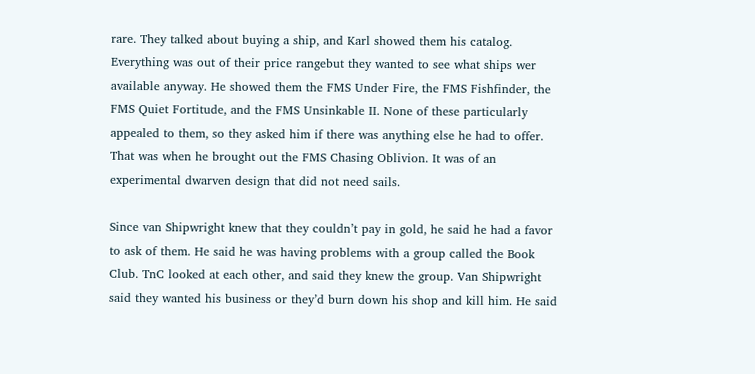rare. They talked about buying a ship, and Karl showed them his catalog. Everything was out of their price rangebut they wanted to see what ships wer available anyway. He showed them the FMS Under Fire, the FMS Fishfinder, the FMS Quiet Fortitude, and the FMS Unsinkable II. None of these particularly appealed to them, so they asked him if there was anything else he had to offer. That was when he brought out the FMS Chasing Oblivion. It was of an experimental dwarven design that did not need sails.

Since van Shipwright knew that they couldn’t pay in gold, he said he had a favor to ask of them. He said he was having problems with a group called the Book Club. TnC looked at each other, and said they knew the group. Van Shipwright said they wanted his business or they’d burn down his shop and kill him. He said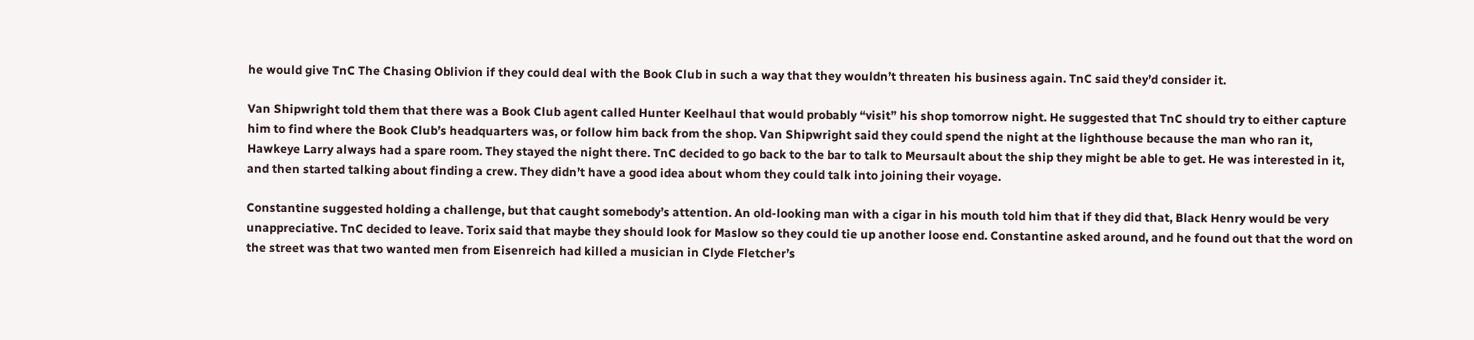he would give TnC The Chasing Oblivion if they could deal with the Book Club in such a way that they wouldn’t threaten his business again. TnC said they’d consider it.

Van Shipwright told them that there was a Book Club agent called Hunter Keelhaul that would probably “visit” his shop tomorrow night. He suggested that TnC should try to either capture him to find where the Book Club’s headquarters was, or follow him back from the shop. Van Shipwright said they could spend the night at the lighthouse because the man who ran it, Hawkeye Larry always had a spare room. They stayed the night there. TnC decided to go back to the bar to talk to Meursault about the ship they might be able to get. He was interested in it, and then started talking about finding a crew. They didn’t have a good idea about whom they could talk into joining their voyage.

Constantine suggested holding a challenge, but that caught somebody’s attention. An old-looking man with a cigar in his mouth told him that if they did that, Black Henry would be very unappreciative. TnC decided to leave. Torix said that maybe they should look for Maslow so they could tie up another loose end. Constantine asked around, and he found out that the word on the street was that two wanted men from Eisenreich had killed a musician in Clyde Fletcher’s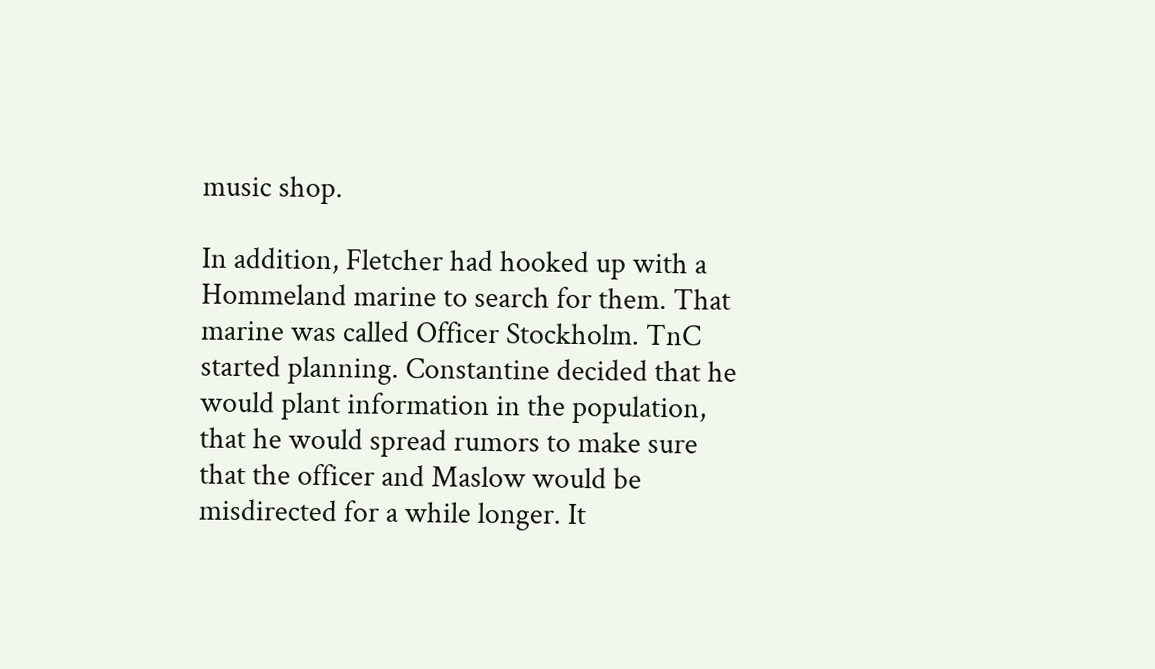music shop.

In addition, Fletcher had hooked up with a Hommeland marine to search for them. That marine was called Officer Stockholm. TnC started planning. Constantine decided that he would plant information in the population, that he would spread rumors to make sure that the officer and Maslow would be misdirected for a while longer. It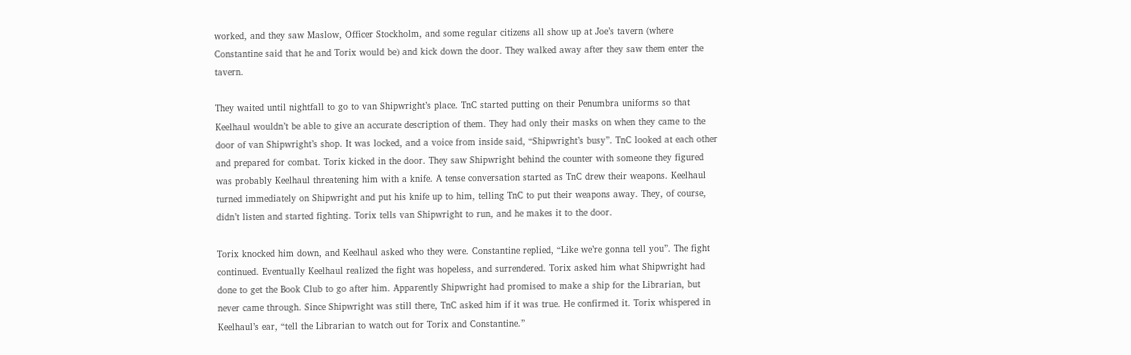worked, and they saw Maslow, Officer Stockholm, and some regular citizens all show up at Joe’s tavern (where Constantine said that he and Torix would be) and kick down the door. They walked away after they saw them enter the tavern.

They waited until nightfall to go to van Shipwright’s place. TnC started putting on their Penumbra uniforms so that Keelhaul wouldn’t be able to give an accurate description of them. They had only their masks on when they came to the door of van Shipwright’s shop. It was locked, and a voice from inside said, “Shipwright’s busy”. TnC looked at each other and prepared for combat. Torix kicked in the door. They saw Shipwright behind the counter with someone they figured was probably Keelhaul threatening him with a knife. A tense conversation started as TnC drew their weapons. Keelhaul turned immediately on Shipwright and put his knife up to him, telling TnC to put their weapons away. They, of course, didn’t listen and started fighting. Torix tells van Shipwright to run, and he makes it to the door.

Torix knocked him down, and Keelhaul asked who they were. Constantine replied, “Like we’re gonna tell you”. The fight continued. Eventually Keelhaul realized the fight was hopeless, and surrendered. Torix asked him what Shipwright had done to get the Book Club to go after him. Apparently Shipwright had promised to make a ship for the Librarian, but never came through. Since Shipwright was still there, TnC asked him if it was true. He confirmed it. Torix whispered in Keelhaul’s ear, “tell the Librarian to watch out for Torix and Constantine.”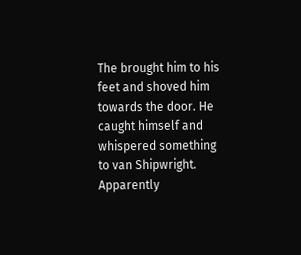The brought him to his feet and shoved him towards the door. He caught himself and whispered something to van Shipwright. Apparently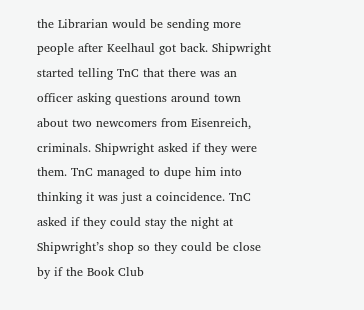the Librarian would be sending more people after Keelhaul got back. Shipwright started telling TnC that there was an officer asking questions around town about two newcomers from Eisenreich, criminals. Shipwright asked if they were them. TnC managed to dupe him into thinking it was just a coincidence. TnC asked if they could stay the night at Shipwright’s shop so they could be close by if the Book Club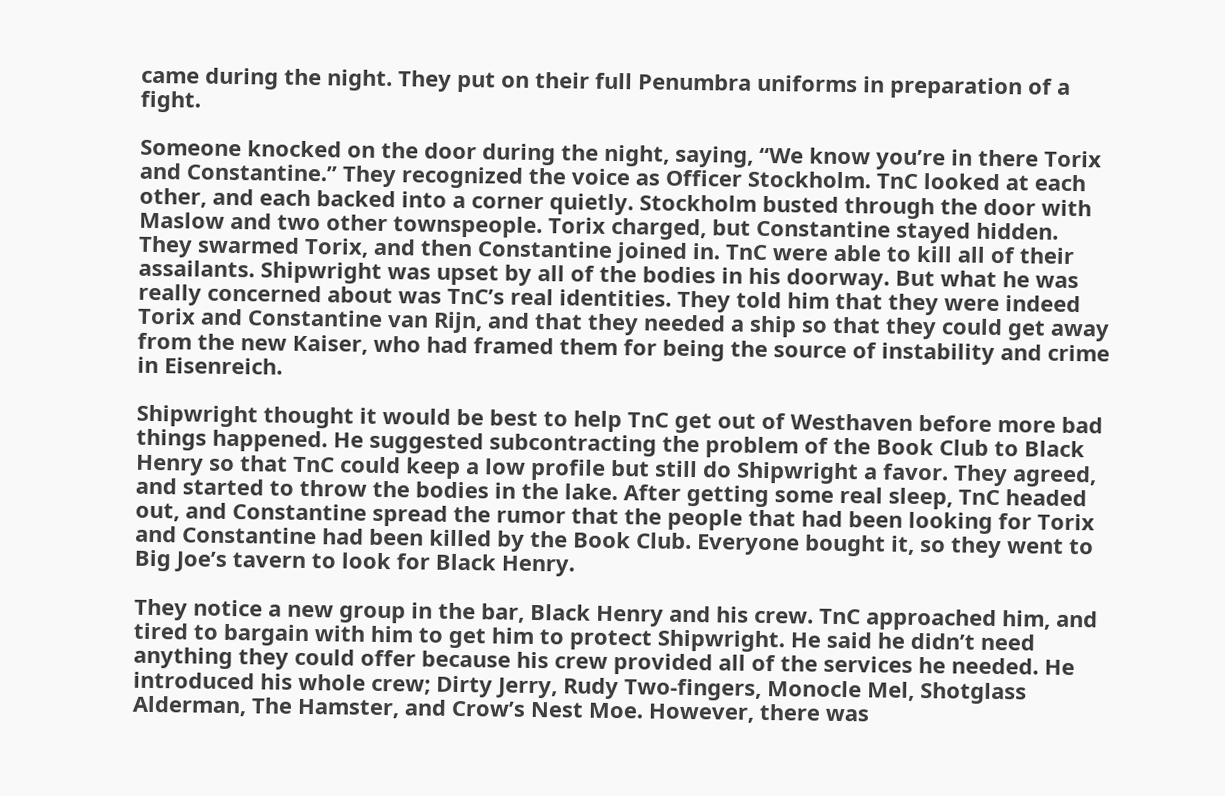came during the night. They put on their full Penumbra uniforms in preparation of a fight.

Someone knocked on the door during the night, saying, “We know you’re in there Torix and Constantine.” They recognized the voice as Officer Stockholm. TnC looked at each other, and each backed into a corner quietly. Stockholm busted through the door with Maslow and two other townspeople. Torix charged, but Constantine stayed hidden. They swarmed Torix, and then Constantine joined in. TnC were able to kill all of their assailants. Shipwright was upset by all of the bodies in his doorway. But what he was really concerned about was TnC’s real identities. They told him that they were indeed Torix and Constantine van Rijn, and that they needed a ship so that they could get away from the new Kaiser, who had framed them for being the source of instability and crime in Eisenreich.

Shipwright thought it would be best to help TnC get out of Westhaven before more bad things happened. He suggested subcontracting the problem of the Book Club to Black Henry so that TnC could keep a low profile but still do Shipwright a favor. They agreed, and started to throw the bodies in the lake. After getting some real sleep, TnC headed out, and Constantine spread the rumor that the people that had been looking for Torix and Constantine had been killed by the Book Club. Everyone bought it, so they went to Big Joe’s tavern to look for Black Henry.

They notice a new group in the bar, Black Henry and his crew. TnC approached him, and tired to bargain with him to get him to protect Shipwright. He said he didn’t need anything they could offer because his crew provided all of the services he needed. He introduced his whole crew; Dirty Jerry, Rudy Two-fingers, Monocle Mel, Shotglass Alderman, The Hamster, and Crow’s Nest Moe. However, there was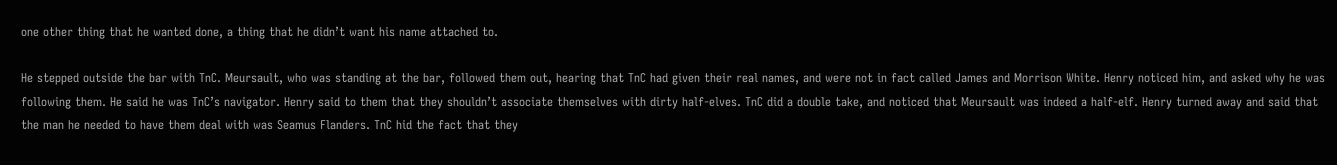one other thing that he wanted done, a thing that he didn’t want his name attached to.

He stepped outside the bar with TnC. Meursault, who was standing at the bar, followed them out, hearing that TnC had given their real names, and were not in fact called James and Morrison White. Henry noticed him, and asked why he was following them. He said he was TnC’s navigator. Henry said to them that they shouldn’t associate themselves with dirty half-elves. TnC did a double take, and noticed that Meursault was indeed a half-elf. Henry turned away and said that the man he needed to have them deal with was Seamus Flanders. TnC hid the fact that they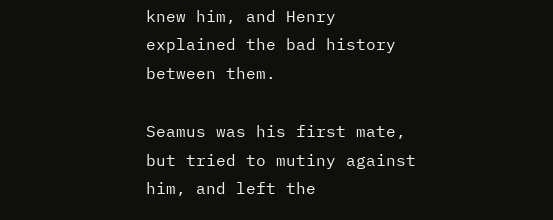knew him, and Henry explained the bad history between them.

Seamus was his first mate, but tried to mutiny against him, and left the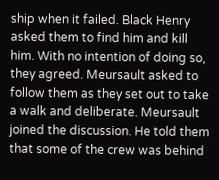ship when it failed. Black Henry asked them to find him and kill him. With no intention of doing so, they agreed. Meursault asked to follow them as they set out to take a walk and deliberate. Meursault joined the discussion. He told them that some of the crew was behind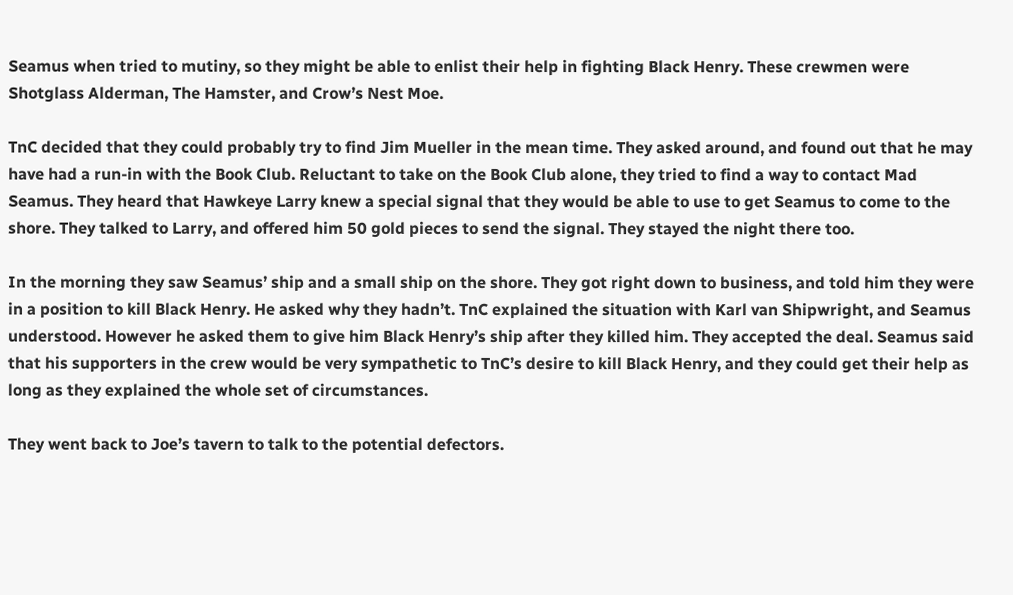Seamus when tried to mutiny, so they might be able to enlist their help in fighting Black Henry. These crewmen were Shotglass Alderman, The Hamster, and Crow’s Nest Moe.

TnC decided that they could probably try to find Jim Mueller in the mean time. They asked around, and found out that he may have had a run-in with the Book Club. Reluctant to take on the Book Club alone, they tried to find a way to contact Mad Seamus. They heard that Hawkeye Larry knew a special signal that they would be able to use to get Seamus to come to the shore. They talked to Larry, and offered him 50 gold pieces to send the signal. They stayed the night there too.

In the morning they saw Seamus’ ship and a small ship on the shore. They got right down to business, and told him they were in a position to kill Black Henry. He asked why they hadn’t. TnC explained the situation with Karl van Shipwright, and Seamus understood. However he asked them to give him Black Henry’s ship after they killed him. They accepted the deal. Seamus said that his supporters in the crew would be very sympathetic to TnC’s desire to kill Black Henry, and they could get their help as long as they explained the whole set of circumstances.

They went back to Joe’s tavern to talk to the potential defectors.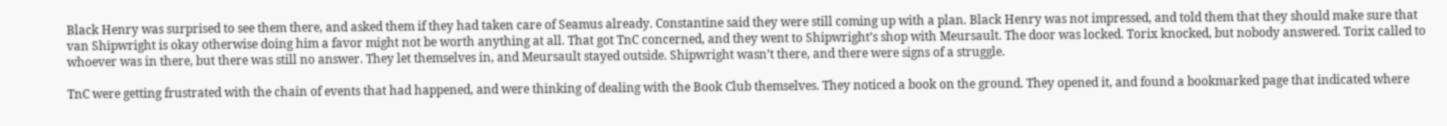Black Henry was surprised to see them there, and asked them if they had taken care of Seamus already. Constantine said they were still coming up with a plan. Black Henry was not impressed, and told them that they should make sure that van Shipwright is okay otherwise doing him a favor might not be worth anything at all. That got TnC concerned, and they went to Shipwright’s shop with Meursault. The door was locked. Torix knocked, but nobody answered. Torix called to whoever was in there, but there was still no answer. They let themselves in, and Meursault stayed outside. Shipwright wasn’t there, and there were signs of a struggle.

TnC were getting frustrated with the chain of events that had happened, and were thinking of dealing with the Book Club themselves. They noticed a book on the ground. They opened it, and found a bookmarked page that indicated where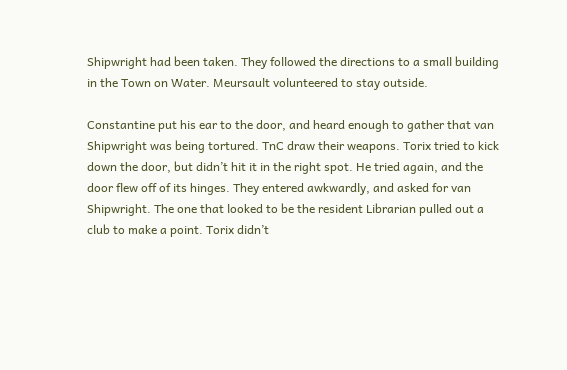Shipwright had been taken. They followed the directions to a small building in the Town on Water. Meursault volunteered to stay outside.

Constantine put his ear to the door, and heard enough to gather that van Shipwright was being tortured. TnC draw their weapons. Torix tried to kick down the door, but didn’t hit it in the right spot. He tried again, and the door flew off of its hinges. They entered awkwardly, and asked for van Shipwright. The one that looked to be the resident Librarian pulled out a club to make a point. Torix didn’t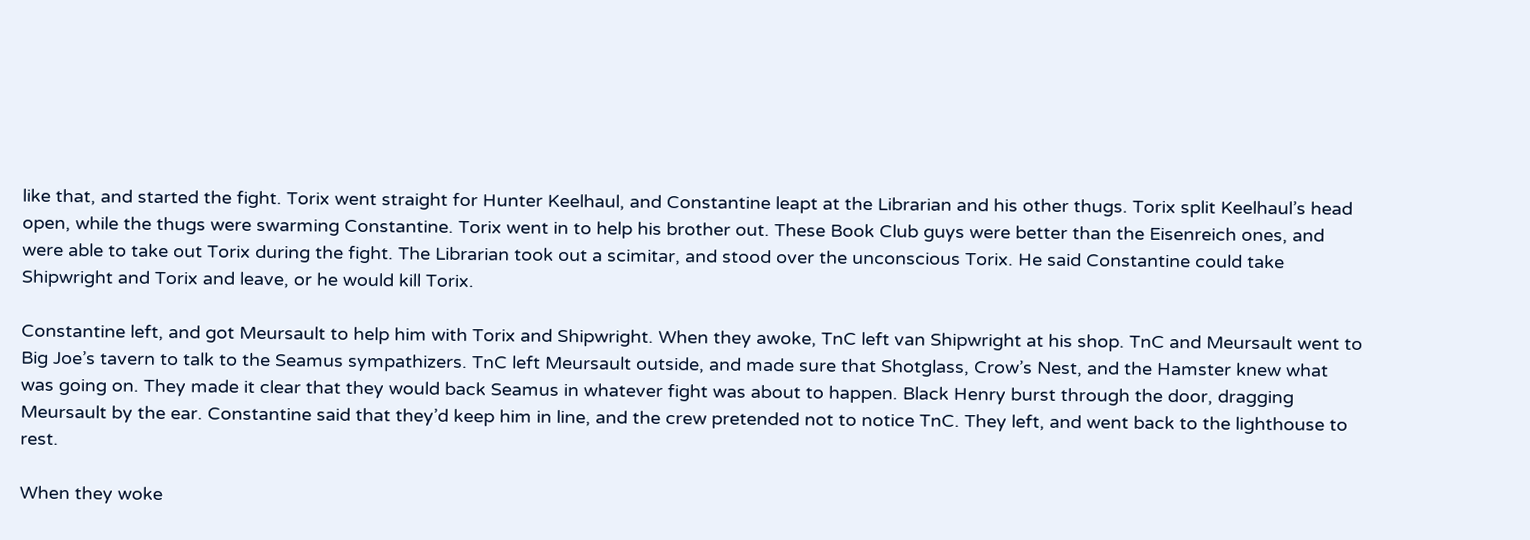like that, and started the fight. Torix went straight for Hunter Keelhaul, and Constantine leapt at the Librarian and his other thugs. Torix split Keelhaul’s head open, while the thugs were swarming Constantine. Torix went in to help his brother out. These Book Club guys were better than the Eisenreich ones, and were able to take out Torix during the fight. The Librarian took out a scimitar, and stood over the unconscious Torix. He said Constantine could take Shipwright and Torix and leave, or he would kill Torix.

Constantine left, and got Meursault to help him with Torix and Shipwright. When they awoke, TnC left van Shipwright at his shop. TnC and Meursault went to Big Joe’s tavern to talk to the Seamus sympathizers. TnC left Meursault outside, and made sure that Shotglass, Crow’s Nest, and the Hamster knew what was going on. They made it clear that they would back Seamus in whatever fight was about to happen. Black Henry burst through the door, dragging Meursault by the ear. Constantine said that they’d keep him in line, and the crew pretended not to notice TnC. They left, and went back to the lighthouse to rest.

When they woke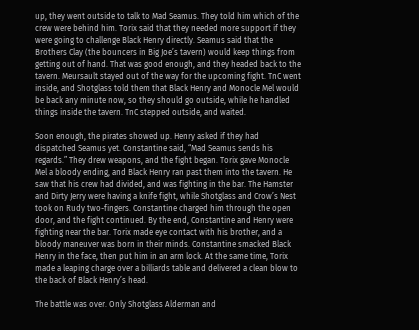up, they went outside to talk to Mad Seamus. They told him which of the crew were behind him. Torix said that they needed more support if they were going to challenge Black Henry directly. Seamus said that the Brothers Clay (the bouncers in Big Joe’s tavern) would keep things from getting out of hand. That was good enough, and they headed back to the tavern. Meursault stayed out of the way for the upcoming fight. TnC went inside, and Shotglass told them that Black Henry and Monocle Mel would be back any minute now, so they should go outside, while he handled things inside the tavern. TnC stepped outside, and waited.

Soon enough, the pirates showed up. Henry asked if they had dispatched Seamus yet. Constantine said, “Mad Seamus sends his regards.” They drew weapons, and the fight began. Torix gave Monocle Mel a bloody ending, and Black Henry ran past them into the tavern. He saw that his crew had divided, and was fighting in the bar. The Hamster and Dirty Jerry were having a knife fight, while Shotglass and Crow’s Nest took on Rudy two-fingers. Constantine charged him through the open door, and the fight continued. By the end, Constantine and Henry were fighting near the bar. Torix made eye contact with his brother, and a bloody maneuver was born in their minds. Constantine smacked Black Henry in the face, then put him in an arm lock. At the same time, Torix made a leaping charge over a billiards table and delivered a clean blow to the back of Black Henry’s head.

The battle was over. Only Shotglass Alderman and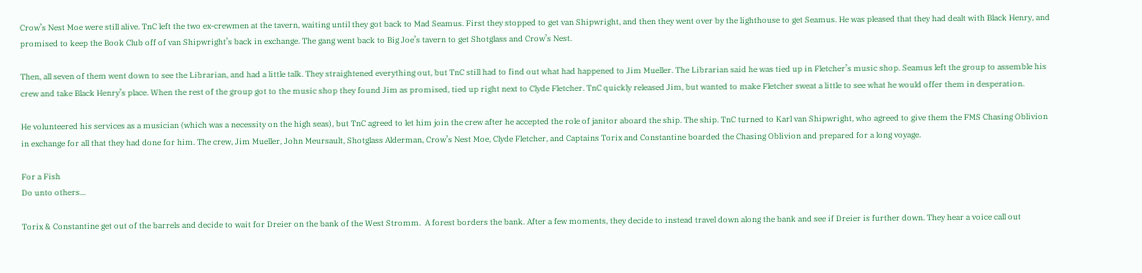Crow’s Nest Moe were still alive. TnC left the two ex-crewmen at the tavern, waiting until they got back to Mad Seamus. First they stopped to get van Shipwright, and then they went over by the lighthouse to get Seamus. He was pleased that they had dealt with Black Henry, and promised to keep the Book Club off of van Shipwright’s back in exchange. The gang went back to Big Joe’s tavern to get Shotglass and Crow’s Nest.

Then, all seven of them went down to see the Librarian, and had a little talk. They straightened everything out, but TnC still had to find out what had happened to Jim Mueller. The Librarian said he was tied up in Fletcher’s music shop. Seamus left the group to assemble his crew and take Black Henry’s place. When the rest of the group got to the music shop they found Jim as promised, tied up right next to Clyde Fletcher. TnC quickly released Jim, but wanted to make Fletcher sweat a little to see what he would offer them in desperation.

He volunteered his services as a musician (which was a necessity on the high seas), but TnC agreed to let him join the crew after he accepted the role of janitor aboard the ship. The ship. TnC turned to Karl van Shipwright, who agreed to give them the FMS Chasing Oblivion in exchange for all that they had done for him. The crew, Jim Mueller, John Meursault, Shotglass Alderman, Crow’s Nest Moe, Clyde Fletcher, and Captains Torix and Constantine boarded the Chasing Oblivion and prepared for a long voyage.

For a Fish
Do unto others...

Torix & Constantine get out of the barrels and decide to wait for Dreier on the bank of the West Stromm.  A forest borders the bank. After a few moments, they decide to instead travel down along the bank and see if Dreier is further down. They hear a voice call out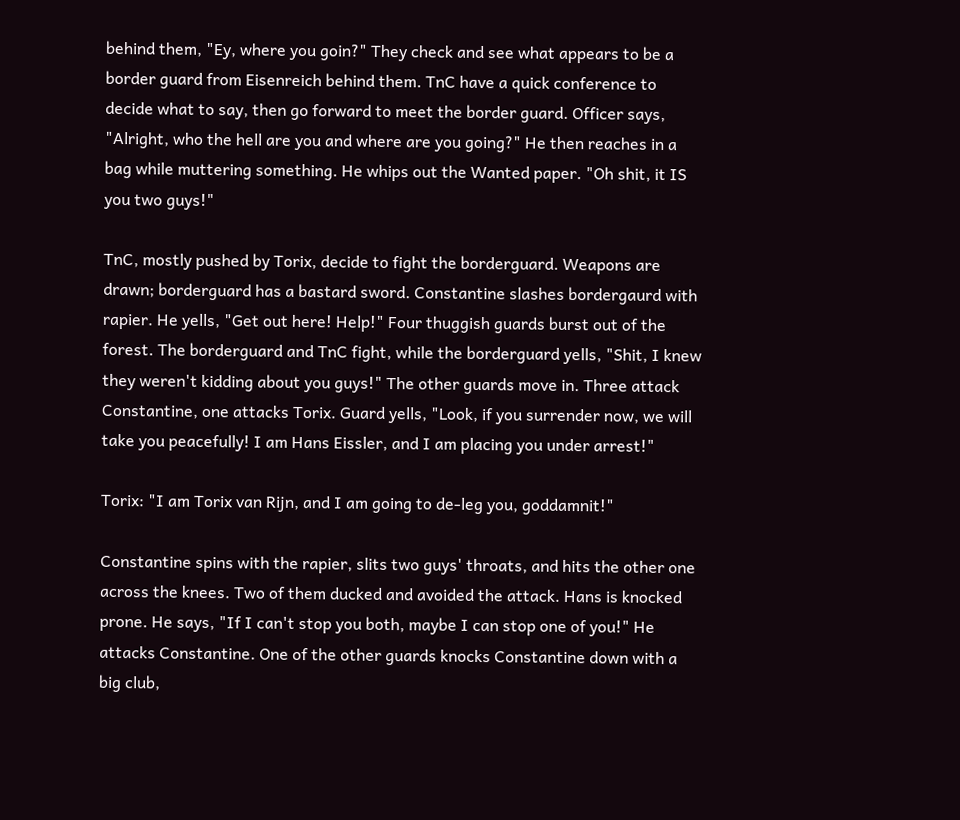behind them, "Ey, where you goin?" They check and see what appears to be a border guard from Eisenreich behind them. TnC have a quick conference to decide what to say, then go forward to meet the border guard. Officer says, "Alright, who the hell are you and where are you going?" He then reaches in a bag while muttering something. He whips out the Wanted paper. "Oh shit, it IS you two guys!"

TnC, mostly pushed by Torix, decide to fight the borderguard. Weapons are drawn; borderguard has a bastard sword. Constantine slashes bordergaurd with rapier. He yells, "Get out here! Help!" Four thuggish guards burst out of the forest. The borderguard and TnC fight, while the borderguard yells, "Shit, I knew they weren't kidding about you guys!" The other guards move in. Three attack Constantine, one attacks Torix. Guard yells, "Look, if you surrender now, we will take you peacefully! I am Hans Eissler, and I am placing you under arrest!"

Torix: "I am Torix van Rijn, and I am going to de-leg you, goddamnit!"

Constantine spins with the rapier, slits two guys' throats, and hits the other one across the knees. Two of them ducked and avoided the attack. Hans is knocked prone. He says, "If I can't stop you both, maybe I can stop one of you!" He attacks Constantine. One of the other guards knocks Constantine down with a big club,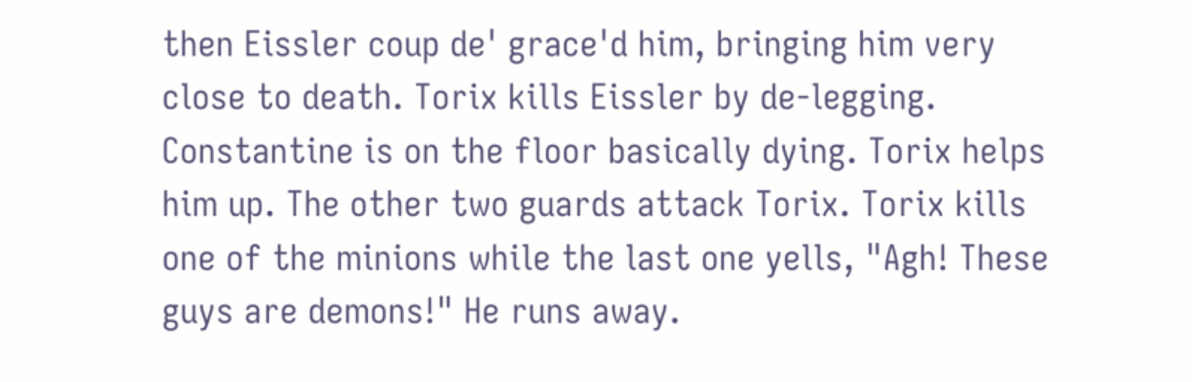then Eissler coup de' grace'd him, bringing him very close to death. Torix kills Eissler by de-legging. Constantine is on the floor basically dying. Torix helps him up. The other two guards attack Torix. Torix kills one of the minions while the last one yells, "Agh! These guys are demons!" He runs away.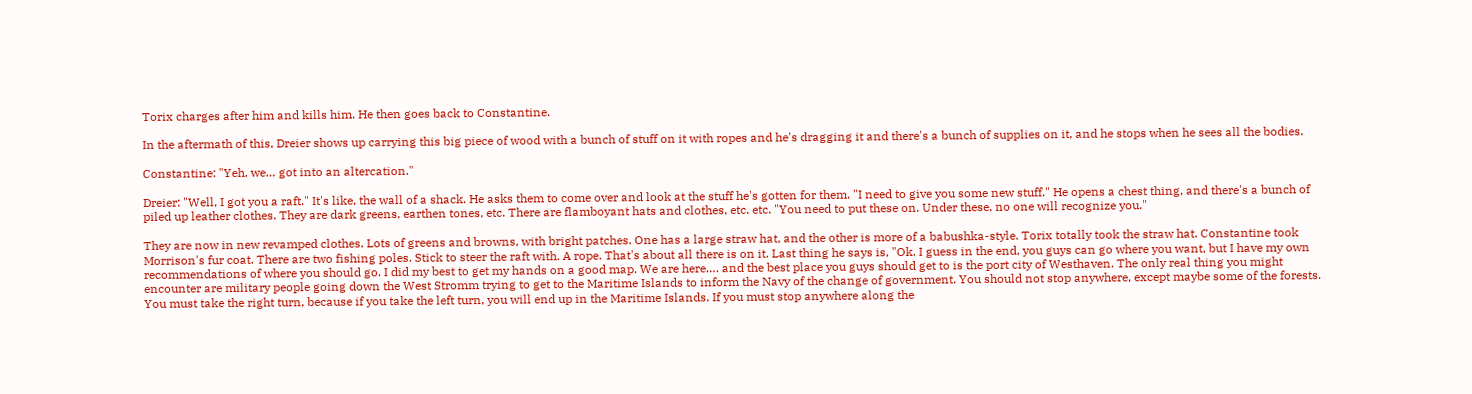Torix charges after him and kills him. He then goes back to Constantine.

In the aftermath of this, Dreier shows up carrying this big piece of wood with a bunch of stuff on it with ropes and he's dragging it and there's a bunch of supplies on it, and he stops when he sees all the bodies.

Constantine: "Yeh, we… got into an altercation."

Dreier: "Well, I got you a raft." It's like, the wall of a shack. He asks them to come over and look at the stuff he's gotten for them. "I need to give you some new stuff." He opens a chest thing, and there's a bunch of piled up leather clothes. They are dark greens, earthen tones, etc. There are flamboyant hats and clothes, etc. etc. "You need to put these on. Under these, no one will recognize you."

They are now in new revamped clothes. Lots of greens and browns, with bright patches. One has a large straw hat, and the other is more of a babushka-style. Torix totally took the straw hat. Constantine took Morrison's fur coat. There are two fishing poles. Stick to steer the raft with. A rope. That's about all there is on it. Last thing he says is, "Ok. I guess in the end, you guys can go where you want, but I have my own recommendations of where you should go. I did my best to get my hands on a good map. We are here…. and the best place you guys should get to is the port city of Westhaven. The only real thing you might encounter are military people going down the West Stromm trying to get to the Maritime Islands to inform the Navy of the change of government. You should not stop anywhere, except maybe some of the forests. You must take the right turn, because if you take the left turn, you will end up in the Maritime Islands. If you must stop anywhere along the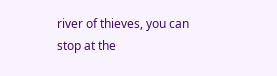river of thieves, you can stop at the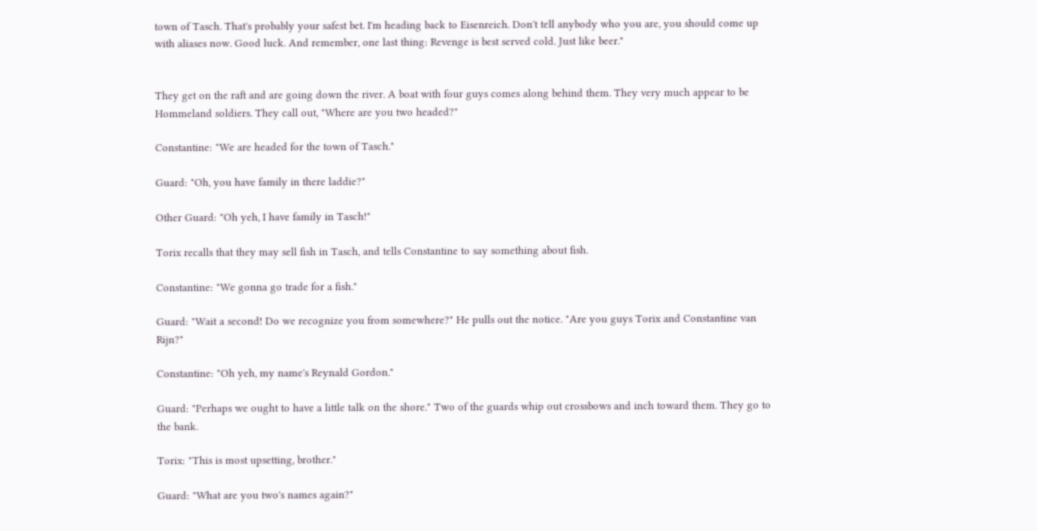town of Tasch. That's probably your safest bet. I'm heading back to Eisenreich. Don't tell anybody who you are, you should come up with aliases now. Good luck. And remember, one last thing: Revenge is best served cold. Just like beer."


They get on the raft and are going down the river. A boat with four guys comes along behind them. They very much appear to be Hommeland soldiers. They call out, "Where are you two headed?"

Constantine: "We are headed for the town of Tasch."

Guard: "Oh, you have family in there laddie?"

Other Guard: "Oh yeh, I have family in Tasch!"

Torix recalls that they may sell fish in Tasch, and tells Constantine to say something about fish.

Constantine: "We gonna go trade for a fish."

Guard: "Wait a second! Do we recognize you from somewhere?" He pulls out the notice. "Are you guys Torix and Constantine van Rijn?"

Constantine: "Oh yeh, my name's Reynald Gordon."

Guard: "Perhaps we ought to have a little talk on the shore." Two of the guards whip out crossbows and inch toward them. They go to the bank.

Torix: "This is most upsetting, brother."

Guard: "What are you two's names again?"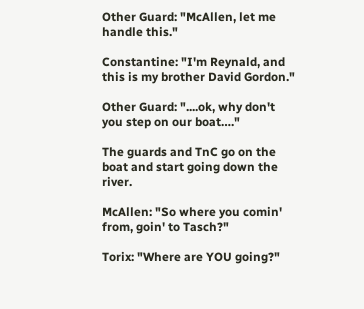Other Guard: "McAllen, let me handle this."

Constantine: "I'm Reynald, and this is my brother David Gordon."

Other Guard: "....ok, why don't you step on our boat…."

The guards and TnC go on the boat and start going down the river.

McAllen: "So where you comin' from, goin' to Tasch?"

Torix: "Where are YOU going?"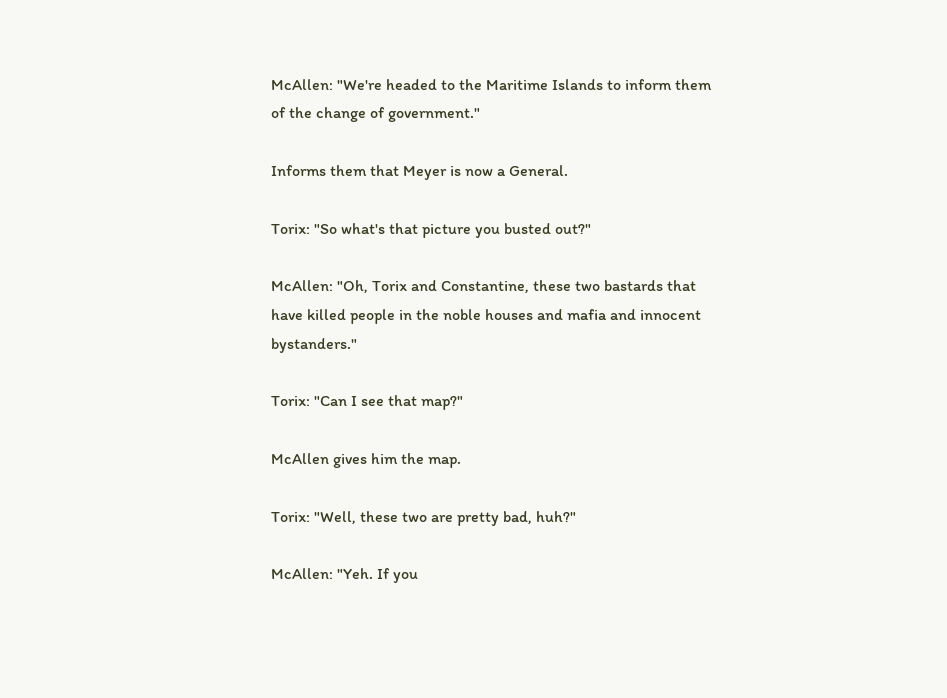McAllen: "We're headed to the Maritime Islands to inform them of the change of government."

Informs them that Meyer is now a General.

Torix: "So what's that picture you busted out?"

McAllen: "Oh, Torix and Constantine, these two bastards that have killed people in the noble houses and mafia and innocent bystanders."

Torix: "Can I see that map?"

McAllen gives him the map.

Torix: "Well, these two are pretty bad, huh?"

McAllen: "Yeh. If you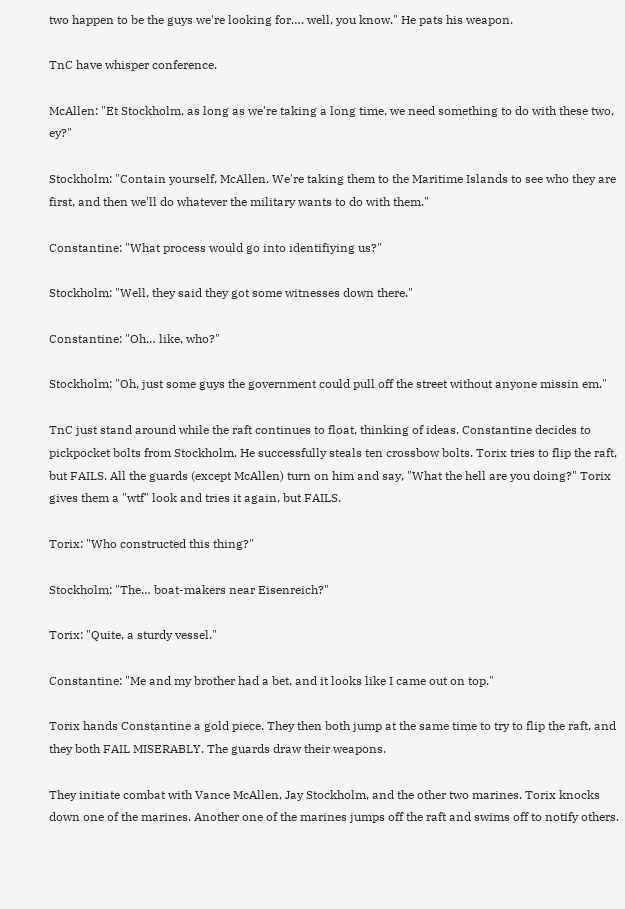two happen to be the guys we're looking for…. well, you know." He pats his weapon.

TnC have whisper conference.

McAllen: "Et Stockholm, as long as we're taking a long time, we need something to do with these two, ey?"

Stockholm: "Contain yourself, McAllen. We're taking them to the Maritime Islands to see who they are first, and then we'll do whatever the military wants to do with them."

Constantine: "What process would go into identifiying us?"

Stockholm: "Well, they said they got some witnesses down there."

Constantine: "Oh… like, who?"

Stockholm: "Oh, just some guys the government could pull off the street without anyone missin em."

TnC just stand around while the raft continues to float, thinking of ideas. Constantine decides to pickpocket bolts from Stockholm. He successfully steals ten crossbow bolts. Torix tries to flip the raft, but FAILS. All the guards (except McAllen) turn on him and say, "What the hell are you doing?" Torix gives them a "wtf" look and tries it again, but FAILS.

Torix: "Who constructed this thing?"

Stockholm: "The… boat-makers near Eisenreich?"

Torix: "Quite, a sturdy vessel."

Constantine: "Me and my brother had a bet, and it looks like I came out on top."

Torix hands Constantine a gold piece. They then both jump at the same time to try to flip the raft, and they both FAIL MISERABLY. The guards draw their weapons.

They initiate combat with Vance McAllen, Jay Stockholm, and the other two marines. Torix knocks down one of the marines. Another one of the marines jumps off the raft and swims off to notify others.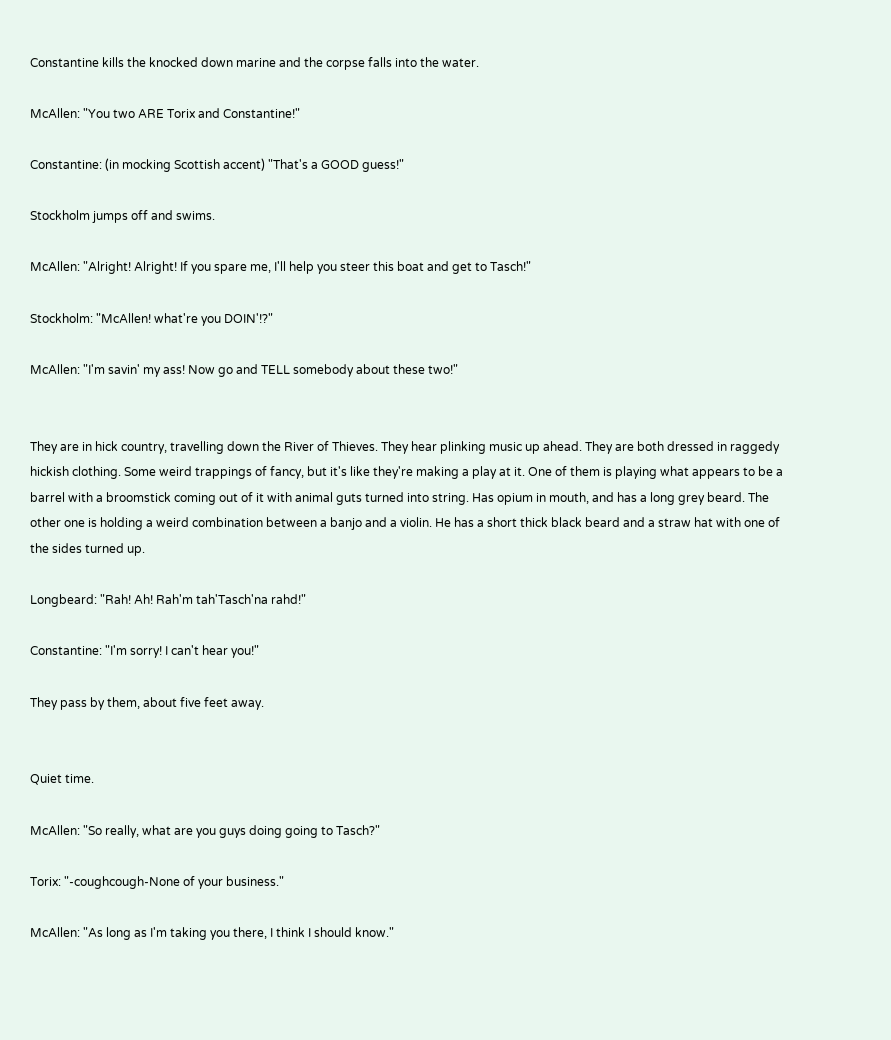Constantine kills the knocked down marine and the corpse falls into the water.

McAllen: "You two ARE Torix and Constantine!"

Constantine: (in mocking Scottish accent) "That's a GOOD guess!"

Stockholm jumps off and swims.

McAllen: "Alright! Alright! If you spare me, I'll help you steer this boat and get to Tasch!"

Stockholm: "McAllen! what're you DOIN'!?"

McAllen: "I'm savin' my ass! Now go and TELL somebody about these two!"


They are in hick country, travelling down the River of Thieves. They hear plinking music up ahead. They are both dressed in raggedy hickish clothing. Some weird trappings of fancy, but it's like they're making a play at it. One of them is playing what appears to be a barrel with a broomstick coming out of it with animal guts turned into string. Has opium in mouth, and has a long grey beard. The other one is holding a weird combination between a banjo and a violin. He has a short thick black beard and a straw hat with one of the sides turned up.

Longbeard: "Rah! Ah! Rah'm tah'Tasch'na rahd!"

Constantine: "I'm sorry! I can't hear you!"

They pass by them, about five feet away.


Quiet time.

McAllen: "So really, what are you guys doing going to Tasch?"

Torix: "-coughcough-None of your business."

McAllen: "As long as I'm taking you there, I think I should know."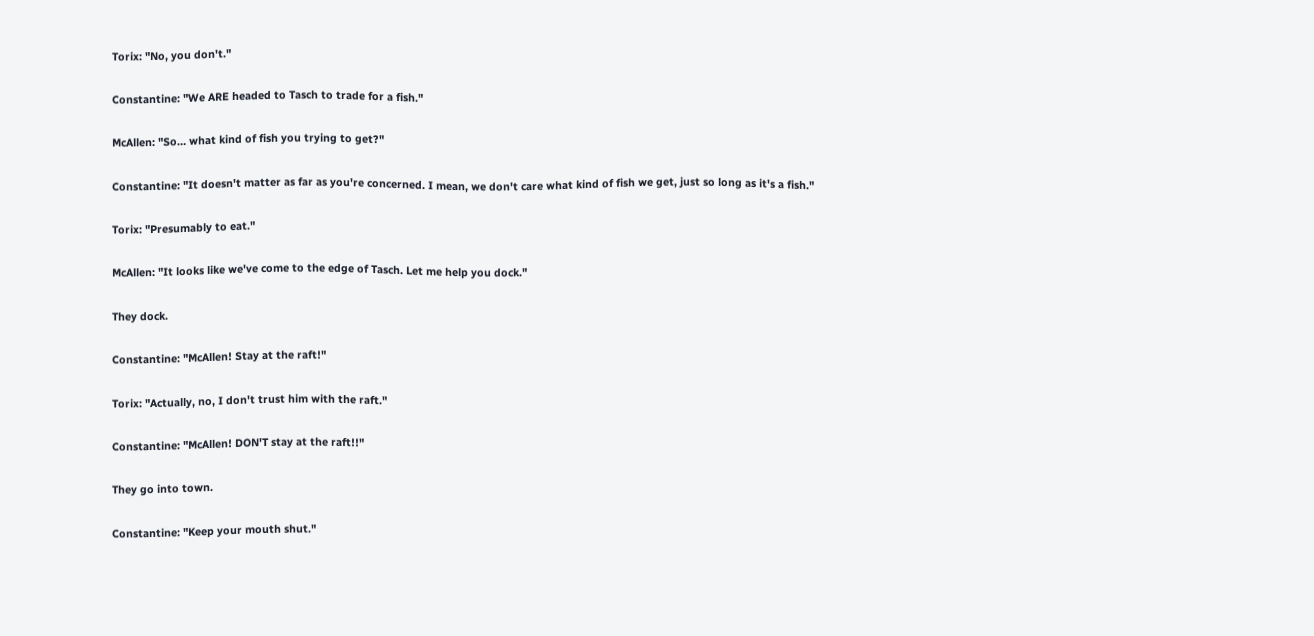Torix: "No, you don't."

Constantine: "We ARE headed to Tasch to trade for a fish."

McAllen: "So… what kind of fish you trying to get?"

Constantine: "It doesn't matter as far as you're concerned. I mean, we don't care what kind of fish we get, just so long as it's a fish."

Torix: "Presumably to eat."

McAllen: "It looks like we've come to the edge of Tasch. Let me help you dock."

They dock.

Constantine: "McAllen! Stay at the raft!"

Torix: "Actually, no, I don't trust him with the raft."

Constantine: "McAllen! DON'T stay at the raft!!"

They go into town.

Constantine: "Keep your mouth shut."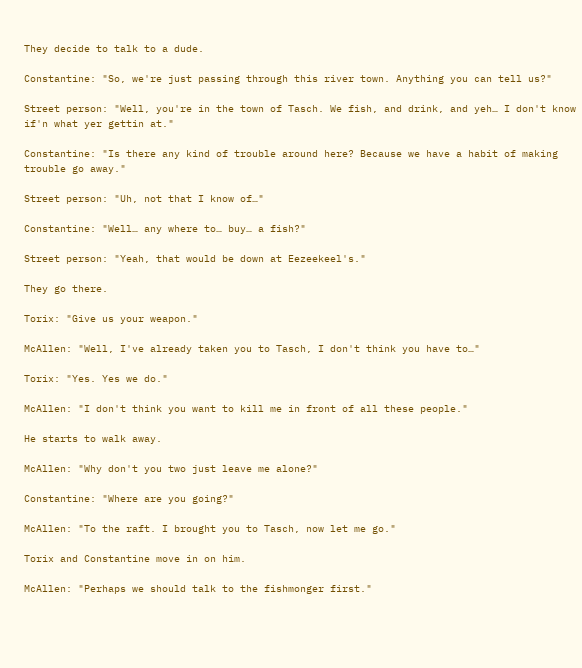They decide to talk to a dude.

Constantine: "So, we're just passing through this river town. Anything you can tell us?"

Street person: "Well, you're in the town of Tasch. We fish, and drink, and yeh… I don't know if'n what yer gettin at."

Constantine: "Is there any kind of trouble around here? Because we have a habit of making trouble go away."

Street person: "Uh, not that I know of…"

Constantine: "Well… any where to… buy… a fish?"

Street person: "Yeah, that would be down at Eezeekeel's."

They go there.

Torix: "Give us your weapon."

McAllen: "Well, I've already taken you to Tasch, I don't think you have to…"

Torix: "Yes. Yes we do."

McAllen: "I don't think you want to kill me in front of all these people."

He starts to walk away.

McAllen: "Why don't you two just leave me alone?"

Constantine: "Where are you going?"

McAllen: "To the raft. I brought you to Tasch, now let me go."

Torix and Constantine move in on him.

McAllen: "Perhaps we should talk to the fishmonger first."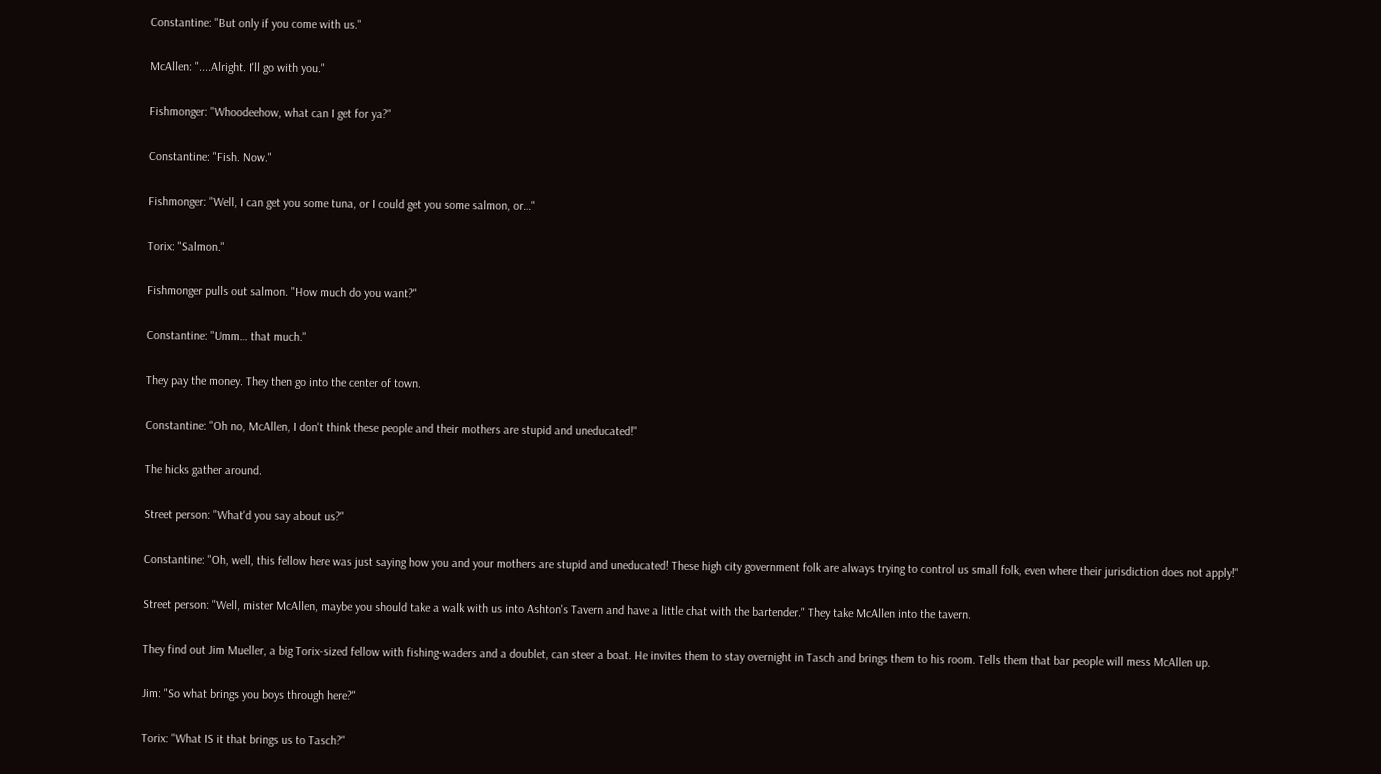Constantine: "But only if you come with us."

McAllen: "....Alright. I'll go with you."

Fishmonger: "Whoodeehow, what can I get for ya?"

Constantine: "Fish. Now."

Fishmonger: "Well, I can get you some tuna, or I could get you some salmon, or…"

Torix: "Salmon."

Fishmonger pulls out salmon. "How much do you want?"

Constantine: "Umm… that much."

They pay the money. They then go into the center of town.

Constantine: "Oh no, McAllen, I don't think these people and their mothers are stupid and uneducated!"

The hicks gather around.

Street person: "What'd you say about us?"

Constantine: "Oh, well, this fellow here was just saying how you and your mothers are stupid and uneducated! These high city government folk are always trying to control us small folk, even where their jurisdiction does not apply!"

Street person: "Well, mister McAllen, maybe you should take a walk with us into Ashton's Tavern and have a little chat with the bartender." They take McAllen into the tavern.

They find out Jim Mueller, a big Torix-sized fellow with fishing-waders and a doublet, can steer a boat. He invites them to stay overnight in Tasch and brings them to his room. Tells them that bar people will mess McAllen up.

Jim: "So what brings you boys through here?"

Torix: "What IS it that brings us to Tasch?"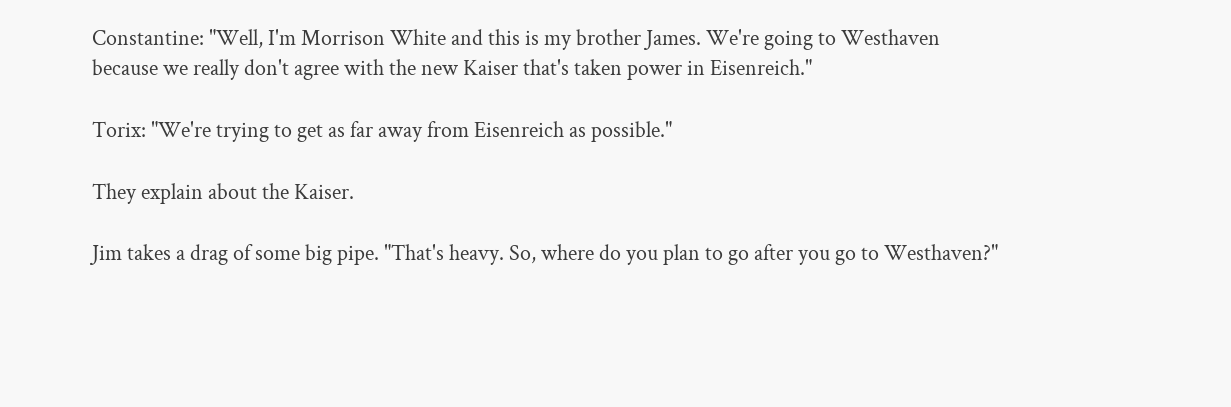Constantine: "Well, I'm Morrison White and this is my brother James. We're going to Westhaven because we really don't agree with the new Kaiser that's taken power in Eisenreich."

Torix: "We're trying to get as far away from Eisenreich as possible."

They explain about the Kaiser.

Jim takes a drag of some big pipe. "That's heavy. So, where do you plan to go after you go to Westhaven?"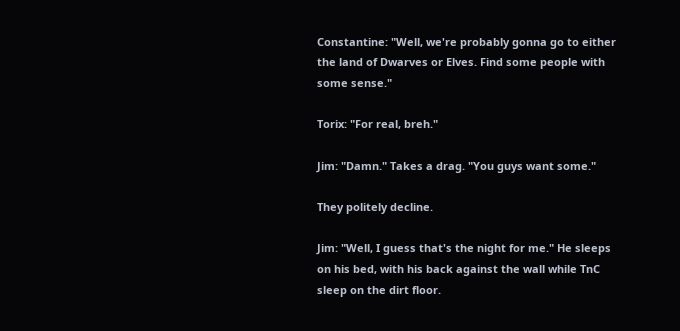Constantine: "Well, we're probably gonna go to either the land of Dwarves or Elves. Find some people with some sense."

Torix: "For real, breh."

Jim: "Damn." Takes a drag. "You guys want some."

They politely decline.

Jim: "Well, I guess that's the night for me." He sleeps on his bed, with his back against the wall while TnC sleep on the dirt floor.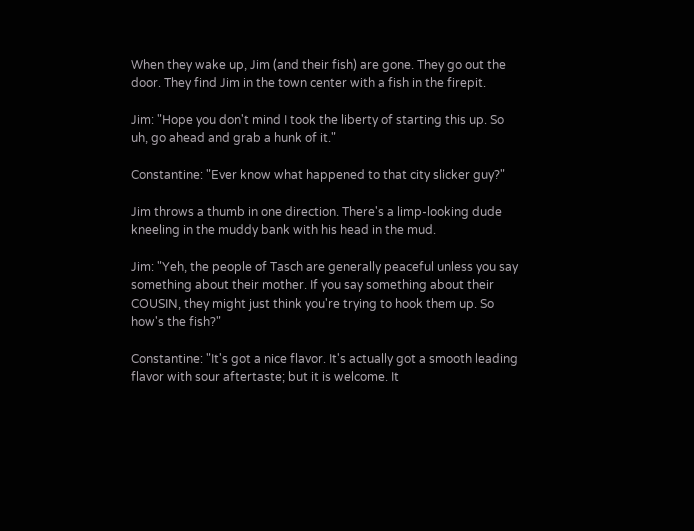When they wake up, Jim (and their fish) are gone. They go out the door. They find Jim in the town center with a fish in the firepit.

Jim: "Hope you don't mind I took the liberty of starting this up. So uh, go ahead and grab a hunk of it."

Constantine: "Ever know what happened to that city slicker guy?"

Jim throws a thumb in one direction. There's a limp-looking dude kneeling in the muddy bank with his head in the mud.

Jim: "Yeh, the people of Tasch are generally peaceful unless you say something about their mother. If you say something about their COUSIN, they might just think you're trying to hook them up. So how's the fish?"

Constantine: "It's got a nice flavor. It's actually got a smooth leading flavor with sour aftertaste; but it is welcome. It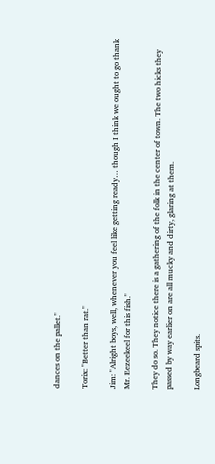dances on the pallet."

Torix: "Better than rat."

Jim: "Alright boys, well, whenever you feel like getting ready… though I think we ought to go thank Mr. Eezeekeel for this fish."

They do so. They notice there is a gathering of the folk in the center of town. The two hicks they passed by way earlier on are all mucky and dirty, glaring at them.

Longbeard spits.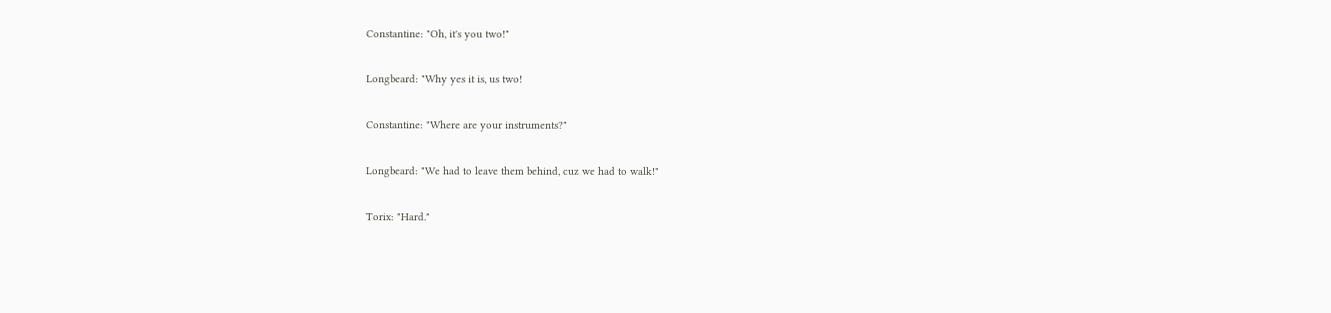Constantine: "Oh, it's you two!"

Longbeard: "Why yes it is, us two!

Constantine: "Where are your instruments?"

Longbeard: "We had to leave them behind, cuz we had to walk!"

Torix: "Hard."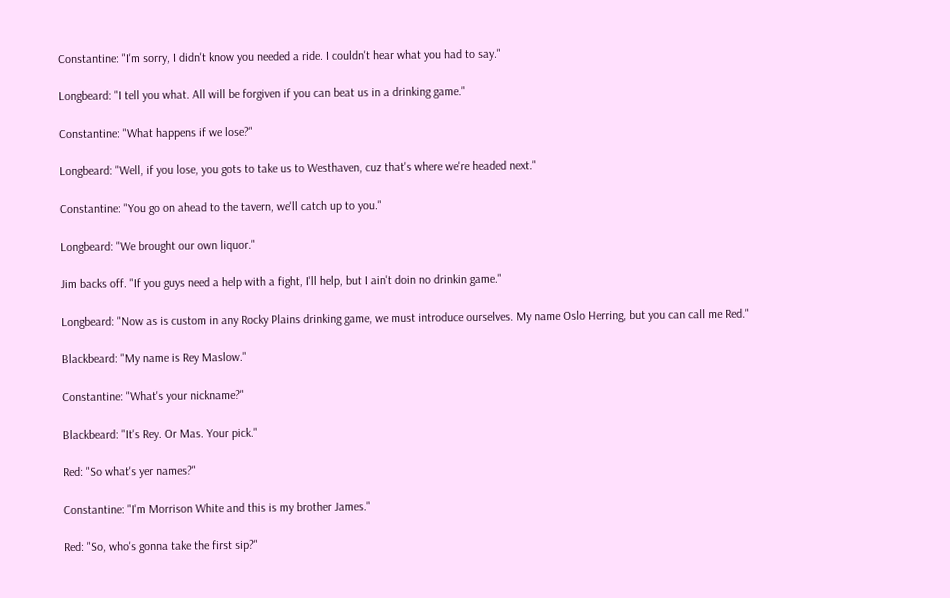Constantine: "I'm sorry, I didn't know you needed a ride. I couldn't hear what you had to say."

Longbeard: "I tell you what. All will be forgiven if you can beat us in a drinking game."

Constantine: "What happens if we lose?"

Longbeard: "Well, if you lose, you gots to take us to Westhaven, cuz that's where we're headed next."

Constantine: "You go on ahead to the tavern, we'll catch up to you."

Longbeard: "We brought our own liquor."

Jim backs off. "If you guys need a help with a fight, I'll help, but I ain't doin no drinkin game."

Longbeard: "Now as is custom in any Rocky Plains drinking game, we must introduce ourselves. My name Oslo Herring, but you can call me Red."

Blackbeard: "My name is Rey Maslow."

Constantine: "What's your nickname?"

Blackbeard: "It's Rey. Or Mas. Your pick."

Red: "So what's yer names?"

Constantine: "I'm Morrison White and this is my brother James."

Red: "So, who's gonna take the first sip?"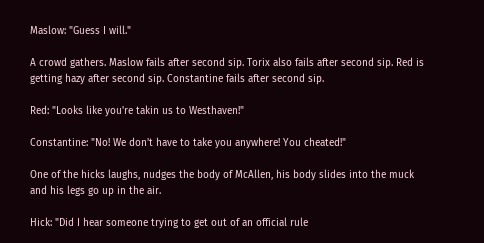Maslow: "Guess I will."

A crowd gathers. Maslow fails after second sip. Torix also fails after second sip. Red is getting hazy after second sip. Constantine fails after second sip.

Red: "Looks like you're takin us to Westhaven!"

Constantine: "No! We don't have to take you anywhere! You cheated!"

One of the hicks laughs, nudges the body of McAllen, his body slides into the muck and his legs go up in the air.

Hick: "Did I hear someone trying to get out of an official rule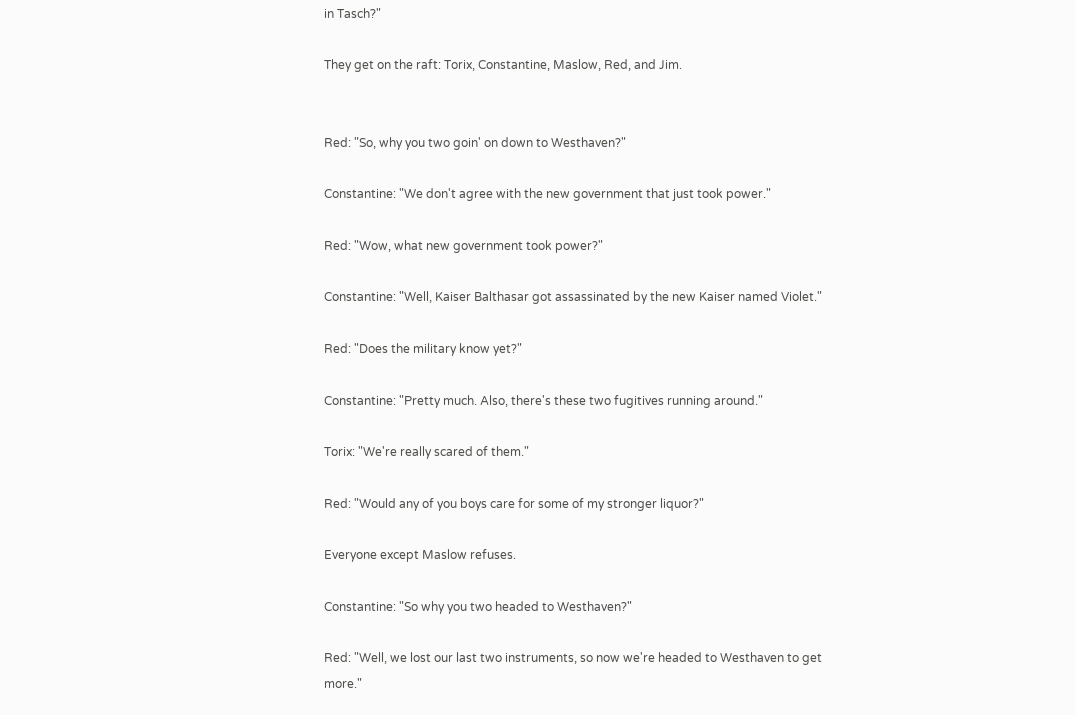in Tasch?"

They get on the raft: Torix, Constantine, Maslow, Red, and Jim.


Red: "So, why you two goin' on down to Westhaven?"

Constantine: "We don't agree with the new government that just took power."

Red: "Wow, what new government took power?"

Constantine: "Well, Kaiser Balthasar got assassinated by the new Kaiser named Violet."

Red: "Does the military know yet?"

Constantine: "Pretty much. Also, there's these two fugitives running around."

Torix: "We're really scared of them."

Red: "Would any of you boys care for some of my stronger liquor?"

Everyone except Maslow refuses.

Constantine: "So why you two headed to Westhaven?"

Red: "Well, we lost our last two instruments, so now we're headed to Westhaven to get more."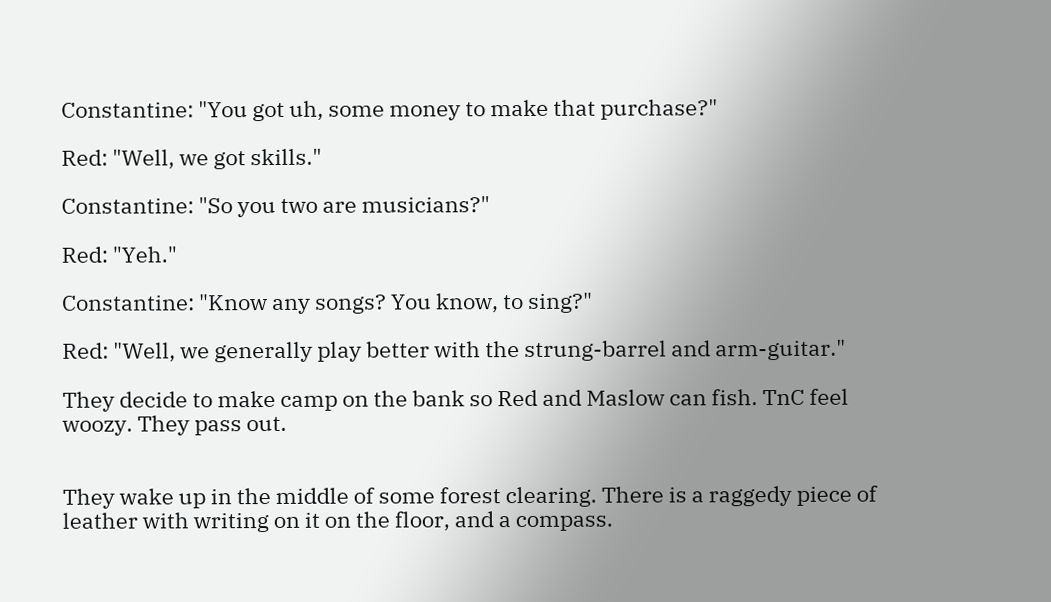Constantine: "You got uh, some money to make that purchase?"

Red: "Well, we got skills."

Constantine: "So you two are musicians?"

Red: "Yeh."

Constantine: "Know any songs? You know, to sing?"

Red: "Well, we generally play better with the strung-barrel and arm-guitar."

They decide to make camp on the bank so Red and Maslow can fish. TnC feel woozy. They pass out.


They wake up in the middle of some forest clearing. There is a raggedy piece of leather with writing on it on the floor, and a compass.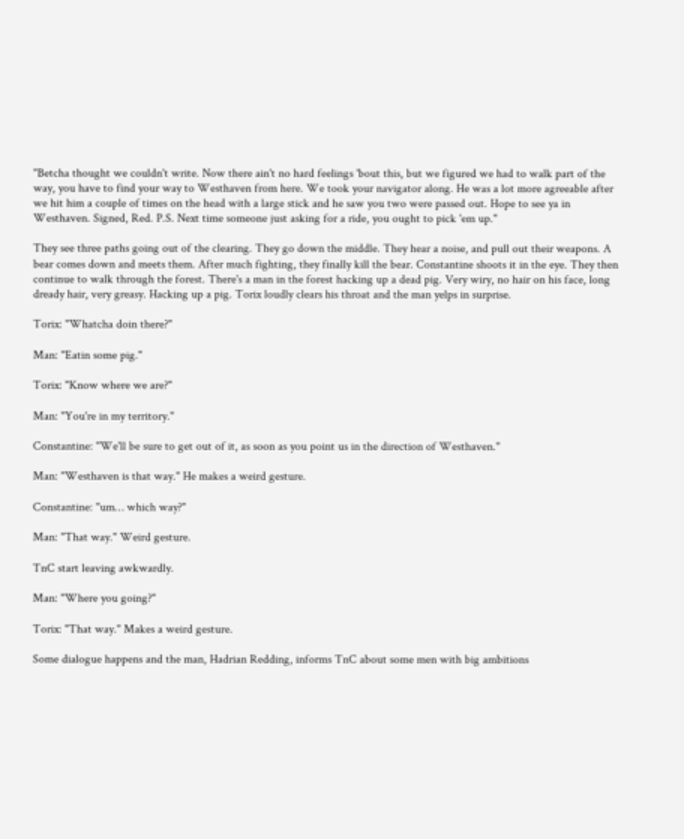"Betcha thought we couldn't write. Now there ain't no hard feelings 'bout this, but we figured we had to walk part of the way, you have to find your way to Westhaven from here. We took your navigator along. He was a lot more agreeable after we hit him a couple of times on the head with a large stick and he saw you two were passed out. Hope to see ya in Westhaven. Signed, Red. P.S. Next time someone just asking for a ride, you ought to pick 'em up."

They see three paths going out of the clearing. They go down the middle. They hear a noise, and pull out their weapons. A bear comes down and meets them. After much fighting, they finally kill the bear. Constantine shoots it in the eye. They then continue to walk through the forest. There's a man in the forest hacking up a dead pig. Very wiry, no hair on his face, long dready hair, very greasy. Hacking up a pig. Torix loudly clears his throat and the man yelps in surprise.

Torix: "Whatcha doin there?"

Man: "Eatin some pig."

Torix: "Know where we are?"

Man: "You're in my territory."

Constantine: "We'll be sure to get out of it, as soon as you point us in the direction of Westhaven."

Man: "Westhaven is that way." He makes a weird gesture.

Constantine: "um… which way?"

Man: "That way." Weird gesture.

TnC start leaving awkwardly.

Man: "Where you going?"

Torix: "That way." Makes a weird gesture.

Some dialogue happens and the man, Hadrian Redding, informs TnC about some men with big ambitions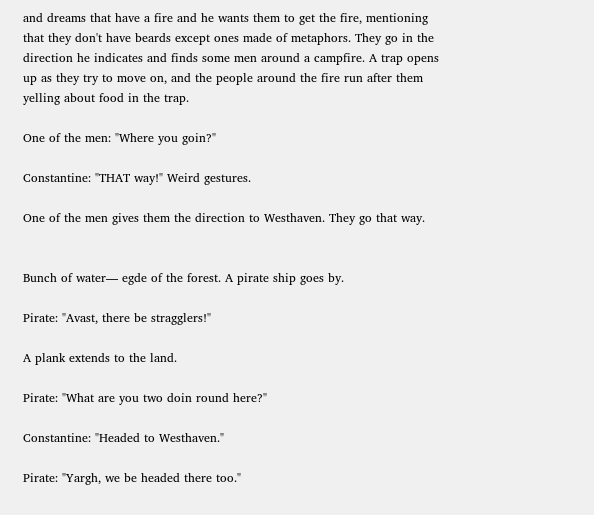and dreams that have a fire and he wants them to get the fire, mentioning that they don't have beards except ones made of metaphors. They go in the direction he indicates and finds some men around a campfire. A trap opens up as they try to move on, and the people around the fire run after them yelling about food in the trap.

One of the men: "Where you goin?"

Constantine: "THAT way!" Weird gestures.

One of the men gives them the direction to Westhaven. They go that way.


Bunch of water— egde of the forest. A pirate ship goes by.

Pirate: "Avast, there be stragglers!"

A plank extends to the land.

Pirate: "What are you two doin round here?"

Constantine: "Headed to Westhaven."

Pirate: "Yargh, we be headed there too."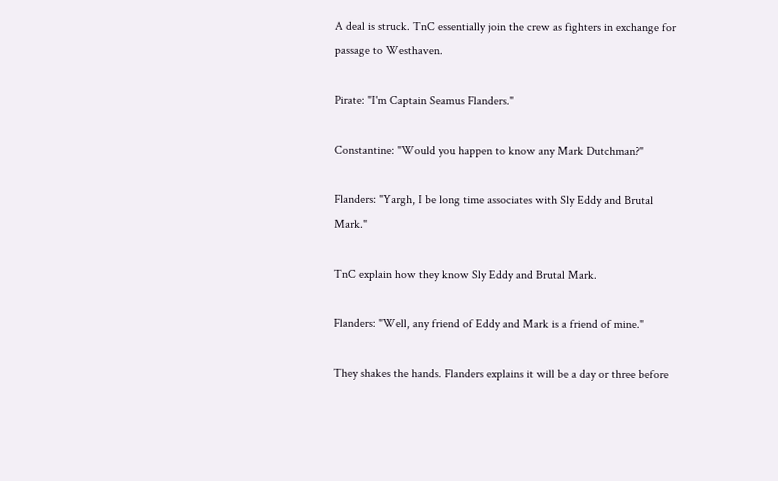A deal is struck. TnC essentially join the crew as fighters in exchange for passage to Westhaven.

Pirate: "I'm Captain Seamus Flanders."

Constantine: "Would you happen to know any Mark Dutchman?"

Flanders: "Yargh, I be long time associates with Sly Eddy and Brutal Mark."

TnC explain how they know Sly Eddy and Brutal Mark.

Flanders: "Well, any friend of Eddy and Mark is a friend of mine."

They shakes the hands. Flanders explains it will be a day or three before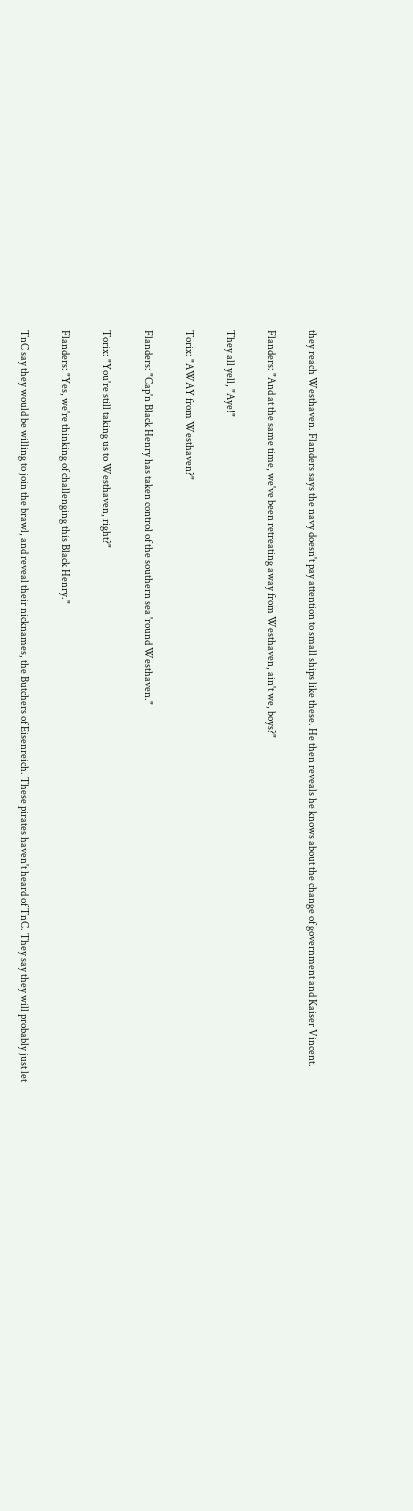they reach Westhaven. Flanders says the navy doesn't pay attention to small ships like these. He then reveals he knows about the change of government and Kaiser Vincent.

Flanders: "And at the same time, we've been retreating away from Westhaven, ain't we, boys?"

They all yell, "Aye!"

Torix: "AWAY from Westhaven?"

Flanders: "Cap'n Black Henry has taken control of the southern sea 'round Westhaven."

Torix: "You're still taking us to Westhaven, right?"

Flanders: "Yes, we're thinking of challenging this Black Henry."

TnC say they would be willing to join the brawl, and reveal their nicknames, the Butchers of Eisenreich. These pirates haven't heard of TnC. They say they will probably just let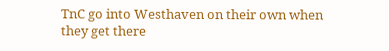TnC go into Westhaven on their own when they get there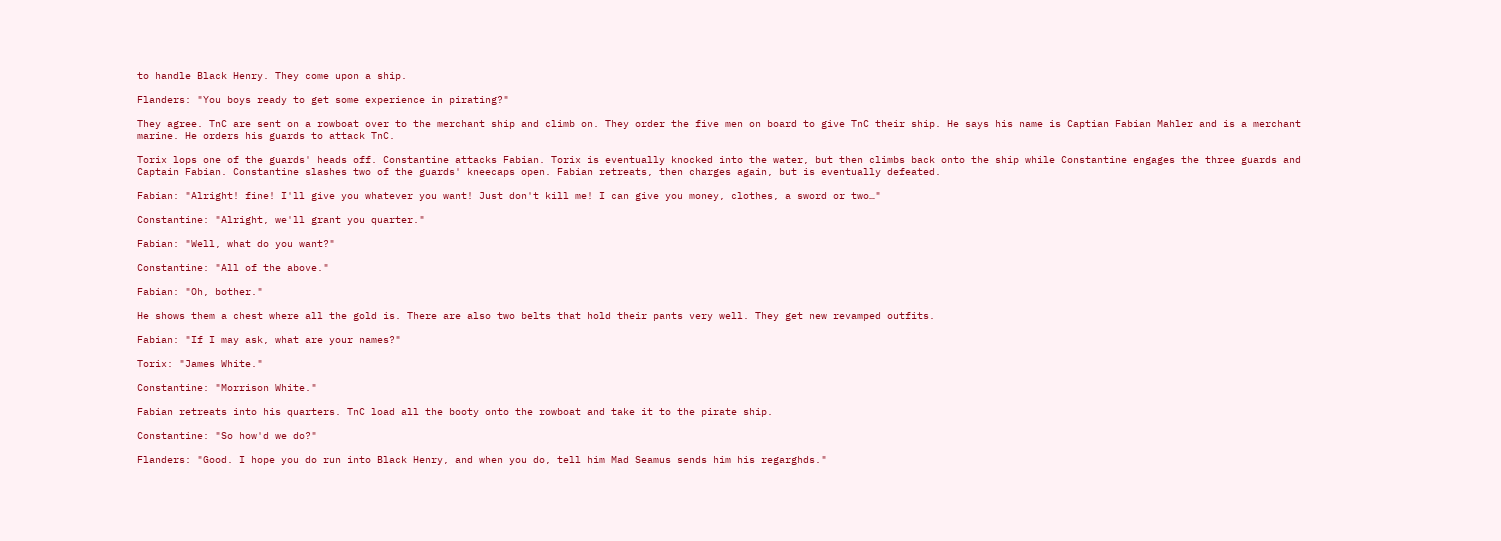to handle Black Henry. They come upon a ship.

Flanders: "You boys ready to get some experience in pirating?"

They agree. TnC are sent on a rowboat over to the merchant ship and climb on. They order the five men on board to give TnC their ship. He says his name is Captian Fabian Mahler and is a merchant marine. He orders his guards to attack TnC.

Torix lops one of the guards' heads off. Constantine attacks Fabian. Torix is eventually knocked into the water, but then climbs back onto the ship while Constantine engages the three guards and Captain Fabian. Constantine slashes two of the guards' kneecaps open. Fabian retreats, then charges again, but is eventually defeated.

Fabian: "Alright! fine! I'll give you whatever you want! Just don't kill me! I can give you money, clothes, a sword or two…"

Constantine: "Alright, we'll grant you quarter."

Fabian: "Well, what do you want?"

Constantine: "All of the above."

Fabian: "Oh, bother."

He shows them a chest where all the gold is. There are also two belts that hold their pants very well. They get new revamped outfits.

Fabian: "If I may ask, what are your names?"

Torix: "James White."

Constantine: "Morrison White."

Fabian retreats into his quarters. TnC load all the booty onto the rowboat and take it to the pirate ship.

Constantine: "So how'd we do?"

Flanders: "Good. I hope you do run into Black Henry, and when you do, tell him Mad Seamus sends him his regarghds."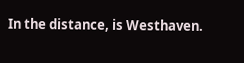In the distance, is Westhaven.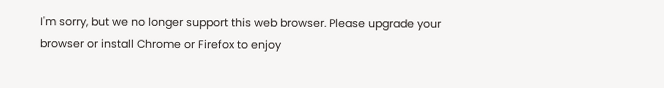I'm sorry, but we no longer support this web browser. Please upgrade your browser or install Chrome or Firefox to enjoy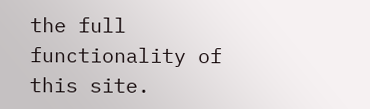the full functionality of this site.